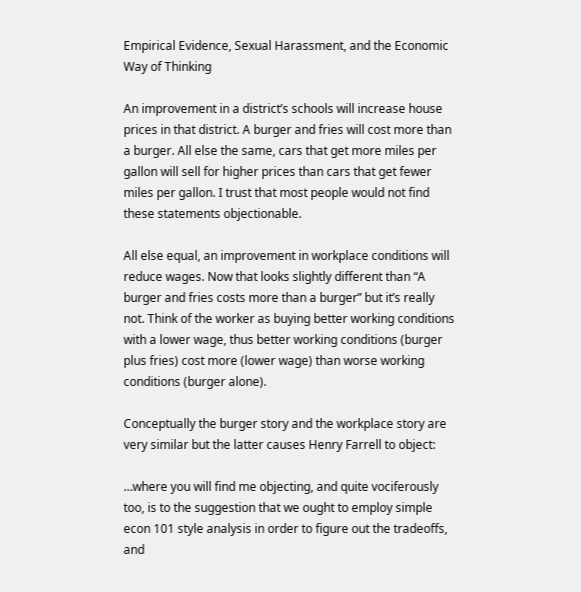Empirical Evidence, Sexual Harassment, and the Economic Way of Thinking

An improvement in a district’s schools will increase house prices in that district. A burger and fries will cost more than a burger. All else the same, cars that get more miles per gallon will sell for higher prices than cars that get fewer miles per gallon. I trust that most people would not find these statements objectionable.

All else equal, an improvement in workplace conditions will reduce wages. Now that looks slightly different than “A burger and fries costs more than a burger” but it’s really not. Think of the worker as buying better working conditions with a lower wage, thus better working conditions (burger plus fries) cost more (lower wage) than worse working conditions (burger alone).

Conceptually the burger story and the workplace story are very similar but the latter causes Henry Farrell to object:

…where you will find me objecting, and quite vociferously too, is to the suggestion that we ought to employ simple econ 101 style analysis in order to figure out the tradeoffs, and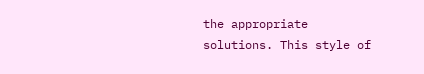the appropriate solutions. This style of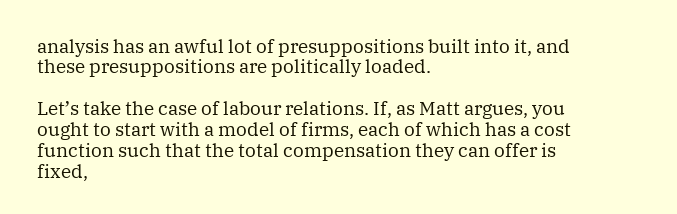analysis has an awful lot of presuppositions built into it, and these presuppositions are politically loaded.

Let’s take the case of labour relations. If, as Matt argues, you ought to start with a model of firms, each of which has a cost function such that the total compensation they can offer is fixed,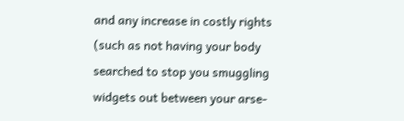and any increase in costly rights (such as not having your body searched to stop you smuggling widgets out between your arse-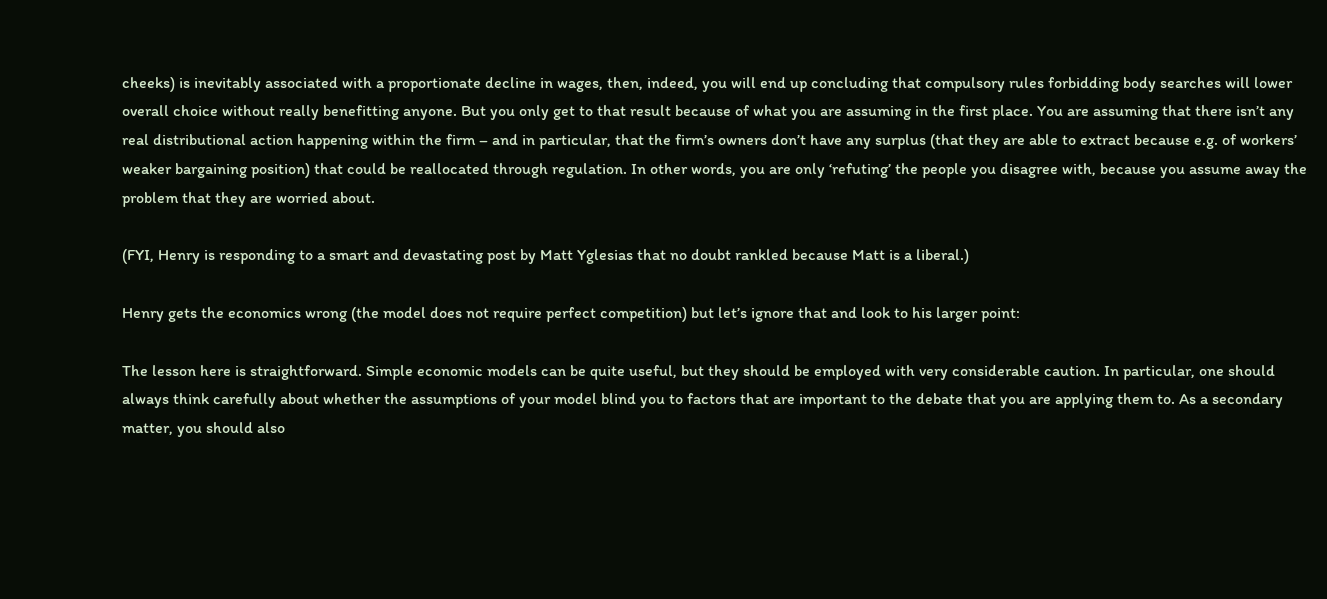cheeks) is inevitably associated with a proportionate decline in wages, then, indeed, you will end up concluding that compulsory rules forbidding body searches will lower overall choice without really benefitting anyone. But you only get to that result because of what you are assuming in the first place. You are assuming that there isn’t any real distributional action happening within the firm – and in particular, that the firm’s owners don’t have any surplus (that they are able to extract because e.g. of workers’ weaker bargaining position) that could be reallocated through regulation. In other words, you are only ‘refuting’ the people you disagree with, because you assume away the problem that they are worried about.

(FYI, Henry is responding to a smart and devastating post by Matt Yglesias that no doubt rankled because Matt is a liberal.)

Henry gets the economics wrong (the model does not require perfect competition) but let’s ignore that and look to his larger point:

The lesson here is straightforward. Simple economic models can be quite useful, but they should be employed with very considerable caution. In particular, one should always think carefully about whether the assumptions of your model blind you to factors that are important to the debate that you are applying them to. As a secondary matter, you should also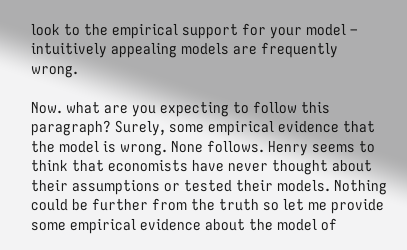look to the empirical support for your model – intuitively appealing models are frequently wrong.

Now. what are you expecting to follow this paragraph? Surely, some empirical evidence that the model is wrong. None follows. Henry seems to think that economists have never thought about their assumptions or tested their models. Nothing could be further from the truth so let me provide some empirical evidence about the model of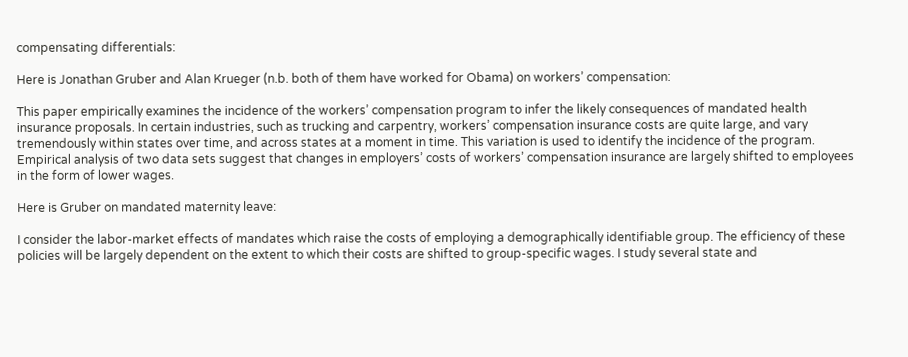compensating differentials:

Here is Jonathan Gruber and Alan Krueger (n.b. both of them have worked for Obama) on workers’ compensation:

This paper empirically examines the incidence of the workers’ compensation program to infer the likely consequences of mandated health insurance proposals. In certain industries, such as trucking and carpentry, workers’ compensation insurance costs are quite large, and vary tremendously within states over time, and across states at a moment in time. This variation is used to identify the incidence of the program. Empirical analysis of two data sets suggest that changes in employers’ costs of workers’ compensation insurance are largely shifted to employees in the form of lower wages.

Here is Gruber on mandated maternity leave:

I consider the labor-market effects of mandates which raise the costs of employing a demographically identifiable group. The efficiency of these policies will be largely dependent on the extent to which their costs are shifted to group-specific wages. I study several state and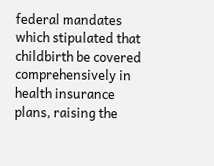federal mandates which stipulated that childbirth be covered comprehensively in health insurance plans, raising the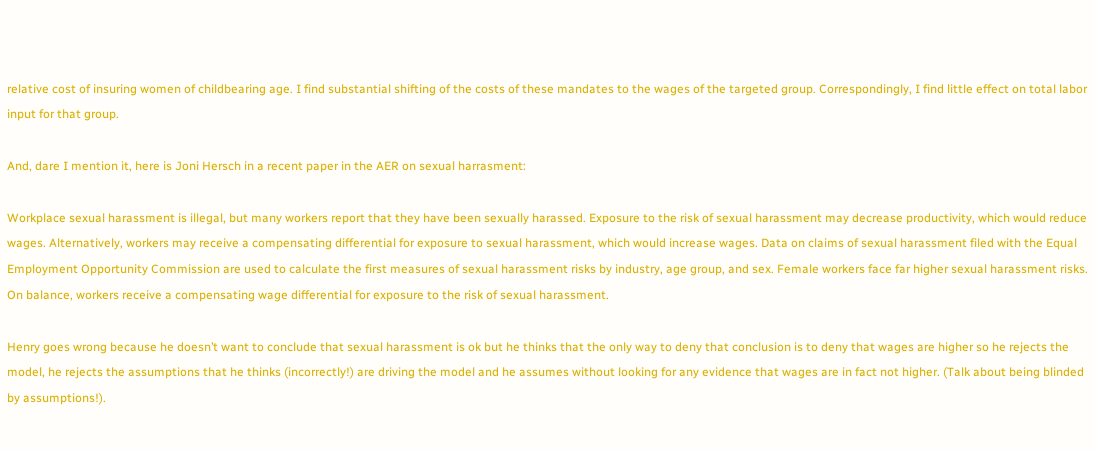relative cost of insuring women of childbearing age. I find substantial shifting of the costs of these mandates to the wages of the targeted group. Correspondingly, I find little effect on total labor input for that group.

And, dare I mention it, here is Joni Hersch in a recent paper in the AER on sexual harrasment:

Workplace sexual harassment is illegal, but many workers report that they have been sexually harassed. Exposure to the risk of sexual harassment may decrease productivity, which would reduce wages. Alternatively, workers may receive a compensating differential for exposure to sexual harassment, which would increase wages. Data on claims of sexual harassment filed with the Equal Employment Opportunity Commission are used to calculate the first measures of sexual harassment risks by industry, age group, and sex. Female workers face far higher sexual harassment risks. On balance, workers receive a compensating wage differential for exposure to the risk of sexual harassment.

Henry goes wrong because he doesn’t want to conclude that sexual harassment is ok but he thinks that the only way to deny that conclusion is to deny that wages are higher so he rejects the model, he rejects the assumptions that he thinks (incorrectly!) are driving the model and he assumes without looking for any evidence that wages are in fact not higher. (Talk about being blinded by assumptions!).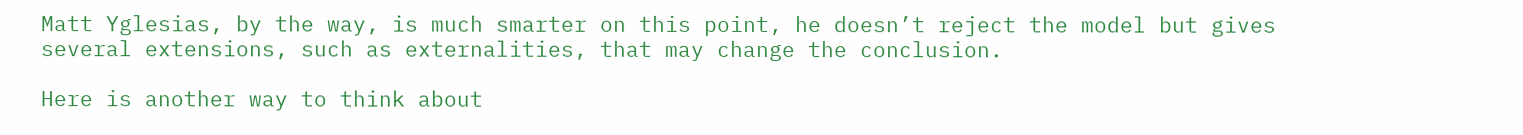Matt Yglesias, by the way, is much smarter on this point, he doesn’t reject the model but gives several extensions, such as externalities, that may change the conclusion.

Here is another way to think about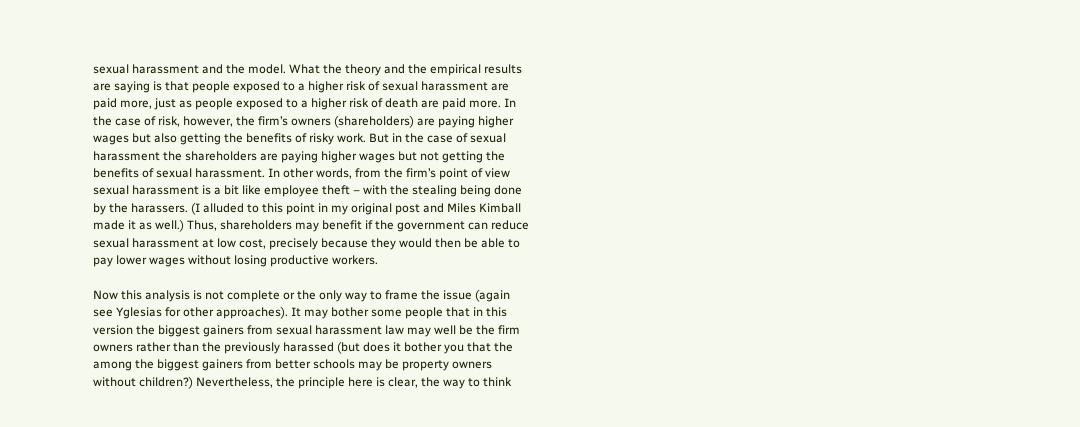sexual harassment and the model. What the theory and the empirical results are saying is that people exposed to a higher risk of sexual harassment are paid more, just as people exposed to a higher risk of death are paid more. In the case of risk, however, the firm’s owners (shareholders) are paying higher wages but also getting the benefits of risky work. But in the case of sexual harassment the shareholders are paying higher wages but not getting the benefits of sexual harassment. In other words, from the firm’s point of view sexual harassment is a bit like employee theft – with the stealing being done by the harassers. (I alluded to this point in my original post and Miles Kimball made it as well.) Thus, shareholders may benefit if the government can reduce sexual harassment at low cost, precisely because they would then be able to pay lower wages without losing productive workers.

Now this analysis is not complete or the only way to frame the issue (again see Yglesias for other approaches). It may bother some people that in this version the biggest gainers from sexual harassment law may well be the firm owners rather than the previously harassed (but does it bother you that the among the biggest gainers from better schools may be property owners without children?) Nevertheless, the principle here is clear, the way to think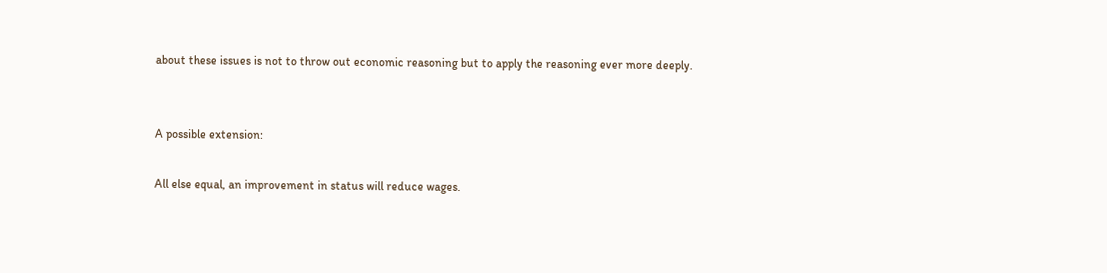about these issues is not to throw out economic reasoning but to apply the reasoning ever more deeply.


A possible extension:

All else equal, an improvement in status will reduce wages.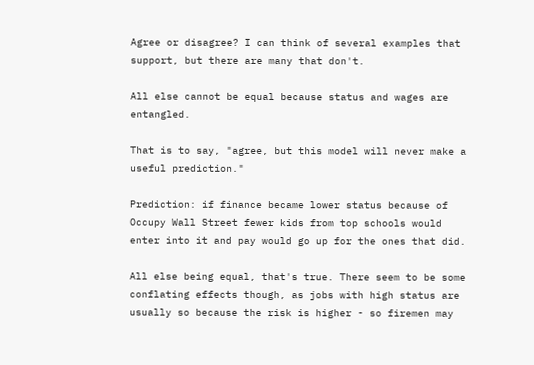Agree or disagree? I can think of several examples that support, but there are many that don't.

All else cannot be equal because status and wages are entangled.

That is to say, "agree, but this model will never make a useful prediction."

Prediction: if finance became lower status because of Occupy Wall Street fewer kids from top schools would enter into it and pay would go up for the ones that did.

All else being equal, that's true. There seem to be some conflating effects though, as jobs with high status are usually so because the risk is higher - so firemen may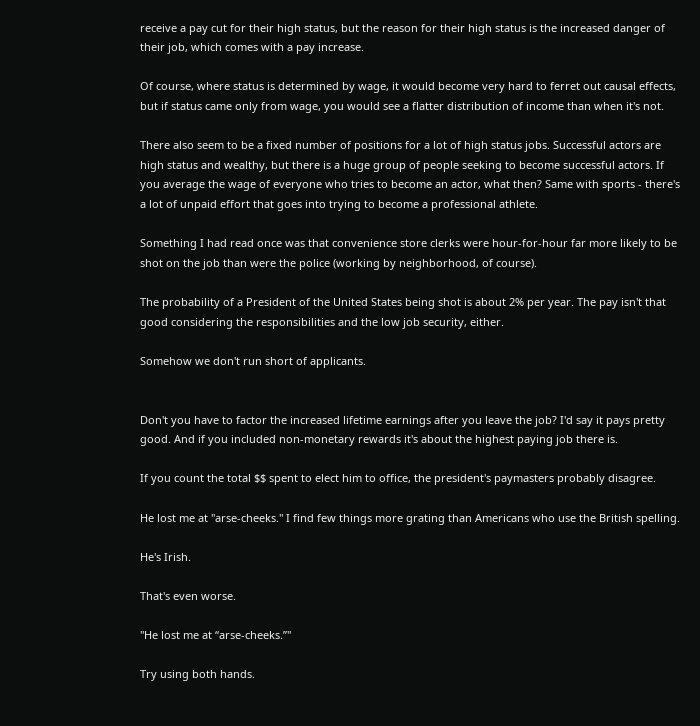receive a pay cut for their high status, but the reason for their high status is the increased danger of their job, which comes with a pay increase.

Of course, where status is determined by wage, it would become very hard to ferret out causal effects, but if status came only from wage, you would see a flatter distribution of income than when it's not.

There also seem to be a fixed number of positions for a lot of high status jobs. Successful actors are high status and wealthy, but there is a huge group of people seeking to become successful actors. If you average the wage of everyone who tries to become an actor, what then? Same with sports - there's a lot of unpaid effort that goes into trying to become a professional athlete.

Something I had read once was that convenience store clerks were hour-for-hour far more likely to be shot on the job than were the police (working by neighborhood, of course).

The probability of a President of the United States being shot is about 2% per year. The pay isn't that good considering the responsibilities and the low job security, either.

Somehow we don't run short of applicants.


Don't you have to factor the increased lifetime earnings after you leave the job? I'd say it pays pretty good. And if you included non-monetary rewards it's about the highest paying job there is.

If you count the total $$ spent to elect him to office, the president's paymasters probably disagree.

He lost me at "arse-cheeks." I find few things more grating than Americans who use the British spelling.

He's Irish.

That's even worse.

"He lost me at “arse-cheeks.”"

Try using both hands.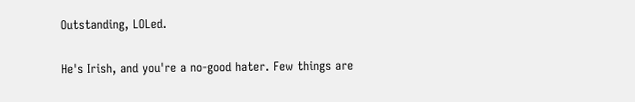Outstanding, LOLed.

He's Irish, and you're a no-good hater. Few things are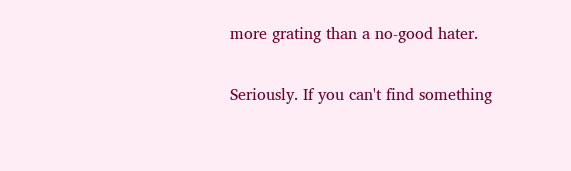more grating than a no-good hater.

Seriously. If you can't find something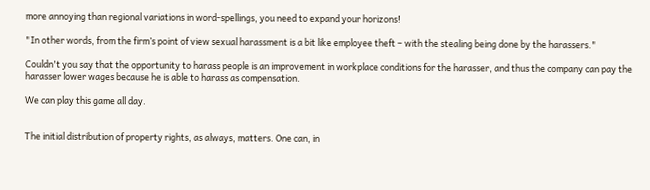more annoying than regional variations in word-spellings, you need to expand your horizons!

"In other words, from the firm’s point of view sexual harassment is a bit like employee theft – with the stealing being done by the harassers."

Couldn't you say that the opportunity to harass people is an improvement in workplace conditions for the harasser, and thus the company can pay the harasser lower wages because he is able to harass as compensation.

We can play this game all day.


The initial distribution of property rights, as always, matters. One can, in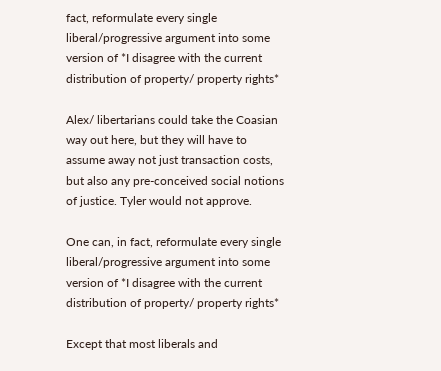fact, reformulate every single liberal/progressive argument into some version of *I disagree with the current distribution of property/ property rights*

Alex/ libertarians could take the Coasian way out here, but they will have to assume away not just transaction costs, but also any pre-conceived social notions of justice. Tyler would not approve.

One can, in fact, reformulate every single liberal/progressive argument into some version of *I disagree with the current distribution of property/ property rights*

Except that most liberals and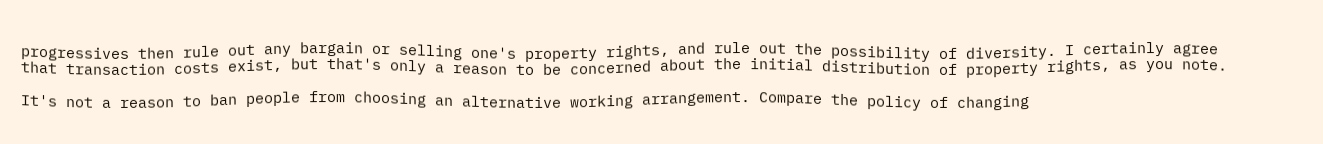progressives then rule out any bargain or selling one's property rights, and rule out the possibility of diversity. I certainly agree that transaction costs exist, but that's only a reason to be concerned about the initial distribution of property rights, as you note.

It's not a reason to ban people from choosing an alternative working arrangement. Compare the policy of changing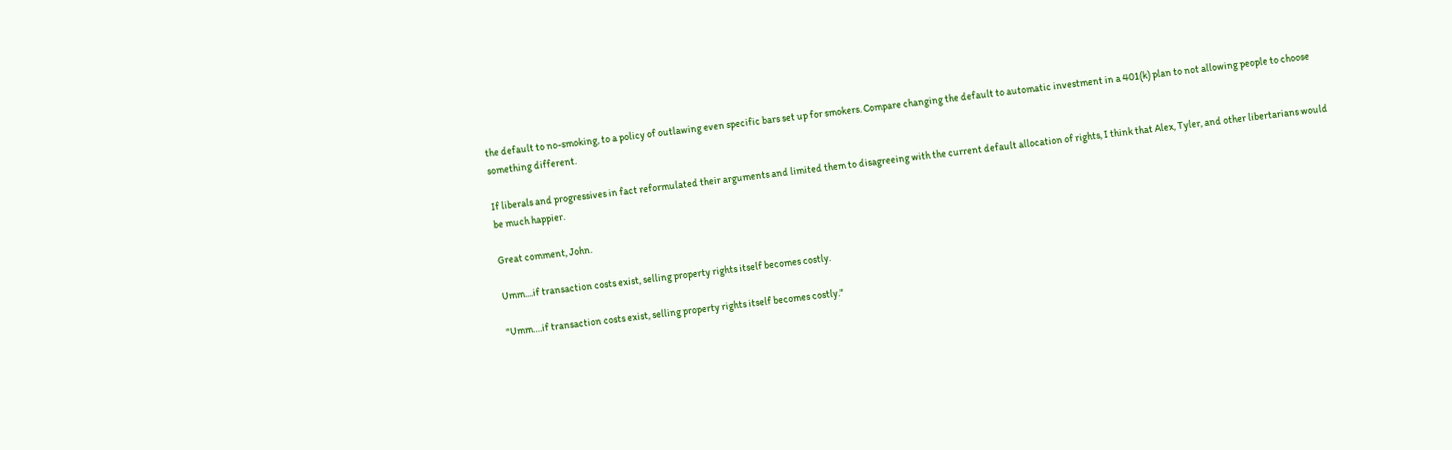the default to no-smoking, to a policy of outlawing even specific bars set up for smokers. Compare changing the default to automatic investment in a 401(k) plan to not allowing people to choose something different.

If liberals and progressives in fact reformulated their arguments and limited them to disagreeing with the current default allocation of rights, I think that Alex, Tyler, and other libertarians would be much happier.

Great comment, John.

Umm....if transaction costs exist, selling property rights itself becomes costly.

"Umm….if transaction costs exist, selling property rights itself becomes costly."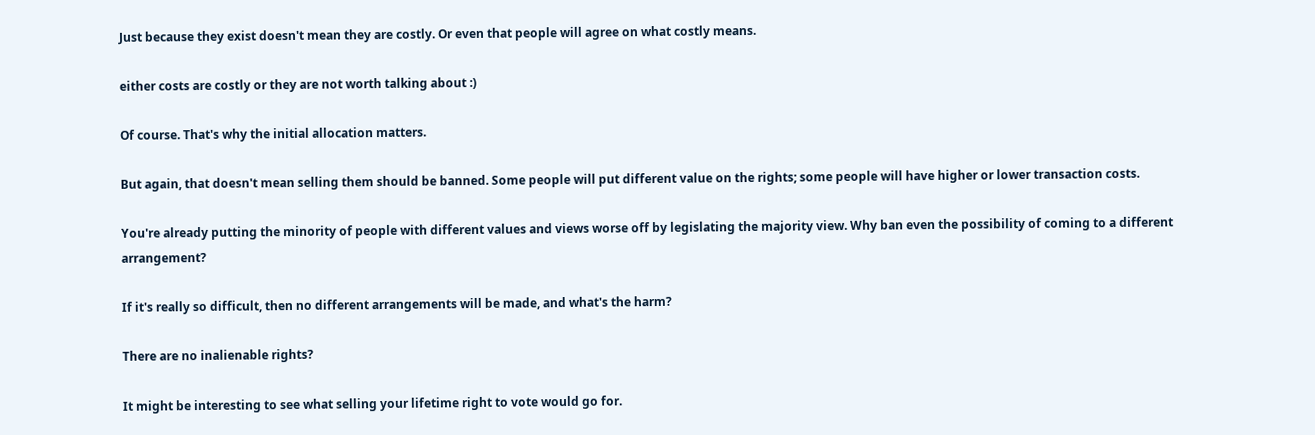Just because they exist doesn't mean they are costly. Or even that people will agree on what costly means.

either costs are costly or they are not worth talking about :)

Of course. That's why the initial allocation matters.

But again, that doesn't mean selling them should be banned. Some people will put different value on the rights; some people will have higher or lower transaction costs.

You're already putting the minority of people with different values and views worse off by legislating the majority view. Why ban even the possibility of coming to a different arrangement?

If it's really so difficult, then no different arrangements will be made, and what's the harm?

There are no inalienable rights?

It might be interesting to see what selling your lifetime right to vote would go for.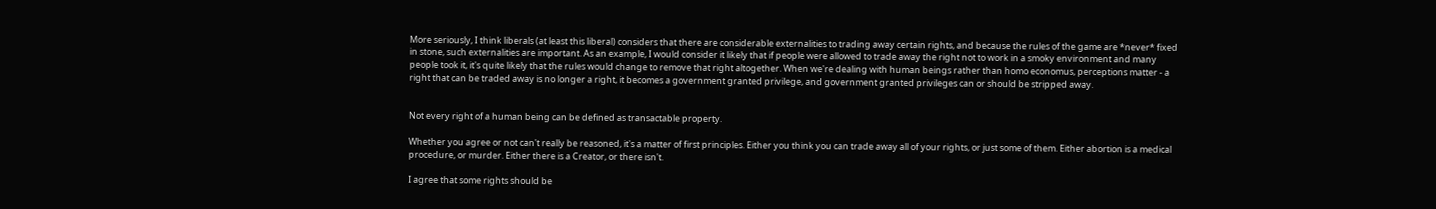More seriously, I think liberals (at least this liberal) considers that there are considerable externalities to trading away certain rights, and because the rules of the game are *never* fixed in stone, such externalities are important. As an example, I would consider it likely that if people were allowed to trade away the right not to work in a smoky environment and many people took it, it's quite likely that the rules would change to remove that right altogether. When we're dealing with human beings rather than homo economus, perceptions matter - a right that can be traded away is no longer a right, it becomes a government granted privilege, and government granted privileges can or should be stripped away.


Not every right of a human being can be defined as transactable property.

Whether you agree or not can't really be reasoned, it's a matter of first principles. Either you think you can trade away all of your rights, or just some of them. Either abortion is a medical procedure, or murder. Either there is a Creator, or there isn't.

I agree that some rights should be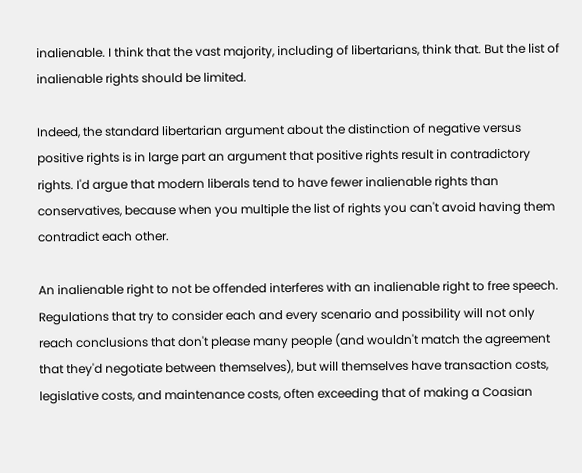inalienable. I think that the vast majority, including of libertarians, think that. But the list of inalienable rights should be limited.

Indeed, the standard libertarian argument about the distinction of negative versus positive rights is in large part an argument that positive rights result in contradictory rights. I'd argue that modern liberals tend to have fewer inalienable rights than conservatives, because when you multiple the list of rights you can't avoid having them contradict each other.

An inalienable right to not be offended interferes with an inalienable right to free speech. Regulations that try to consider each and every scenario and possibility will not only reach conclusions that don't please many people (and wouldn't match the agreement that they'd negotiate between themselves), but will themselves have transaction costs, legislative costs, and maintenance costs, often exceeding that of making a Coasian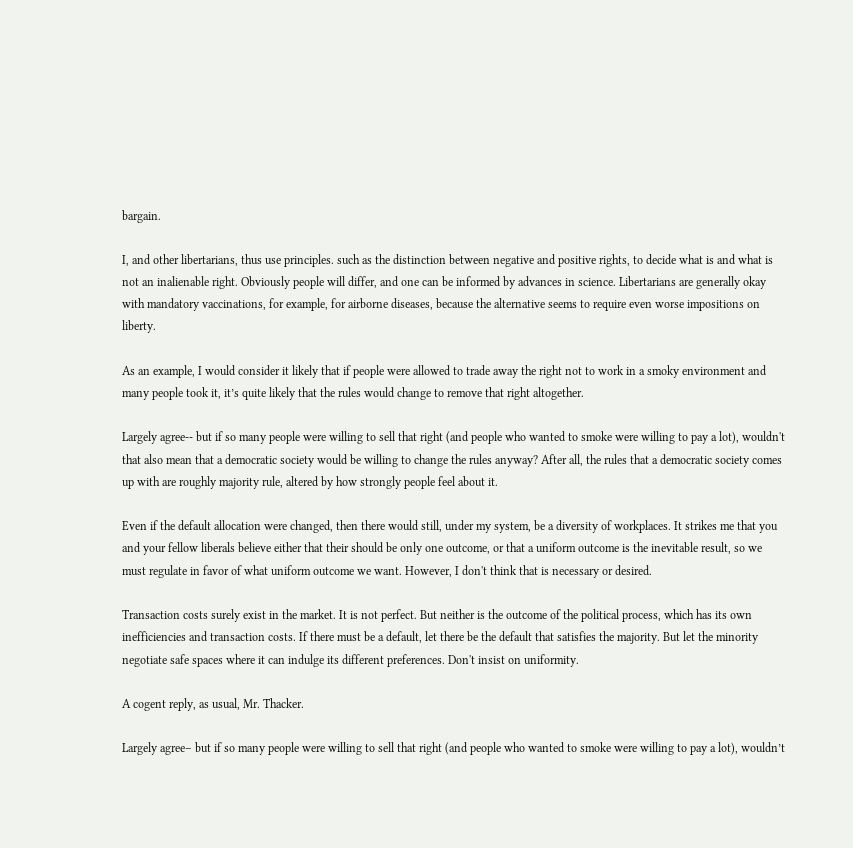bargain.

I, and other libertarians, thus use principles. such as the distinction between negative and positive rights, to decide what is and what is not an inalienable right. Obviously people will differ, and one can be informed by advances in science. Libertarians are generally okay with mandatory vaccinations, for example, for airborne diseases, because the alternative seems to require even worse impositions on liberty.

As an example, I would consider it likely that if people were allowed to trade away the right not to work in a smoky environment and many people took it, it’s quite likely that the rules would change to remove that right altogether.

Largely agree-- but if so many people were willing to sell that right (and people who wanted to smoke were willing to pay a lot), wouldn't that also mean that a democratic society would be willing to change the rules anyway? After all, the rules that a democratic society comes up with are roughly majority rule, altered by how strongly people feel about it.

Even if the default allocation were changed, then there would still, under my system, be a diversity of workplaces. It strikes me that you and your fellow liberals believe either that their should be only one outcome, or that a uniform outcome is the inevitable result, so we must regulate in favor of what uniform outcome we want. However, I don't think that is necessary or desired.

Transaction costs surely exist in the market. It is not perfect. But neither is the outcome of the political process, which has its own inefficiencies and transaction costs. If there must be a default, let there be the default that satisfies the majority. But let the minority negotiate safe spaces where it can indulge its different preferences. Don't insist on uniformity.

A cogent reply, as usual, Mr. Thacker.

Largely agree– but if so many people were willing to sell that right (and people who wanted to smoke were willing to pay a lot), wouldn’t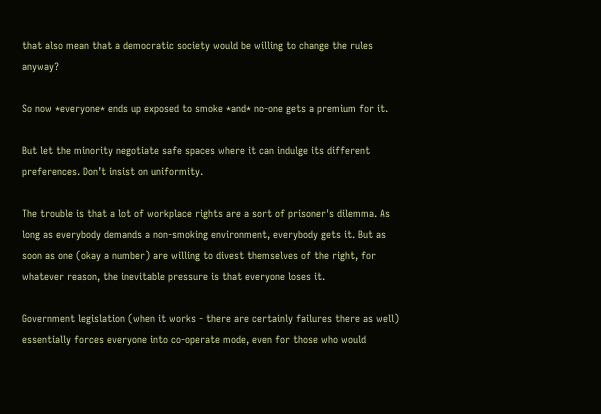that also mean that a democratic society would be willing to change the rules anyway?

So now *everyone* ends up exposed to smoke *and* no-one gets a premium for it.

But let the minority negotiate safe spaces where it can indulge its different preferences. Don’t insist on uniformity.

The trouble is that a lot of workplace rights are a sort of prisoner's dilemma. As long as everybody demands a non-smoking environment, everybody gets it. But as soon as one (okay a number) are willing to divest themselves of the right, for whatever reason, the inevitable pressure is that everyone loses it.

Government legislation (when it works - there are certainly failures there as well) essentially forces everyone into co-operate mode, even for those who would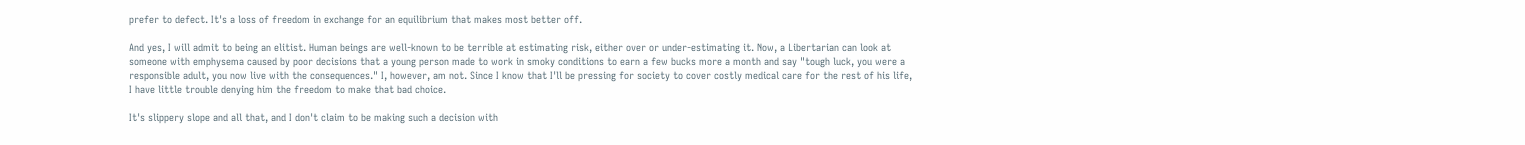prefer to defect. It's a loss of freedom in exchange for an equilibrium that makes most better off.

And yes, I will admit to being an elitist. Human beings are well-known to be terrible at estimating risk, either over or under-estimating it. Now, a Libertarian can look at someone with emphysema caused by poor decisions that a young person made to work in smoky conditions to earn a few bucks more a month and say "tough luck, you were a responsible adult, you now live with the consequences." I, however, am not. Since I know that I'll be pressing for society to cover costly medical care for the rest of his life, I have little trouble denying him the freedom to make that bad choice.

It's slippery slope and all that, and I don't claim to be making such a decision with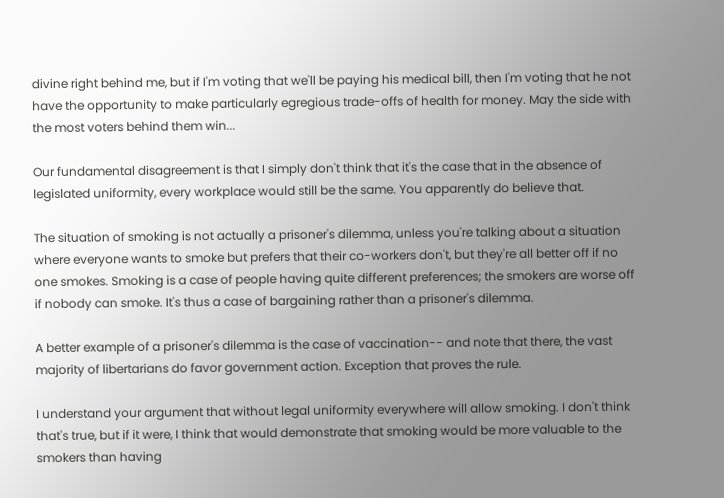divine right behind me, but if I'm voting that we'll be paying his medical bill, then I'm voting that he not have the opportunity to make particularly egregious trade-offs of health for money. May the side with the most voters behind them win...

Our fundamental disagreement is that I simply don't think that it's the case that in the absence of legislated uniformity, every workplace would still be the same. You apparently do believe that.

The situation of smoking is not actually a prisoner's dilemma, unless you're talking about a situation where everyone wants to smoke but prefers that their co-workers don't, but they're all better off if no one smokes. Smoking is a case of people having quite different preferences; the smokers are worse off if nobody can smoke. It's thus a case of bargaining rather than a prisoner's dilemma.

A better example of a prisoner's dilemma is the case of vaccination-- and note that there, the vast majority of libertarians do favor government action. Exception that proves the rule.

I understand your argument that without legal uniformity everywhere will allow smoking. I don't think that's true, but if it were, I think that would demonstrate that smoking would be more valuable to the smokers than having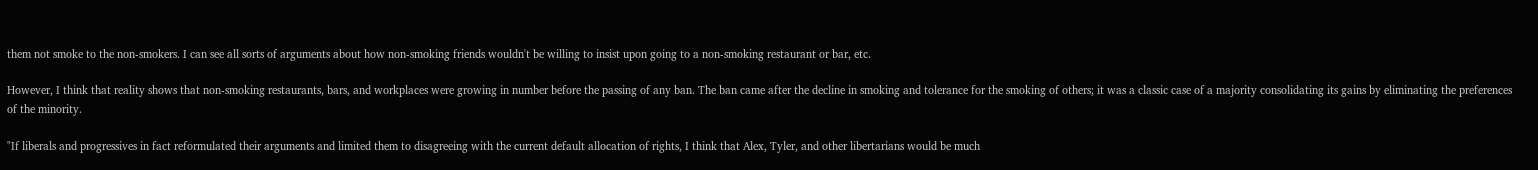them not smoke to the non-smokers. I can see all sorts of arguments about how non-smoking friends wouldn't be willing to insist upon going to a non-smoking restaurant or bar, etc.

However, I think that reality shows that non-smoking restaurants, bars, and workplaces were growing in number before the passing of any ban. The ban came after the decline in smoking and tolerance for the smoking of others; it was a classic case of a majority consolidating its gains by eliminating the preferences of the minority.

"If liberals and progressives in fact reformulated their arguments and limited them to disagreeing with the current default allocation of rights, I think that Alex, Tyler, and other libertarians would be much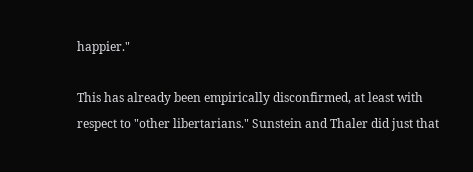happier."

This has already been empirically disconfirmed, at least with respect to "other libertarians." Sunstein and Thaler did just that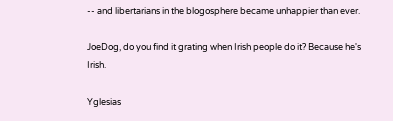-- and libertarians in the blogosphere became unhappier than ever.

JoeDog, do you find it grating when Irish people do it? Because he's Irish.

Yglesias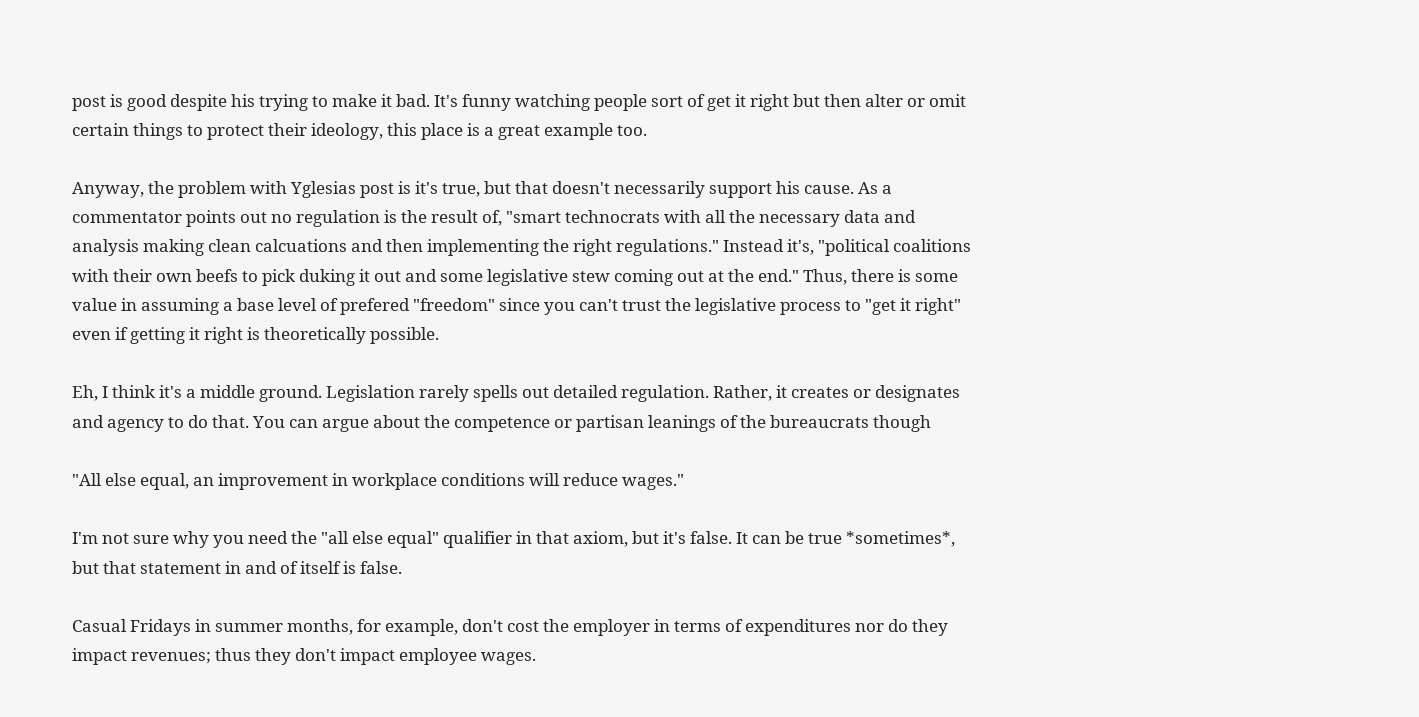post is good despite his trying to make it bad. It's funny watching people sort of get it right but then alter or omit certain things to protect their ideology, this place is a great example too.

Anyway, the problem with Yglesias post is it's true, but that doesn't necessarily support his cause. As a commentator points out no regulation is the result of, "smart technocrats with all the necessary data and analysis making clean calcuations and then implementing the right regulations." Instead it's, "political coalitions with their own beefs to pick duking it out and some legislative stew coming out at the end." Thus, there is some value in assuming a base level of prefered "freedom" since you can't trust the legislative process to "get it right" even if getting it right is theoretically possible.

Eh, I think it's a middle ground. Legislation rarely spells out detailed regulation. Rather, it creates or designates and agency to do that. You can argue about the competence or partisan leanings of the bureaucrats though

"All else equal, an improvement in workplace conditions will reduce wages."

I'm not sure why you need the "all else equal" qualifier in that axiom, but it's false. It can be true *sometimes*, but that statement in and of itself is false.

Casual Fridays in summer months, for example, don't cost the employer in terms of expenditures nor do they impact revenues; thus they don't impact employee wages.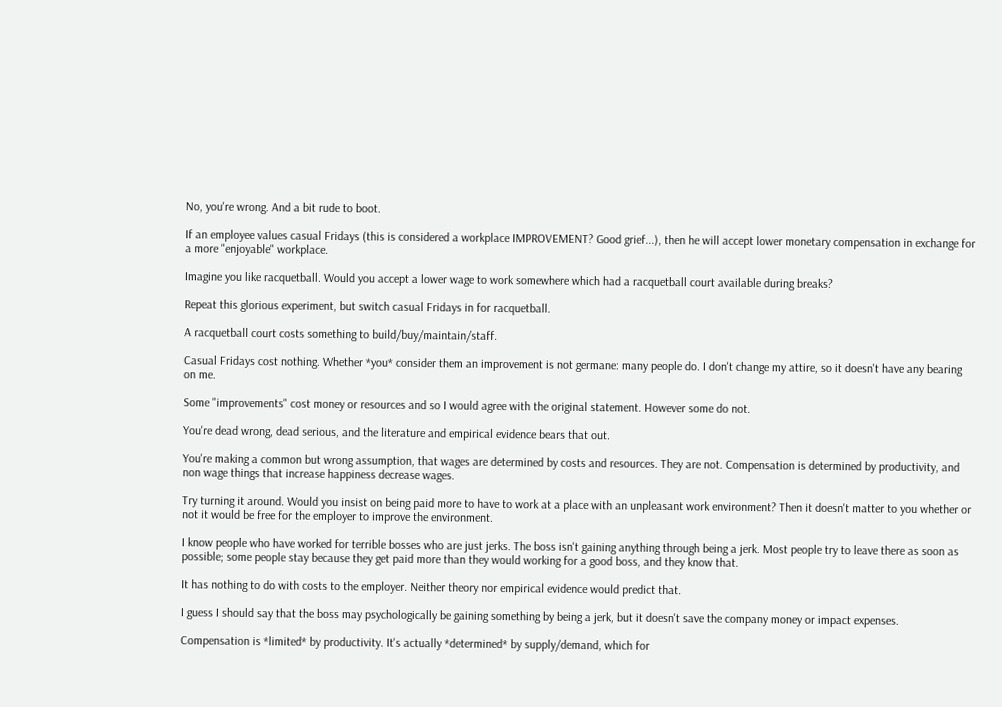No, you're wrong. And a bit rude to boot.

If an employee values casual Fridays (this is considered a workplace IMPROVEMENT? Good grief...), then he will accept lower monetary compensation in exchange for a more "enjoyable" workplace.

Imagine you like racquetball. Would you accept a lower wage to work somewhere which had a racquetball court available during breaks?

Repeat this glorious experiment, but switch casual Fridays in for racquetball.

A racquetball court costs something to build/buy/maintain/staff.

Casual Fridays cost nothing. Whether *you* consider them an improvement is not germane: many people do. I don't change my attire, so it doesn't have any bearing on me.

Some "improvements" cost money or resources and so I would agree with the original statement. However some do not.

You're dead wrong, dead serious, and the literature and empirical evidence bears that out.

You're making a common but wrong assumption, that wages are determined by costs and resources. They are not. Compensation is determined by productivity, and non wage things that increase happiness decrease wages.

Try turning it around. Would you insist on being paid more to have to work at a place with an unpleasant work environment? Then it doesn't matter to you whether or not it would be free for the employer to improve the environment.

I know people who have worked for terrible bosses who are just jerks. The boss isn't gaining anything through being a jerk. Most people try to leave there as soon as possible; some people stay because they get paid more than they would working for a good boss, and they know that.

It has nothing to do with costs to the employer. Neither theory nor empirical evidence would predict that.

I guess I should say that the boss may psychologically be gaining something by being a jerk, but it doesn't save the company money or impact expenses.

Compensation is *limited* by productivity. It's actually *determined* by supply/demand, which for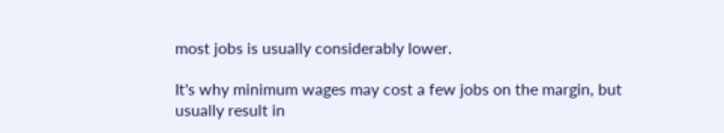most jobs is usually considerably lower.

It's why minimum wages may cost a few jobs on the margin, but usually result in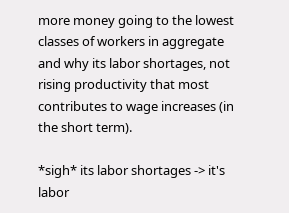more money going to the lowest classes of workers in aggregate and why its labor shortages, not rising productivity that most contributes to wage increases (in the short term).

*sigh* its labor shortages -> it's labor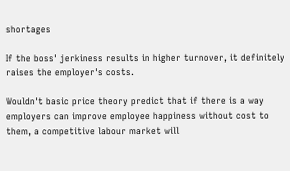shortages

If the boss' jerkiness results in higher turnover, it definitely raises the employer's costs.

Wouldn't basic price theory predict that if there is a way employers can improve employee happiness without cost to them, a competitive labour market will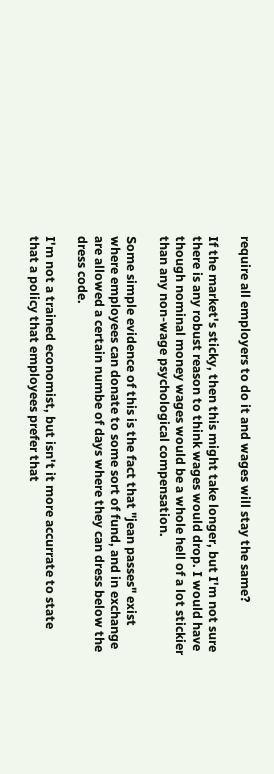require all employers to do it and wages will stay the same?

If the market's sticky, then this might take longer, but I'm not sure there is any robust reason to think wages would drop. I would have though nominal money wages would be a whole hell of a lot stickier than any non-wage psychological compensation.

Some simple evidence of this is the fact that "jean passes" exist where employees can donate to some sort of fund, and in exchange are allowed a certain numbe of days where they can dress below the dress code.

I'm not a trained economist, but isn't it more accurrate to state that a policy that employees prefer that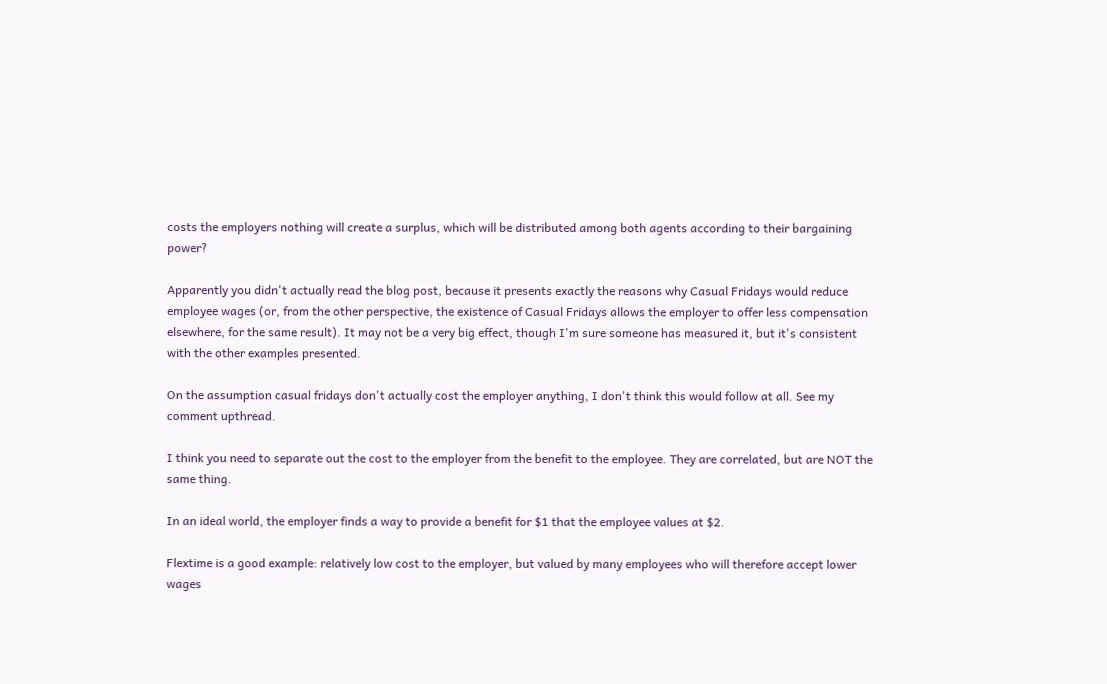costs the employers nothing will create a surplus, which will be distributed among both agents according to their bargaining power?

Apparently you didn't actually read the blog post, because it presents exactly the reasons why Casual Fridays would reduce employee wages (or, from the other perspective, the existence of Casual Fridays allows the employer to offer less compensation elsewhere, for the same result). It may not be a very big effect, though I'm sure someone has measured it, but it's consistent with the other examples presented.

On the assumption casual fridays don't actually cost the employer anything, I don't think this would follow at all. See my comment upthread.

I think you need to separate out the cost to the employer from the benefit to the employee. They are correlated, but are NOT the same thing.

In an ideal world, the employer finds a way to provide a benefit for $1 that the employee values at $2.

Flextime is a good example: relatively low cost to the employer, but valued by many employees who will therefore accept lower wages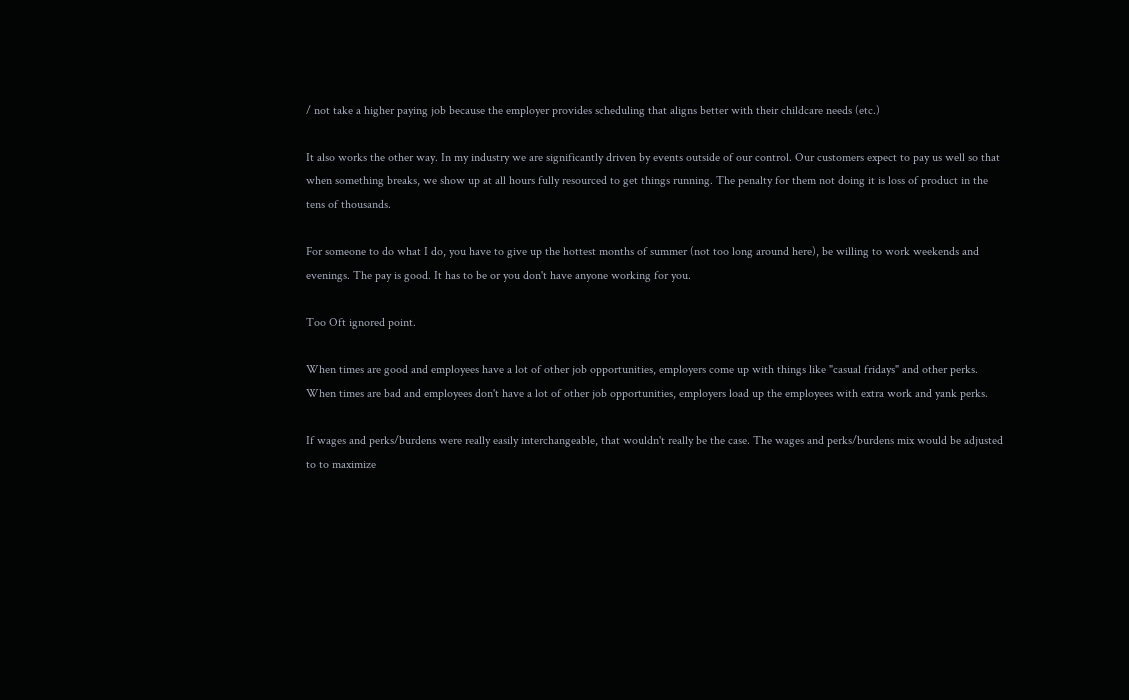/ not take a higher paying job because the employer provides scheduling that aligns better with their childcare needs (etc.)

It also works the other way. In my industry we are significantly driven by events outside of our control. Our customers expect to pay us well so that when something breaks, we show up at all hours fully resourced to get things running. The penalty for them not doing it is loss of product in the tens of thousands.

For someone to do what I do, you have to give up the hottest months of summer (not too long around here), be willing to work weekends and evenings. The pay is good. It has to be or you don't have anyone working for you.

Too Oft ignored point.

When times are good and employees have a lot of other job opportunities, employers come up with things like "casual fridays" and other perks. When times are bad and employees don't have a lot of other job opportunities, employers load up the employees with extra work and yank perks.

If wages and perks/burdens were really easily interchangeable, that wouldn't really be the case. The wages and perks/burdens mix would be adjusted to to maximize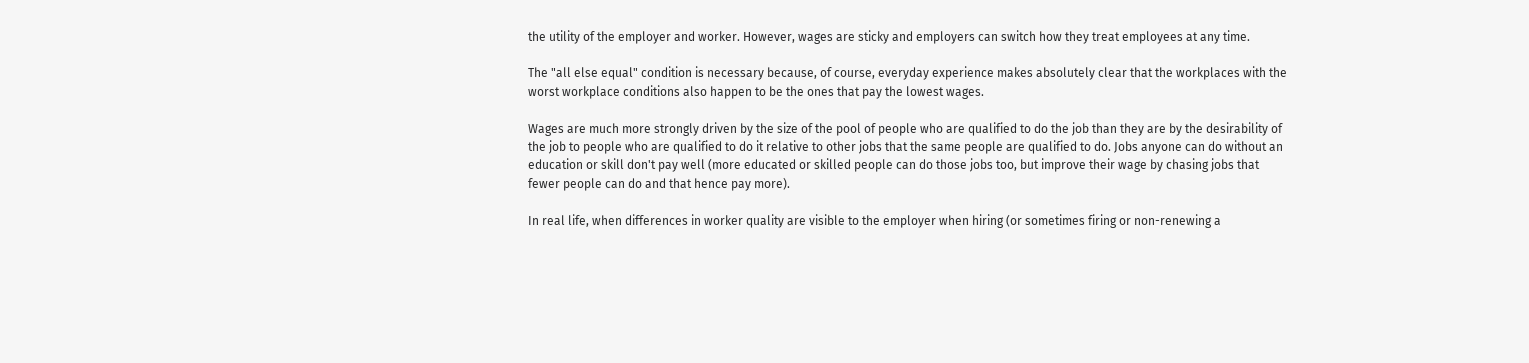the utility of the employer and worker. However, wages are sticky and employers can switch how they treat employees at any time.

The "all else equal" condition is necessary because, of course, everyday experience makes absolutely clear that the workplaces with the worst workplace conditions also happen to be the ones that pay the lowest wages.

Wages are much more strongly driven by the size of the pool of people who are qualified to do the job than they are by the desirability of the job to people who are qualified to do it relative to other jobs that the same people are qualified to do. Jobs anyone can do without an education or skill don't pay well (more educated or skilled people can do those jobs too, but improve their wage by chasing jobs that fewer people can do and that hence pay more).

In real life, when differences in worker quality are visible to the employer when hiring (or sometimes firing or non-renewing a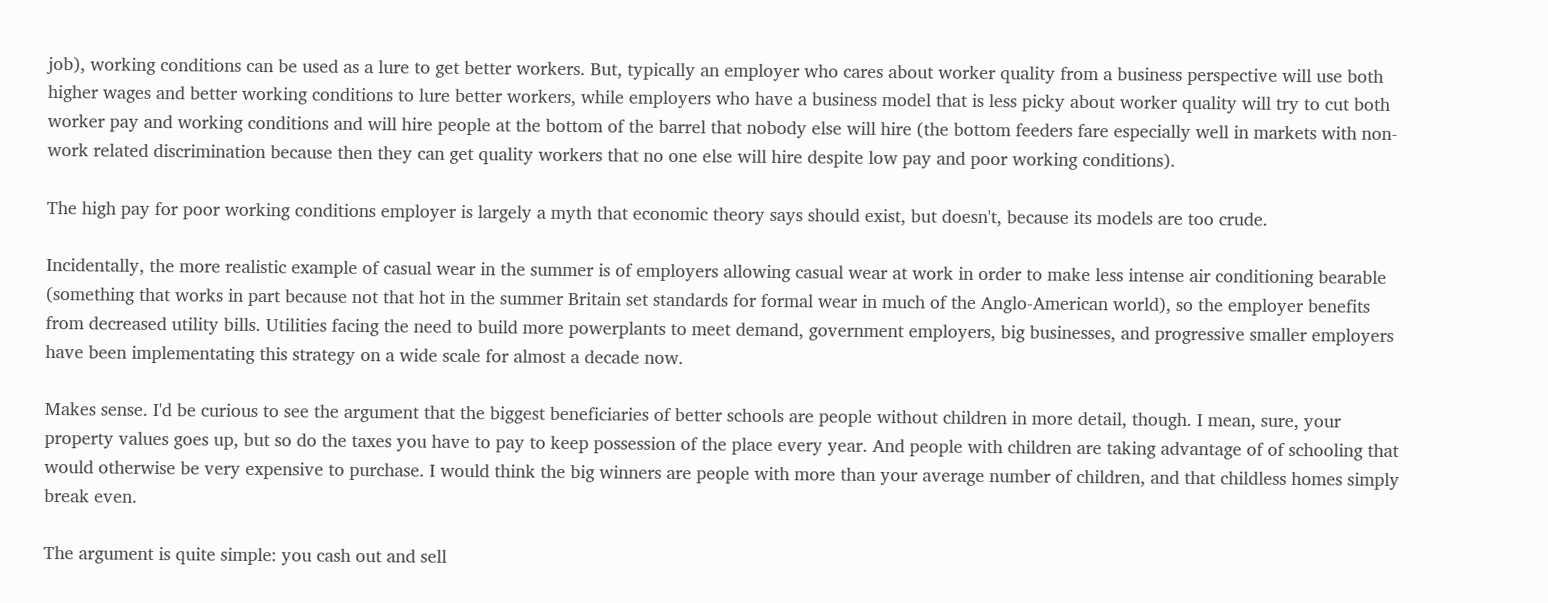job), working conditions can be used as a lure to get better workers. But, typically an employer who cares about worker quality from a business perspective will use both higher wages and better working conditions to lure better workers, while employers who have a business model that is less picky about worker quality will try to cut both worker pay and working conditions and will hire people at the bottom of the barrel that nobody else will hire (the bottom feeders fare especially well in markets with non-work related discrimination because then they can get quality workers that no one else will hire despite low pay and poor working conditions).

The high pay for poor working conditions employer is largely a myth that economic theory says should exist, but doesn't, because its models are too crude.

Incidentally, the more realistic example of casual wear in the summer is of employers allowing casual wear at work in order to make less intense air conditioning bearable (something that works in part because not that hot in the summer Britain set standards for formal wear in much of the Anglo-American world), so the employer benefits from decreased utility bills. Utilities facing the need to build more powerplants to meet demand, government employers, big businesses, and progressive smaller employers have been implementating this strategy on a wide scale for almost a decade now.

Makes sense. I'd be curious to see the argument that the biggest beneficiaries of better schools are people without children in more detail, though. I mean, sure, your property values goes up, but so do the taxes you have to pay to keep possession of the place every year. And people with children are taking advantage of of schooling that would otherwise be very expensive to purchase. I would think the big winners are people with more than your average number of children, and that childless homes simply break even.

The argument is quite simple: you cash out and sell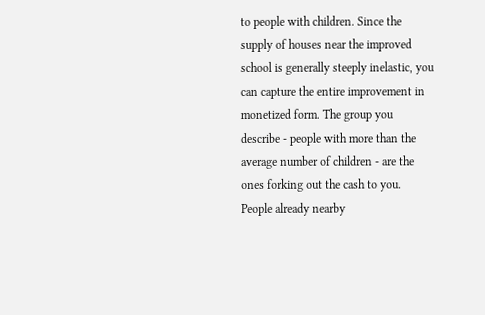to people with children. Since the supply of houses near the improved school is generally steeply inelastic, you can capture the entire improvement in monetized form. The group you describe - people with more than the average number of children - are the ones forking out the cash to you. People already nearby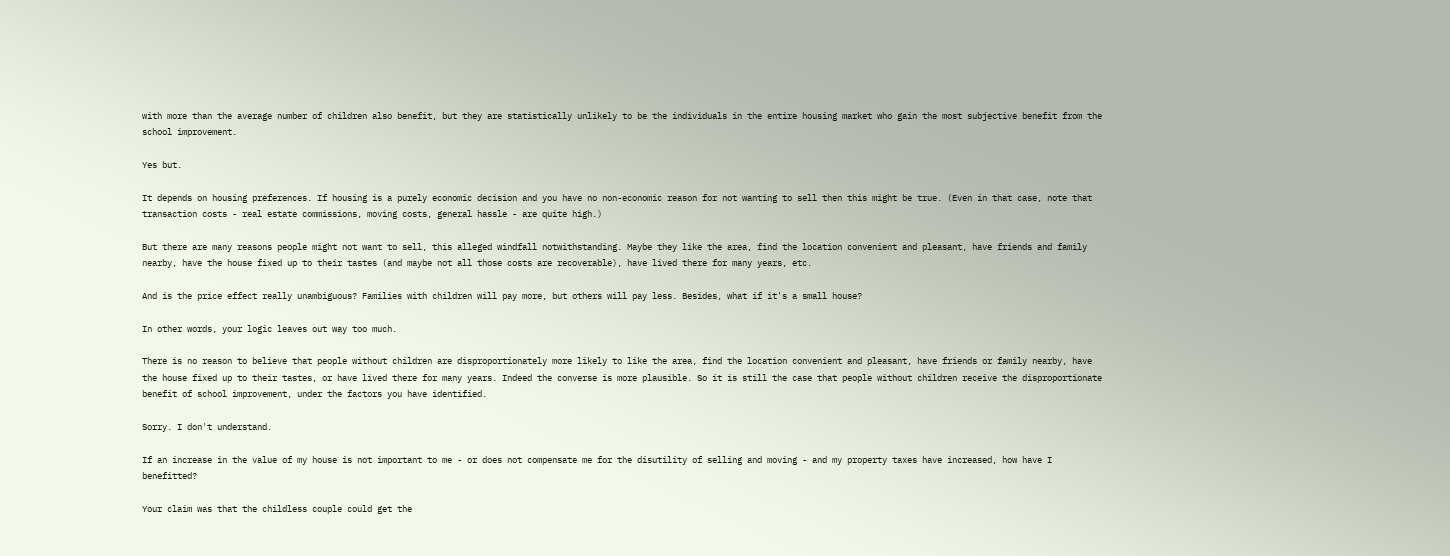with more than the average number of children also benefit, but they are statistically unlikely to be the individuals in the entire housing market who gain the most subjective benefit from the school improvement.

Yes but.

It depends on housing preferences. If housing is a purely economic decision and you have no non-economic reason for not wanting to sell then this might be true. (Even in that case, note that transaction costs - real estate commissions, moving costs, general hassle - are quite high.)

But there are many reasons people might not want to sell, this alleged windfall notwithstanding. Maybe they like the area, find the location convenient and pleasant, have friends and family nearby, have the house fixed up to their tastes (and maybe not all those costs are recoverable), have lived there for many years, etc.

And is the price effect really unambiguous? Families with children will pay more, but others will pay less. Besides, what if it's a small house?

In other words, your logic leaves out way too much.

There is no reason to believe that people without children are disproportionately more likely to like the area, find the location convenient and pleasant, have friends or family nearby, have the house fixed up to their tastes, or have lived there for many years. Indeed the converse is more plausible. So it is still the case that people without children receive the disproportionate benefit of school improvement, under the factors you have identified.

Sorry. I don't understand.

If an increase in the value of my house is not important to me - or does not compensate me for the disutility of selling and moving - and my property taxes have increased, how have I benefitted?

Your claim was that the childless couple could get the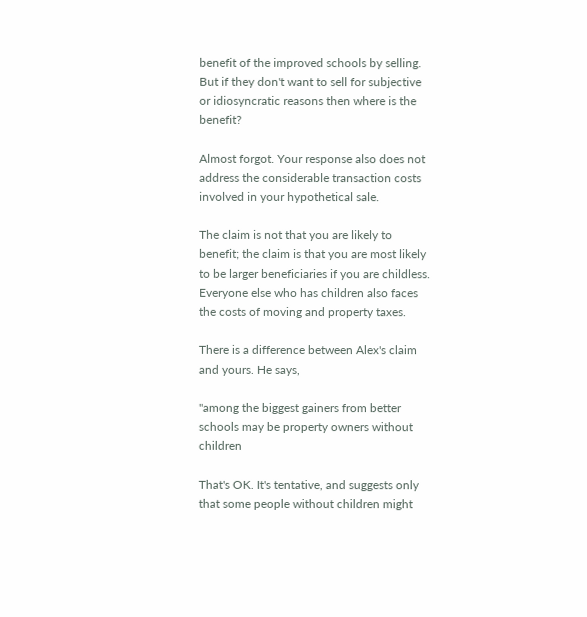benefit of the improved schools by selling. But if they don't want to sell for subjective or idiosyncratic reasons then where is the benefit?

Almost forgot. Your response also does not address the considerable transaction costs involved in your hypothetical sale.

The claim is not that you are likely to benefit; the claim is that you are most likely to be larger beneficiaries if you are childless. Everyone else who has children also faces the costs of moving and property taxes.

There is a difference between Alex's claim and yours. He says,

"among the biggest gainers from better schools may be property owners without children

That's OK. It's tentative, and suggests only that some people without children might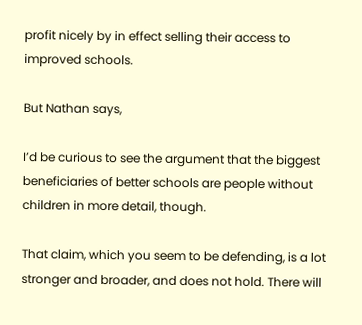profit nicely by in effect selling their access to improved schools.

But Nathan says,

I’d be curious to see the argument that the biggest beneficiaries of better schools are people without children in more detail, though.

That claim, which you seem to be defending, is a lot stronger and broader, and does not hold. There will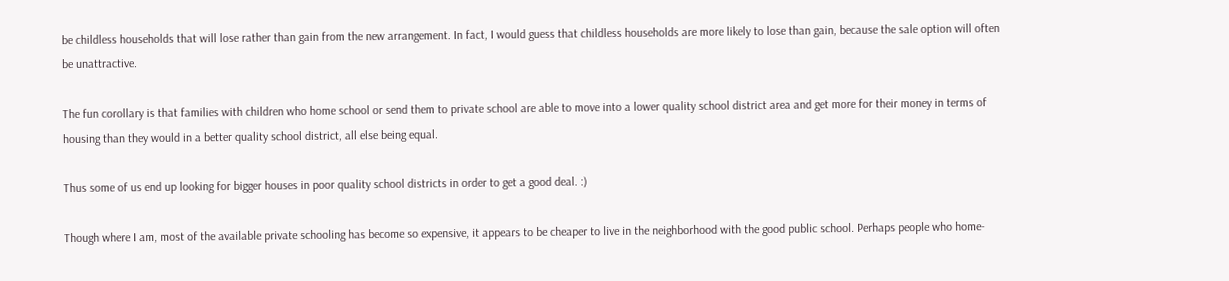be childless households that will lose rather than gain from the new arrangement. In fact, I would guess that childless households are more likely to lose than gain, because the sale option will often be unattractive.

The fun corollary is that families with children who home school or send them to private school are able to move into a lower quality school district area and get more for their money in terms of housing than they would in a better quality school district, all else being equal.

Thus some of us end up looking for bigger houses in poor quality school districts in order to get a good deal. :)

Though where I am, most of the available private schooling has become so expensive, it appears to be cheaper to live in the neighborhood with the good public school. Perhaps people who home-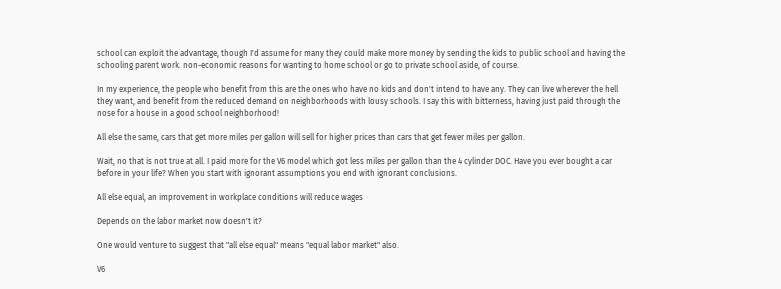school can exploit the advantage, though I'd assume for many they could make more money by sending the kids to public school and having the schooling parent work. non-economic reasons for wanting to home school or go to private school aside, of course.

In my experience, the people who benefit from this are the ones who have no kids and don't intend to have any. They can live wherever the hell they want, and benefit from the reduced demand on neighborhoods with lousy schools. I say this with bitterness, having just paid through the nose for a house in a good school neighborhood!

All else the same, cars that get more miles per gallon will sell for higher prices than cars that get fewer miles per gallon.

Wait, no that is not true at all. I paid more for the V6 model which got less miles per gallon than the 4 cylinder DOC. Have you ever bought a car before in your life? When you start with ignorant assumptions you end with ignorant conclusions.

All else equal, an improvement in workplace conditions will reduce wages

Depends on the labor market now doesn't it?

One would venture to suggest that "all else equal" means "equal labor market" also.

V6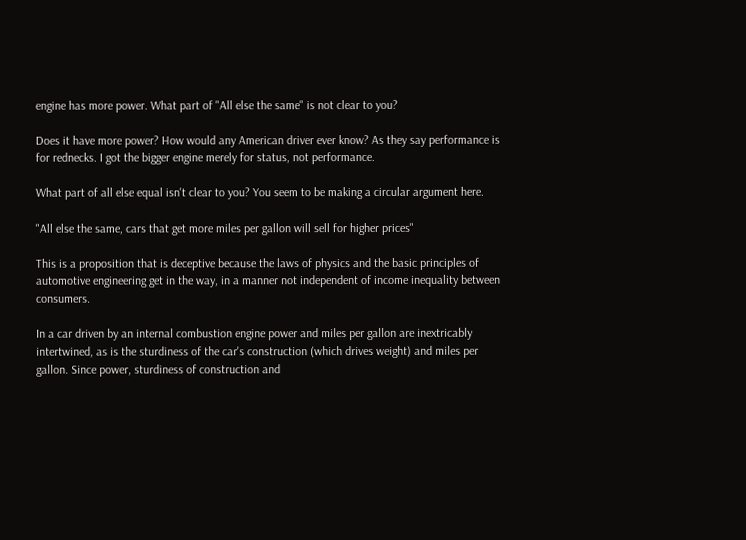engine has more power. What part of "All else the same" is not clear to you?

Does it have more power? How would any American driver ever know? As they say performance is for rednecks. I got the bigger engine merely for status, not performance.

What part of all else equal isn't clear to you? You seem to be making a circular argument here.

"All else the same, cars that get more miles per gallon will sell for higher prices"

This is a proposition that is deceptive because the laws of physics and the basic principles of automotive engineering get in the way, in a manner not independent of income inequality between consumers.

In a car driven by an internal combustion engine power and miles per gallon are inextricably intertwined, as is the sturdiness of the car's construction (which drives weight) and miles per gallon. Since power, sturdiness of construction and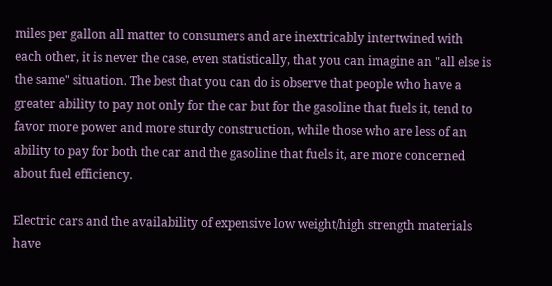miles per gallon all matter to consumers and are inextricably intertwined with each other, it is never the case, even statistically, that you can imagine an "all else is the same" situation. The best that you can do is observe that people who have a greater ability to pay not only for the car but for the gasoline that fuels it, tend to favor more power and more sturdy construction, while those who are less of an ability to pay for both the car and the gasoline that fuels it, are more concerned about fuel efficiency.

Electric cars and the availability of expensive low weight/high strength materials have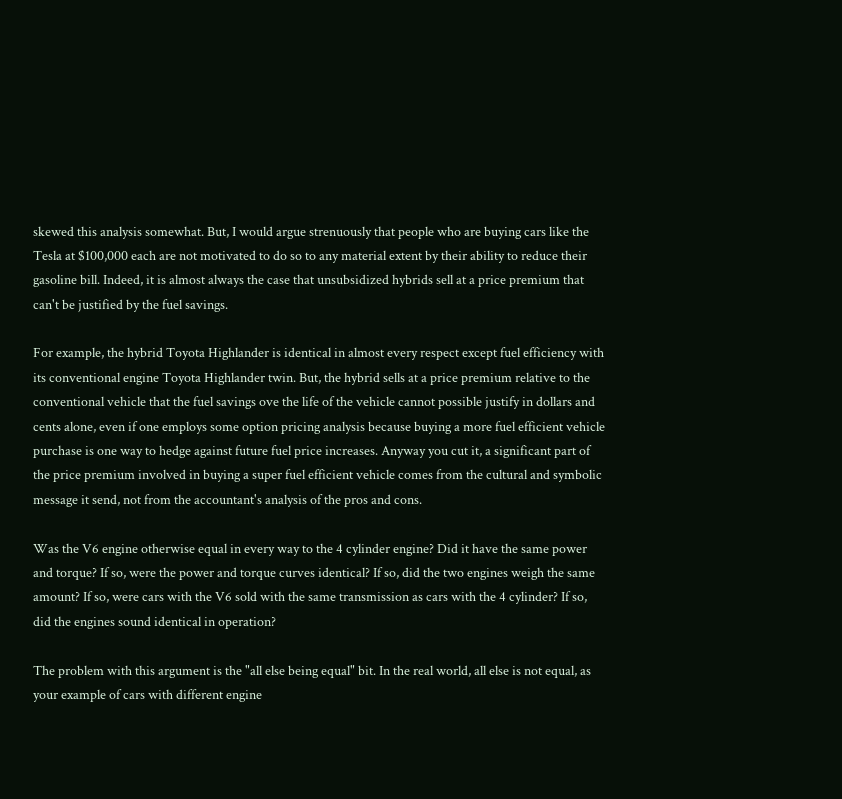skewed this analysis somewhat. But, I would argue strenuously that people who are buying cars like the Tesla at $100,000 each are not motivated to do so to any material extent by their ability to reduce their gasoline bill. Indeed, it is almost always the case that unsubsidized hybrids sell at a price premium that can't be justified by the fuel savings.

For example, the hybrid Toyota Highlander is identical in almost every respect except fuel efficiency with its conventional engine Toyota Highlander twin. But, the hybrid sells at a price premium relative to the conventional vehicle that the fuel savings ove the life of the vehicle cannot possible justify in dollars and cents alone, even if one employs some option pricing analysis because buying a more fuel efficient vehicle purchase is one way to hedge against future fuel price increases. Anyway you cut it, a significant part of the price premium involved in buying a super fuel efficient vehicle comes from the cultural and symbolic message it send, not from the accountant's analysis of the pros and cons.

Was the V6 engine otherwise equal in every way to the 4 cylinder engine? Did it have the same power and torque? If so, were the power and torque curves identical? If so, did the two engines weigh the same amount? If so, were cars with the V6 sold with the same transmission as cars with the 4 cylinder? If so, did the engines sound identical in operation?

The problem with this argument is the "all else being equal" bit. In the real world, all else is not equal, as your example of cars with different engine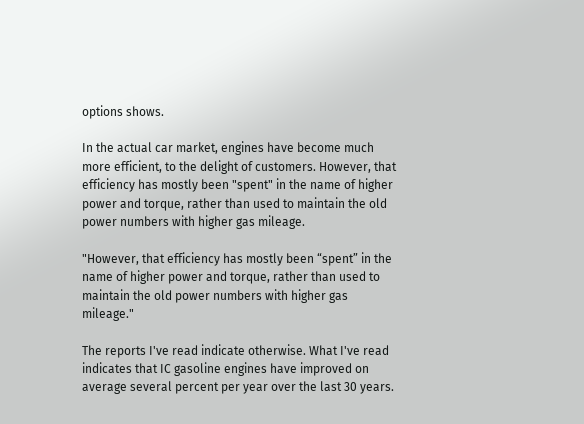options shows.

In the actual car market, engines have become much more efficient, to the delight of customers. However, that efficiency has mostly been "spent" in the name of higher power and torque, rather than used to maintain the old power numbers with higher gas mileage.

"However, that efficiency has mostly been “spent” in the name of higher power and torque, rather than used to maintain the old power numbers with higher gas mileage."

The reports I've read indicate otherwise. What I've read indicates that IC gasoline engines have improved on average several percent per year over the last 30 years.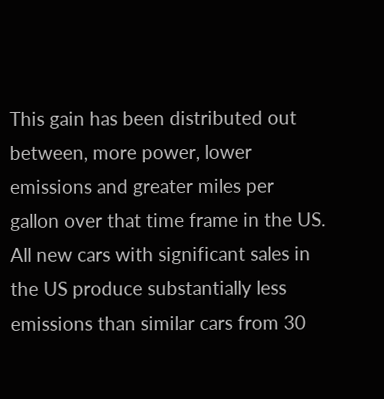This gain has been distributed out between, more power, lower emissions and greater miles per gallon over that time frame in the US. All new cars with significant sales in the US produce substantially less emissions than similar cars from 30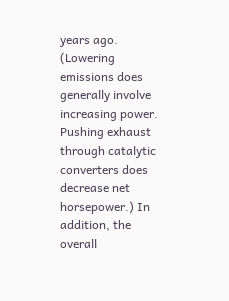years ago. (Lowering emissions does generally involve increasing power. Pushing exhaust through catalytic converters does decrease net horsepower.) In addition, the overall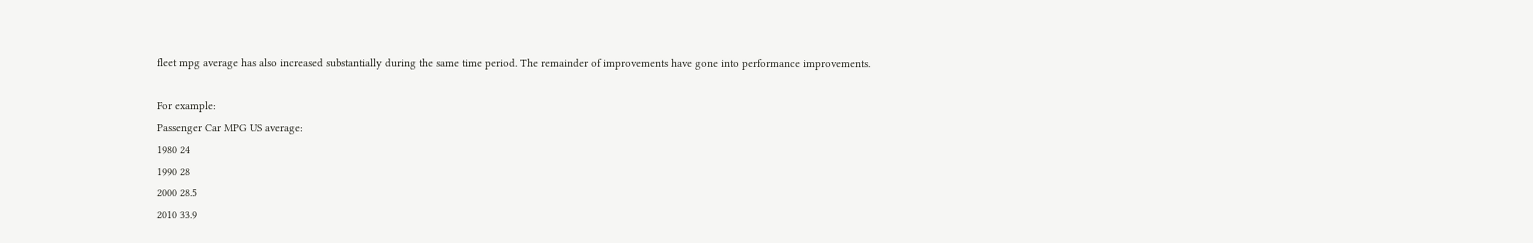fleet mpg average has also increased substantially during the same time period. The remainder of improvements have gone into performance improvements.

For example:
Passenger Car MPG US average:
1980 24
1990 28
2000 28.5
2010 33.9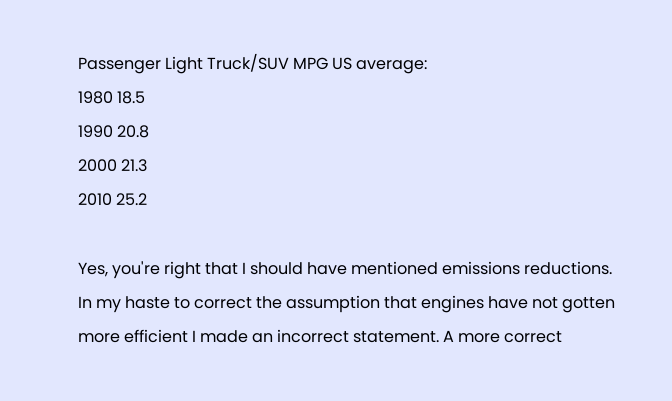Passenger Light Truck/SUV MPG US average:
1980 18.5
1990 20.8
2000 21.3
2010 25.2

Yes, you're right that I should have mentioned emissions reductions. In my haste to correct the assumption that engines have not gotten more efficient I made an incorrect statement. A more correct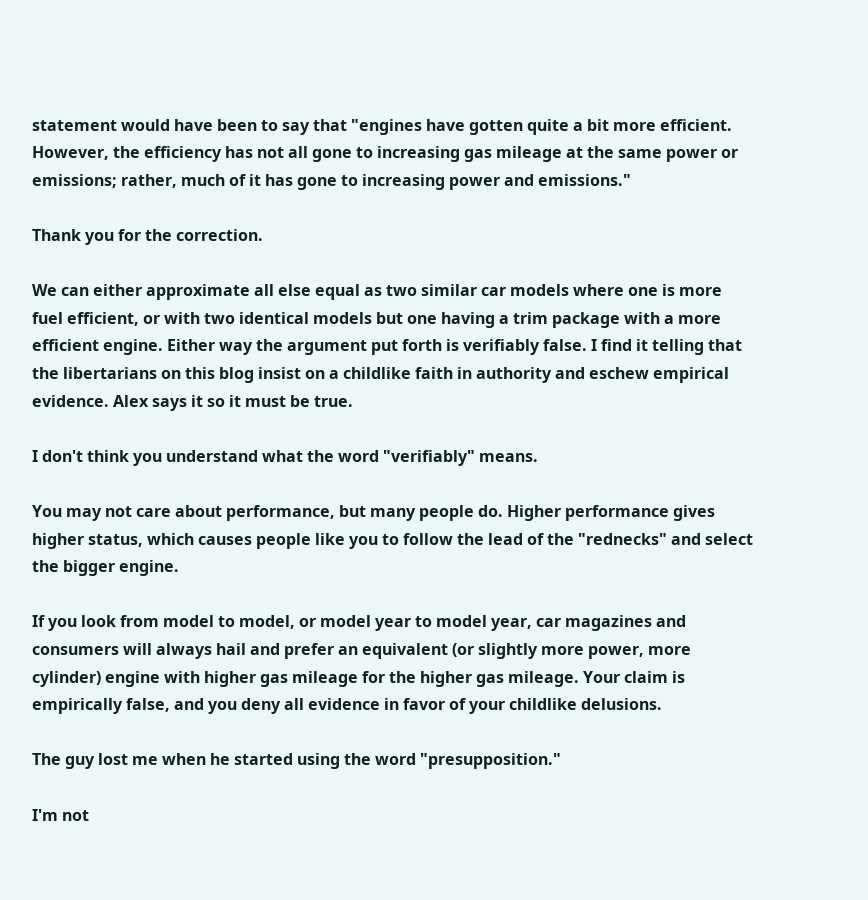statement would have been to say that "engines have gotten quite a bit more efficient. However, the efficiency has not all gone to increasing gas mileage at the same power or emissions; rather, much of it has gone to increasing power and emissions."

Thank you for the correction.

We can either approximate all else equal as two similar car models where one is more fuel efficient, or with two identical models but one having a trim package with a more efficient engine. Either way the argument put forth is verifiably false. I find it telling that the libertarians on this blog insist on a childlike faith in authority and eschew empirical evidence. Alex says it so it must be true.

I don't think you understand what the word "verifiably" means.

You may not care about performance, but many people do. Higher performance gives higher status, which causes people like you to follow the lead of the "rednecks" and select the bigger engine.

If you look from model to model, or model year to model year, car magazines and consumers will always hail and prefer an equivalent (or slightly more power, more cylinder) engine with higher gas mileage for the higher gas mileage. Your claim is empirically false, and you deny all evidence in favor of your childlike delusions.

The guy lost me when he started using the word "presupposition."

I'm not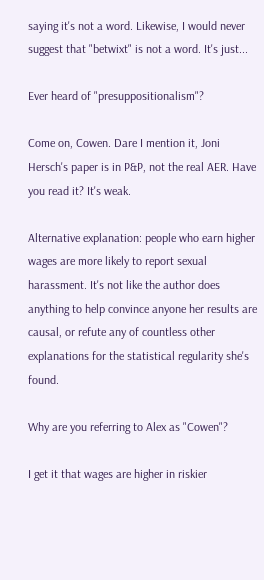saying it's not a word. Likewise, I would never suggest that "betwixt" is not a word. It's just...

Ever heard of "presuppositionalism"?

Come on, Cowen. Dare I mention it, Joni Hersch's paper is in P&P, not the real AER. Have you read it? It's weak.

Alternative explanation: people who earn higher wages are more likely to report sexual harassment. It's not like the author does anything to help convince anyone her results are causal, or refute any of countless other explanations for the statistical regularity she's found.

Why are you referring to Alex as "Cowen"?

I get it that wages are higher in riskier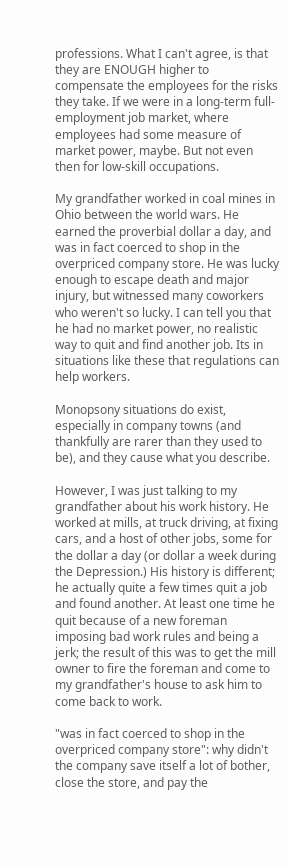professions. What I can't agree, is that they are ENOUGH higher to compensate the employees for the risks they take. If we were in a long-term full-employment job market, where employees had some measure of market power, maybe. But not even then for low-skill occupations.

My grandfather worked in coal mines in Ohio between the world wars. He earned the proverbial dollar a day, and was in fact coerced to shop in the overpriced company store. He was lucky enough to escape death and major injury, but witnessed many coworkers who weren't so lucky. I can tell you that he had no market power, no realistic way to quit and find another job. Its in situations like these that regulations can help workers.

Monopsony situations do exist, especially in company towns (and thankfully are rarer than they used to be), and they cause what you describe.

However, I was just talking to my grandfather about his work history. He worked at mills, at truck driving, at fixing cars, and a host of other jobs, some for the dollar a day (or dollar a week during the Depression.) His history is different; he actually quite a few times quit a job and found another. At least one time he quit because of a new foreman imposing bad work rules and being a jerk; the result of this was to get the mill owner to fire the foreman and come to my grandfather's house to ask him to come back to work.

"was in fact coerced to shop in the overpriced company store": why didn't the company save itself a lot of bother, close the store, and pay the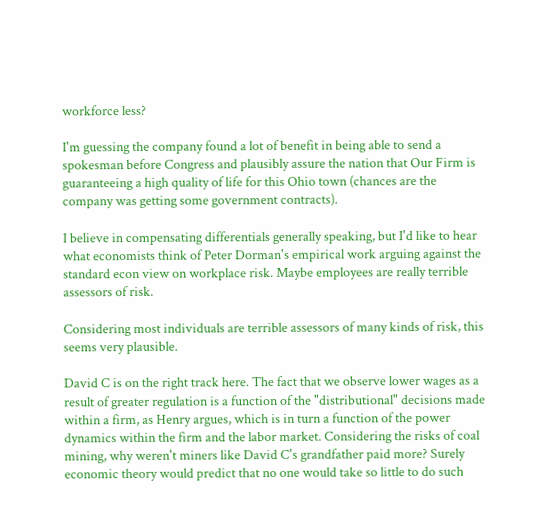workforce less?

I'm guessing the company found a lot of benefit in being able to send a spokesman before Congress and plausibly assure the nation that Our Firm is guaranteeing a high quality of life for this Ohio town (chances are the company was getting some government contracts).

I believe in compensating differentials generally speaking, but I'd like to hear what economists think of Peter Dorman's empirical work arguing against the standard econ view on workplace risk. Maybe employees are really terrible assessors of risk.

Considering most individuals are terrible assessors of many kinds of risk, this seems very plausible.

David C is on the right track here. The fact that we observe lower wages as a result of greater regulation is a function of the "distributional" decisions made within a firm, as Henry argues, which is in turn a function of the power dynamics within the firm and the labor market. Considering the risks of coal mining, why weren't miners like David C's grandfather paid more? Surely economic theory would predict that no one would take so little to do such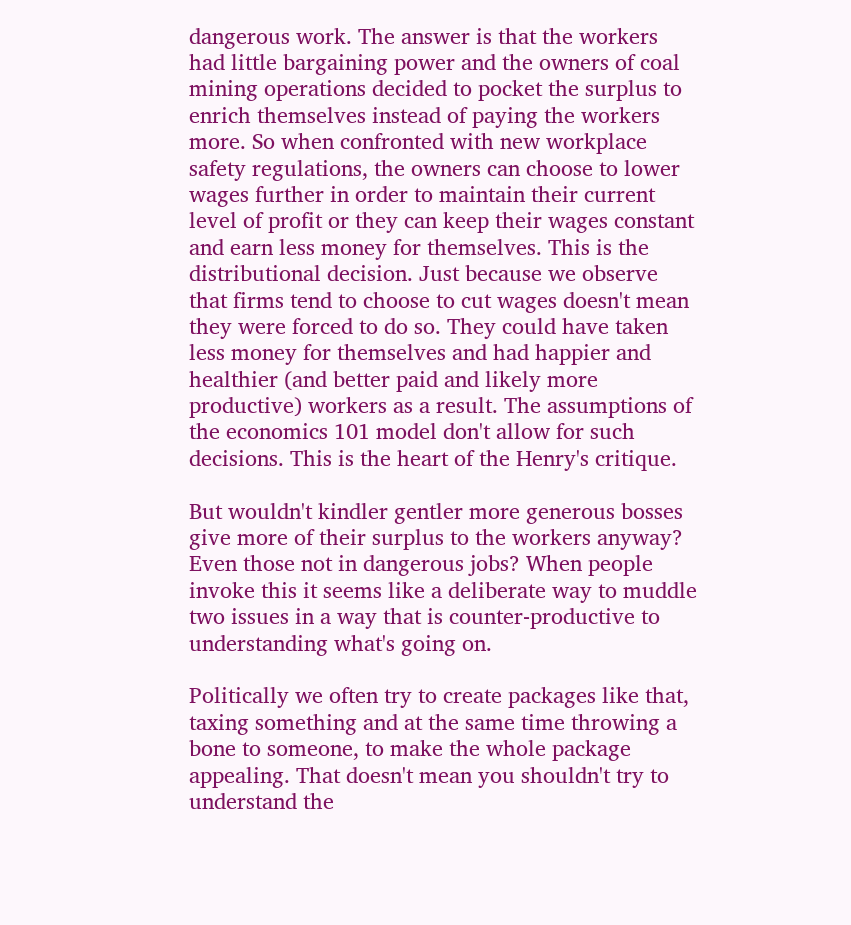dangerous work. The answer is that the workers had little bargaining power and the owners of coal mining operations decided to pocket the surplus to enrich themselves instead of paying the workers more. So when confronted with new workplace safety regulations, the owners can choose to lower wages further in order to maintain their current level of profit or they can keep their wages constant and earn less money for themselves. This is the distributional decision. Just because we observe that firms tend to choose to cut wages doesn't mean they were forced to do so. They could have taken less money for themselves and had happier and healthier (and better paid and likely more productive) workers as a result. The assumptions of the economics 101 model don't allow for such decisions. This is the heart of the Henry's critique.

But wouldn't kindler gentler more generous bosses give more of their surplus to the workers anyway? Even those not in dangerous jobs? When people invoke this it seems like a deliberate way to muddle two issues in a way that is counter-productive to understanding what's going on.

Politically we often try to create packages like that, taxing something and at the same time throwing a bone to someone, to make the whole package appealing. That doesn't mean you shouldn't try to understand the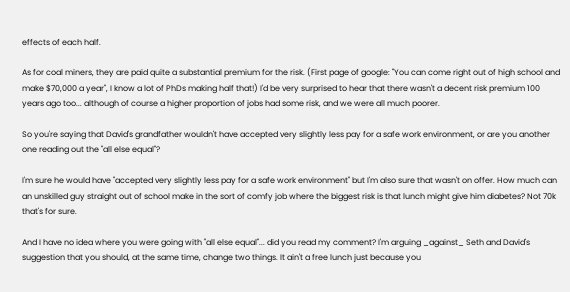effects of each half.

As for coal miners, they are paid quite a substantial premium for the risk. (First page of google: "You can come right out of high school and make $70,000 a year", I know a lot of PhDs making half that!) I'd be very surprised to hear that there wasn't a decent risk premium 100 years ago too... although of course a higher proportion of jobs had some risk, and we were all much poorer.

So you're saying that David's grandfather wouldn't have accepted very slightly less pay for a safe work environment, or are you another one reading out the "all else equal"?

I'm sure he would have "accepted very slightly less pay for a safe work environment" but I'm also sure that wasn't on offer. How much can an unskilled guy straight out of school make in the sort of comfy job where the biggest risk is that lunch might give him diabetes? Not 70k that's for sure.

And I have no idea where you were going with "all else equal"... did you read my comment? I'm arguing _against_ Seth and David's suggestion that you should, at the same time, change two things. It ain't a free lunch just because you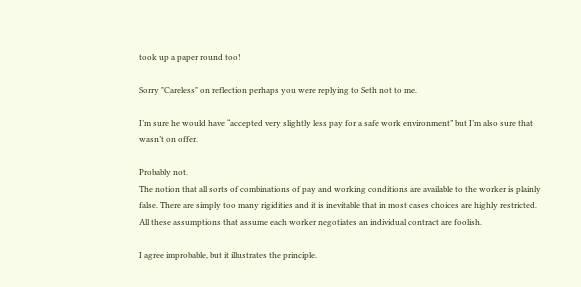took up a paper round too!

Sorry "Careless" on reflection perhaps you were replying to Seth not to me.

I’m sure he would have “accepted very slightly less pay for a safe work environment” but I’m also sure that wasn’t on offer.

Probably not.
The notion that all sorts of combinations of pay and working conditions are available to the worker is plainly false. There are simply too many rigidities and it is inevitable that in most cases choices are highly restricted. All these assumptions that assume each worker negotiates an individual contract are foolish.

I agree improbable, but it illustrates the principle.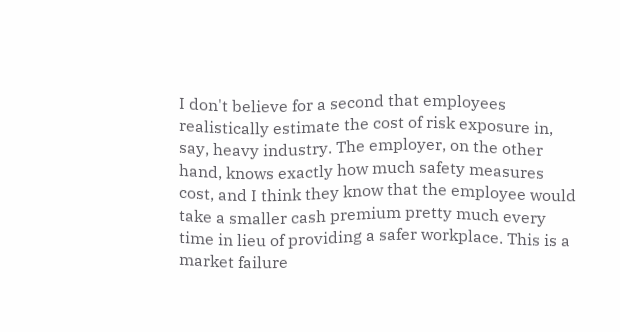I don't believe for a second that employees realistically estimate the cost of risk exposure in, say, heavy industry. The employer, on the other hand, knows exactly how much safety measures cost, and I think they know that the employee would take a smaller cash premium pretty much every time in lieu of providing a safer workplace. This is a market failure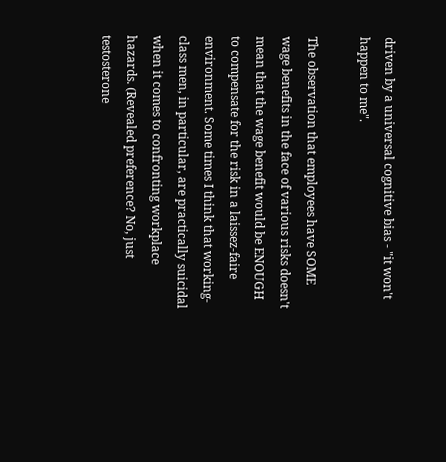driven by a universal cognitive bias - "it won't happen to me".

The observation that employees have SOME wage benefits in the face of various risks doesn't mean that the wage benefit would be ENOUGH to compensate for the risk in a laissez-faire environment. Some times I think that working-class men, in particular, are practically suicidal when it comes to confronting workplace hazards. (Revealed preference? No, just testosterone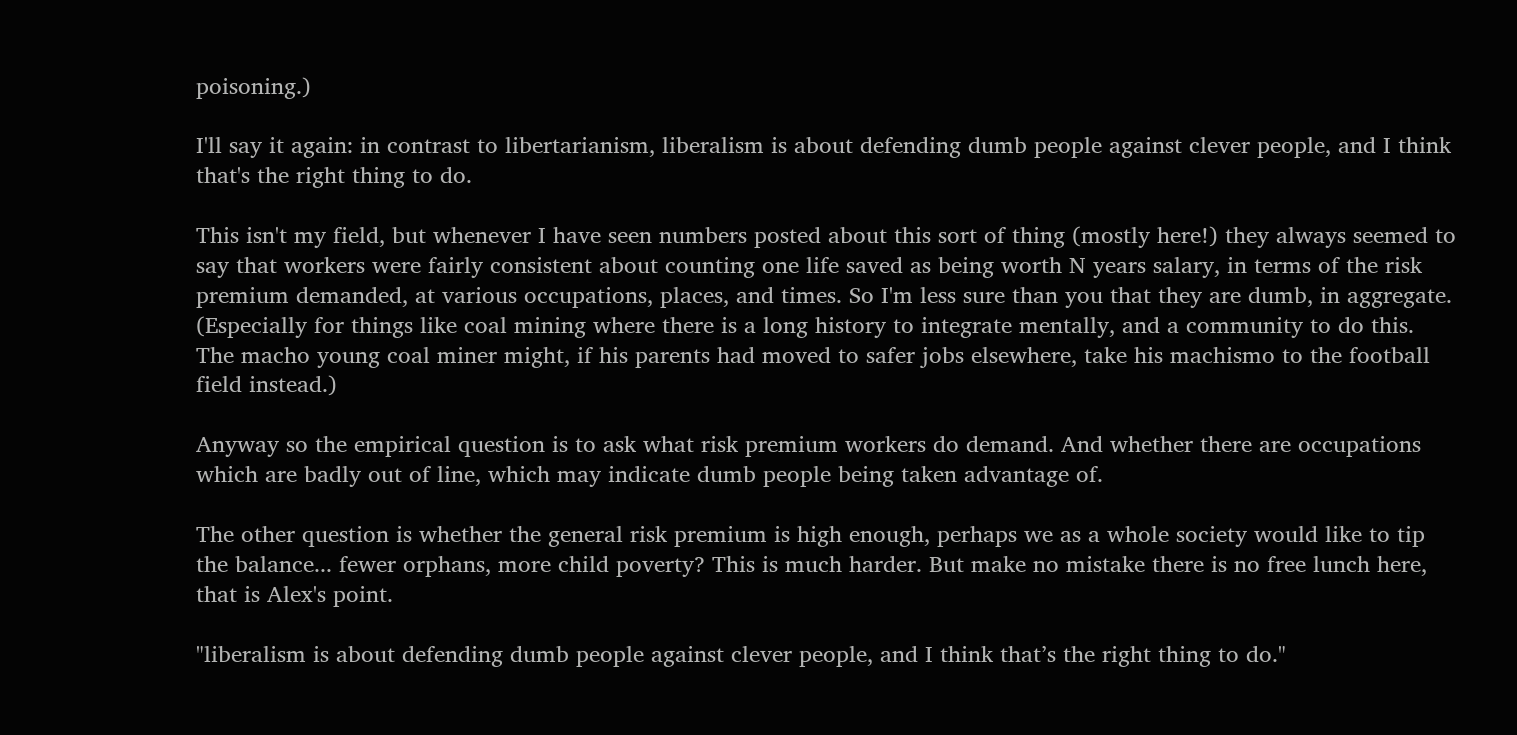poisoning.)

I'll say it again: in contrast to libertarianism, liberalism is about defending dumb people against clever people, and I think that's the right thing to do.

This isn't my field, but whenever I have seen numbers posted about this sort of thing (mostly here!) they always seemed to say that workers were fairly consistent about counting one life saved as being worth N years salary, in terms of the risk premium demanded, at various occupations, places, and times. So I'm less sure than you that they are dumb, in aggregate. (Especially for things like coal mining where there is a long history to integrate mentally, and a community to do this. The macho young coal miner might, if his parents had moved to safer jobs elsewhere, take his machismo to the football field instead.)

Anyway so the empirical question is to ask what risk premium workers do demand. And whether there are occupations which are badly out of line, which may indicate dumb people being taken advantage of.

The other question is whether the general risk premium is high enough, perhaps we as a whole society would like to tip the balance... fewer orphans, more child poverty? This is much harder. But make no mistake there is no free lunch here, that is Alex's point.

"liberalism is about defending dumb people against clever people, and I think that’s the right thing to do."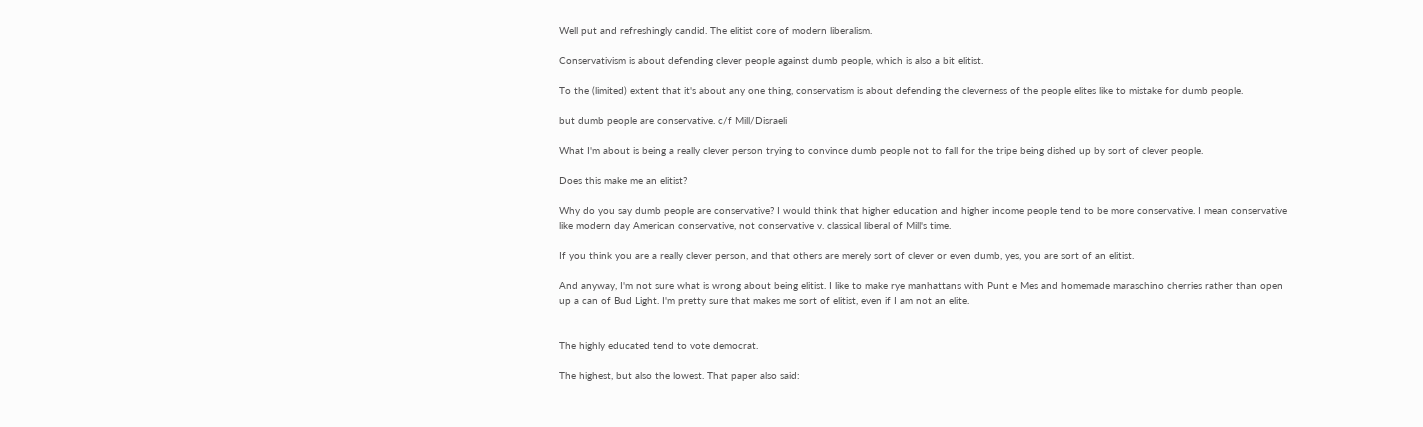Well put and refreshingly candid. The elitist core of modern liberalism.

Conservativism is about defending clever people against dumb people, which is also a bit elitist.

To the (limited) extent that it's about any one thing, conservatism is about defending the cleverness of the people elites like to mistake for dumb people.

but dumb people are conservative. c/f Mill/Disraeli

What I'm about is being a really clever person trying to convince dumb people not to fall for the tripe being dished up by sort of clever people.

Does this make me an elitist?

Why do you say dumb people are conservative? I would think that higher education and higher income people tend to be more conservative. I mean conservative like modern day American conservative, not conservative v. classical liberal of Mill's time.

If you think you are a really clever person, and that others are merely sort of clever or even dumb, yes, you are sort of an elitist.

And anyway, I'm not sure what is wrong about being elitist. I like to make rye manhattans with Punt e Mes and homemade maraschino cherries rather than open up a can of Bud Light. I'm pretty sure that makes me sort of elitist, even if I am not an elite.


The highly educated tend to vote democrat.

The highest, but also the lowest. That paper also said: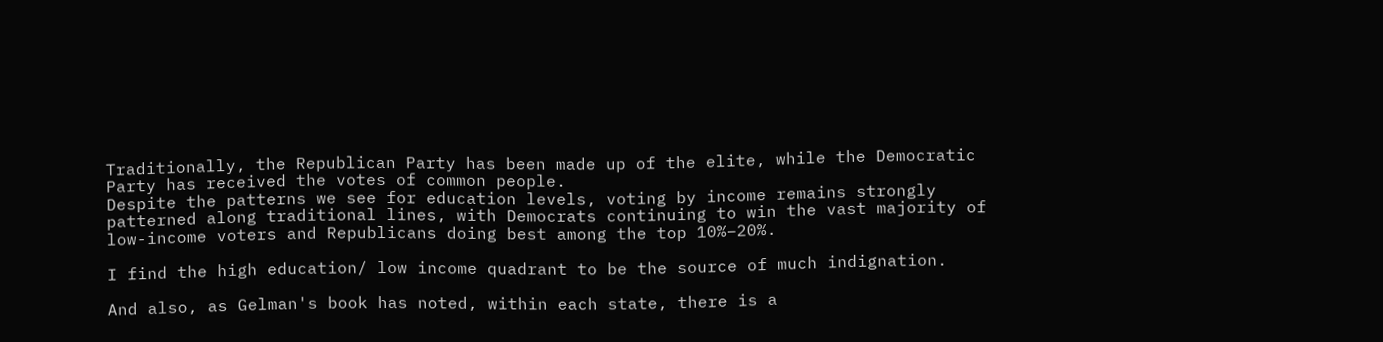Traditionally, the Republican Party has been made up of the elite, while the Democratic Party has received the votes of common people.
Despite the patterns we see for education levels, voting by income remains strongly patterned along traditional lines, with Democrats continuing to win the vast majority of low-income voters and Republicans doing best among the top 10%–20%.

I find the high education/ low income quadrant to be the source of much indignation.

And also, as Gelman's book has noted, within each state, there is a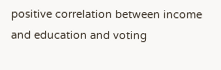positive correlation between income and education and voting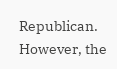Republican. However, the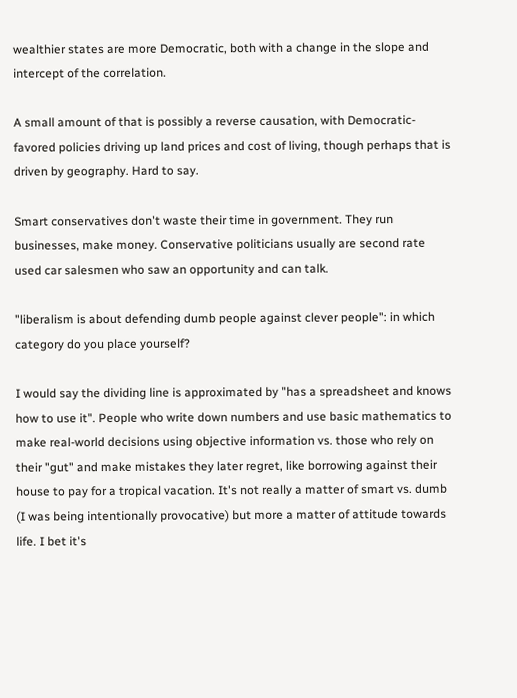wealthier states are more Democratic, both with a change in the slope and intercept of the correlation.

A small amount of that is possibly a reverse causation, with Democratic-favored policies driving up land prices and cost of living, though perhaps that is driven by geography. Hard to say.

Smart conservatives don't waste their time in government. They run businesses, make money. Conservative politicians usually are second rate used car salesmen who saw an opportunity and can talk.

"liberalism is about defending dumb people against clever people": in which category do you place yourself?

I would say the dividing line is approximated by "has a spreadsheet and knows how to use it". People who write down numbers and use basic mathematics to make real-world decisions using objective information vs. those who rely on their "gut" and make mistakes they later regret, like borrowing against their house to pay for a tropical vacation. It's not really a matter of smart vs. dumb (I was being intentionally provocative) but more a matter of attitude towards life. I bet it's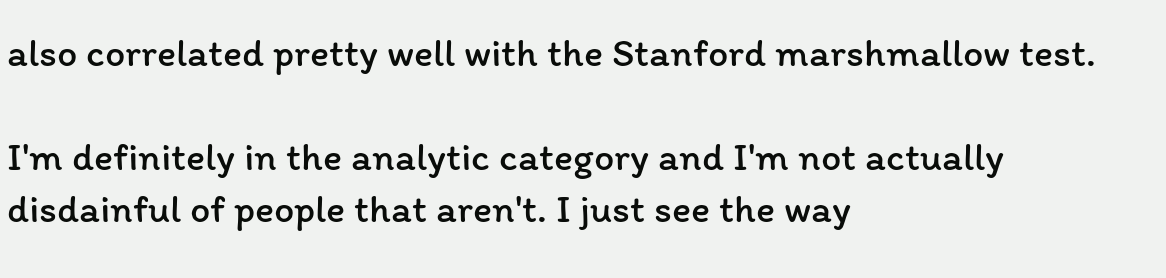also correlated pretty well with the Stanford marshmallow test.

I'm definitely in the analytic category and I'm not actually disdainful of people that aren't. I just see the way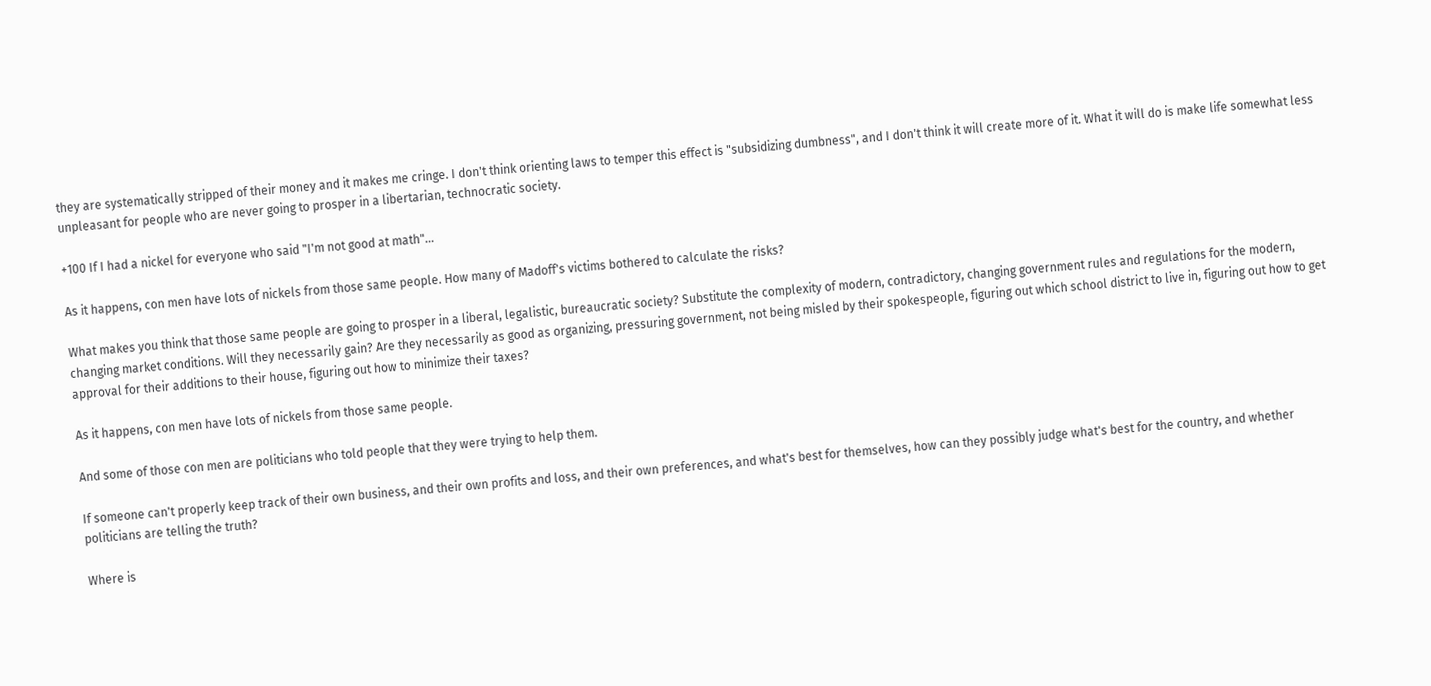they are systematically stripped of their money and it makes me cringe. I don't think orienting laws to temper this effect is "subsidizing dumbness", and I don't think it will create more of it. What it will do is make life somewhat less unpleasant for people who are never going to prosper in a libertarian, technocratic society.

+100 If I had a nickel for everyone who said "I'm not good at math"...

As it happens, con men have lots of nickels from those same people. How many of Madoff's victims bothered to calculate the risks?

What makes you think that those same people are going to prosper in a liberal, legalistic, bureaucratic society? Substitute the complexity of modern, contradictory, changing government rules and regulations for the modern, changing market conditions. Will they necessarily gain? Are they necessarily as good as organizing, pressuring government, not being misled by their spokespeople, figuring out which school district to live in, figuring out how to get approval for their additions to their house, figuring out how to minimize their taxes?

As it happens, con men have lots of nickels from those same people.

And some of those con men are politicians who told people that they were trying to help them.

If someone can't properly keep track of their own business, and their own profits and loss, and their own preferences, and what's best for themselves, how can they possibly judge what's best for the country, and whether politicians are telling the truth?

Where is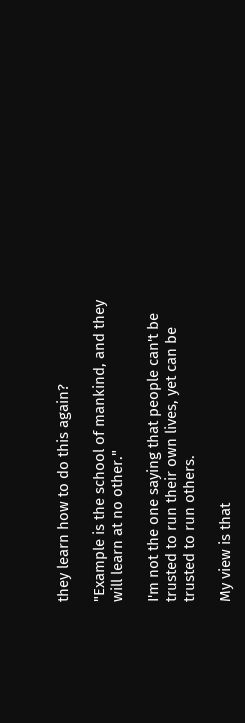they learn how to do this again?

"Example is the school of mankind, and they will learn at no other."

I'm not the one saying that people can't be trusted to run their own lives, yet can be trusted to run others.

My view is that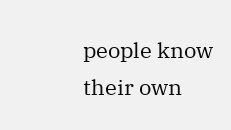people know their own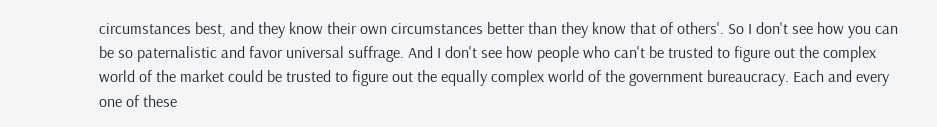circumstances best, and they know their own circumstances better than they know that of others'. So I don't see how you can be so paternalistic and favor universal suffrage. And I don't see how people who can't be trusted to figure out the complex world of the market could be trusted to figure out the equally complex world of the government bureaucracy. Each and every one of these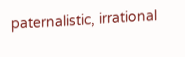paternalistic, irrational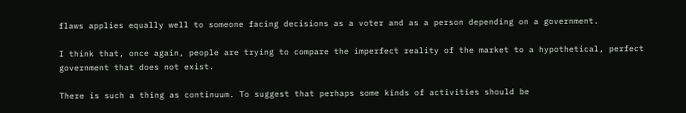flaws applies equally well to someone facing decisions as a voter and as a person depending on a government.

I think that, once again, people are trying to compare the imperfect reality of the market to a hypothetical, perfect government that does not exist.

There is such a thing as continuum. To suggest that perhaps some kinds of activities should be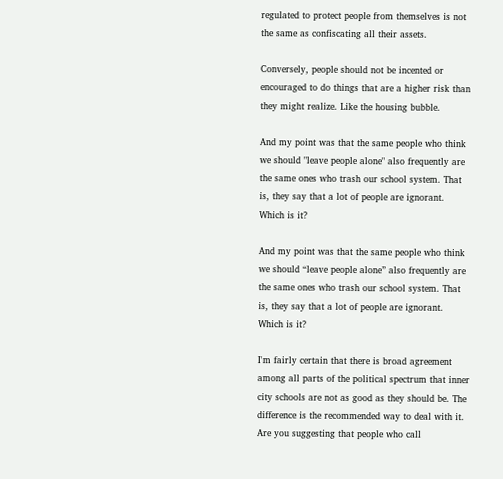regulated to protect people from themselves is not the same as confiscating all their assets.

Conversely, people should not be incented or encouraged to do things that are a higher risk than they might realize. Like the housing bubble.

And my point was that the same people who think we should "leave people alone" also frequently are the same ones who trash our school system. That is, they say that a lot of people are ignorant. Which is it?

And my point was that the same people who think we should “leave people alone” also frequently are the same ones who trash our school system. That is, they say that a lot of people are ignorant. Which is it?

I'm fairly certain that there is broad agreement among all parts of the political spectrum that inner city schools are not as good as they should be. The difference is the recommended way to deal with it. Are you suggesting that people who call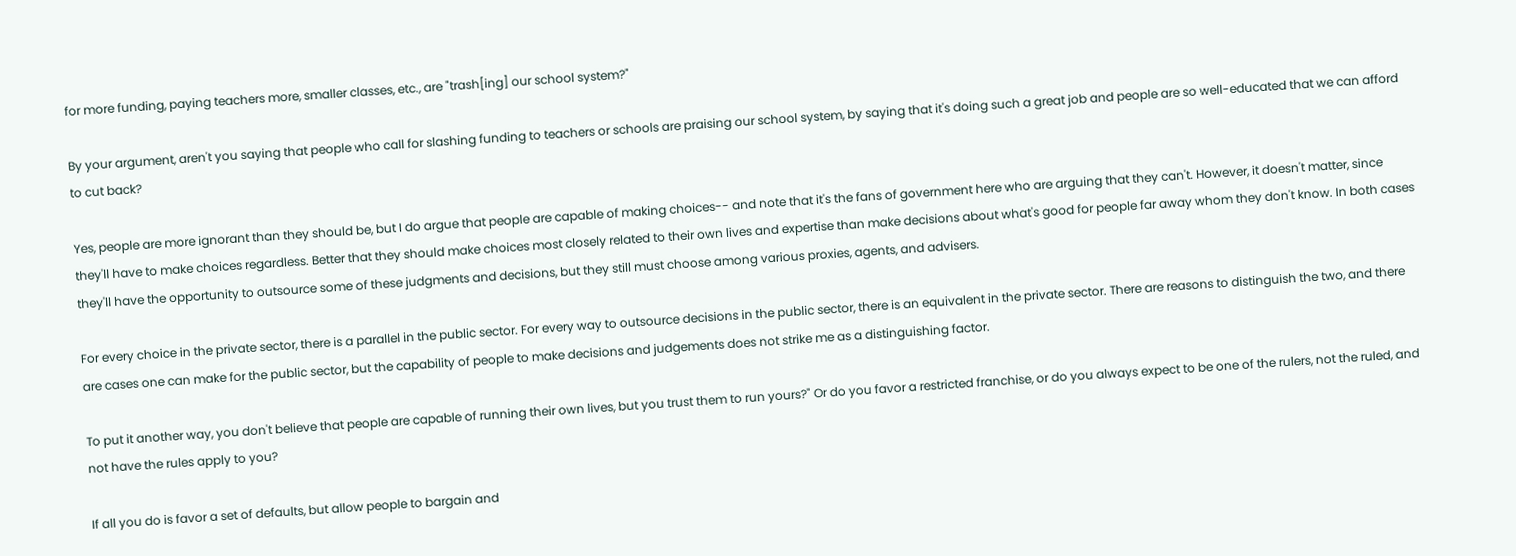for more funding, paying teachers more, smaller classes, etc., are "trash[ing] our school system?"

By your argument, aren't you saying that people who call for slashing funding to teachers or schools are praising our school system, by saying that it's doing such a great job and people are so well-educated that we can afford to cut back?

Yes, people are more ignorant than they should be, but I do argue that people are capable of making choices-- and note that it's the fans of government here who are arguing that they can't. However, it doesn't matter, since they'll have to make choices regardless. Better that they should make choices most closely related to their own lives and expertise than make decisions about what's good for people far away whom they don't know. In both cases they'll have the opportunity to outsource some of these judgments and decisions, but they still must choose among various proxies, agents, and advisers.

For every choice in the private sector, there is a parallel in the public sector. For every way to outsource decisions in the public sector, there is an equivalent in the private sector. There are reasons to distinguish the two, and there are cases one can make for the public sector, but the capability of people to make decisions and judgements does not strike me as a distinguishing factor.

To put it another way, you don't believe that people are capable of running their own lives, but you trust them to run yours?" Or do you favor a restricted franchise, or do you always expect to be one of the rulers, not the ruled, and not have the rules apply to you?

If all you do is favor a set of defaults, but allow people to bargain and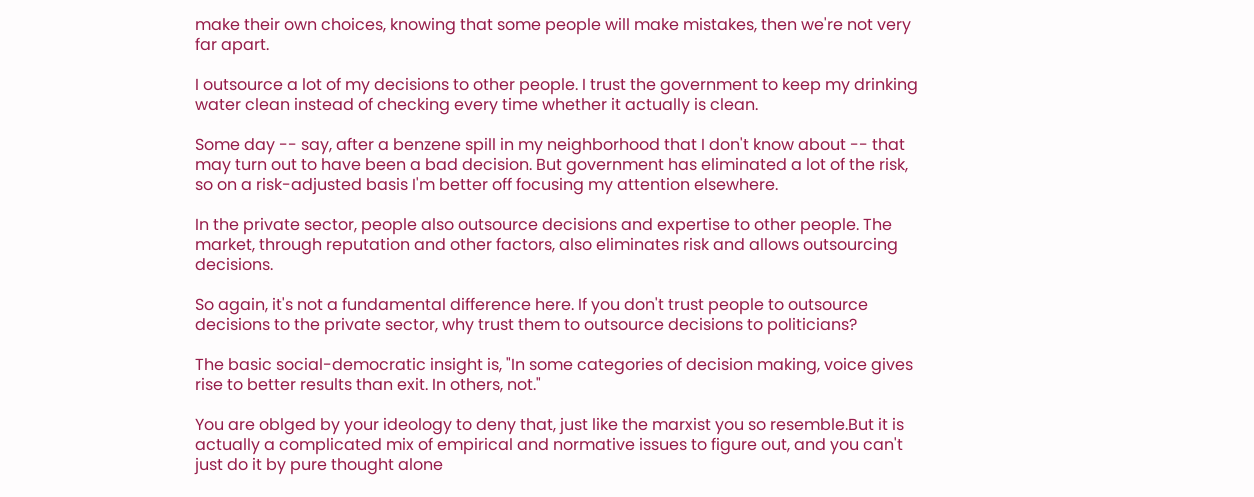make their own choices, knowing that some people will make mistakes, then we're not very far apart.

I outsource a lot of my decisions to other people. I trust the government to keep my drinking water clean instead of checking every time whether it actually is clean.

Some day -- say, after a benzene spill in my neighborhood that I don't know about -- that may turn out to have been a bad decision. But government has eliminated a lot of the risk, so on a risk-adjusted basis I'm better off focusing my attention elsewhere.

In the private sector, people also outsource decisions and expertise to other people. The market, through reputation and other factors, also eliminates risk and allows outsourcing decisions.

So again, it's not a fundamental difference here. If you don't trust people to outsource decisions to the private sector, why trust them to outsource decisions to politicians?

The basic social-democratic insight is, "In some categories of decision making, voice gives rise to better results than exit. In others, not."

You are oblged by your ideology to deny that, just like the marxist you so resemble.But it is actually a complicated mix of empirical and normative issues to figure out, and you can't just do it by pure thought alone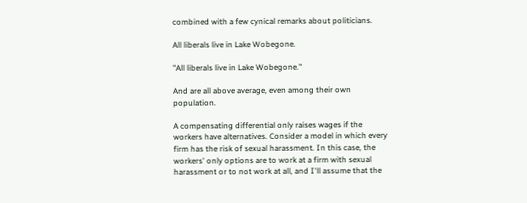combined with a few cynical remarks about politicians.

All liberals live in Lake Wobegone.

"All liberals live in Lake Wobegone."

And are all above average, even among their own population.

A compensating differential only raises wages if the workers have alternatives. Consider a model in which every firm has the risk of sexual harassment. In this case, the workers' only options are to work at a firm with sexual harassment or to not work at all, and I'll assume that the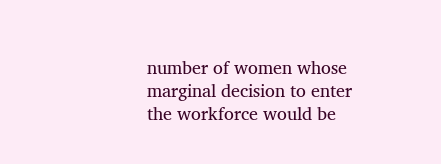number of women whose marginal decision to enter the workforce would be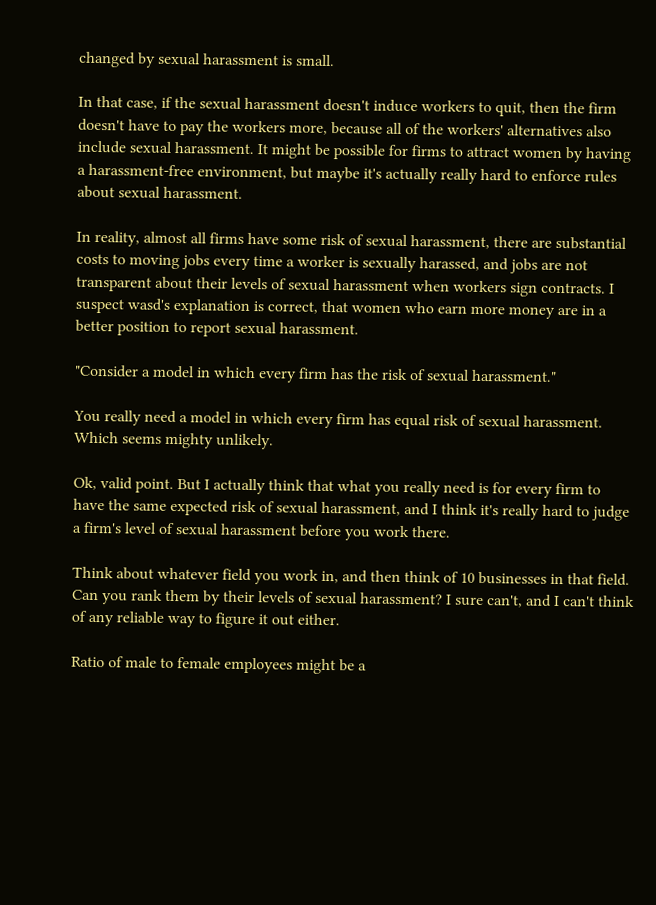changed by sexual harassment is small.

In that case, if the sexual harassment doesn't induce workers to quit, then the firm doesn't have to pay the workers more, because all of the workers' alternatives also include sexual harassment. It might be possible for firms to attract women by having a harassment-free environment, but maybe it's actually really hard to enforce rules about sexual harassment.

In reality, almost all firms have some risk of sexual harassment, there are substantial costs to moving jobs every time a worker is sexually harassed, and jobs are not transparent about their levels of sexual harassment when workers sign contracts. I suspect wasd's explanation is correct, that women who earn more money are in a better position to report sexual harassment.

"Consider a model in which every firm has the risk of sexual harassment."

You really need a model in which every firm has equal risk of sexual harassment. Which seems mighty unlikely.

Ok, valid point. But I actually think that what you really need is for every firm to have the same expected risk of sexual harassment, and I think it's really hard to judge a firm's level of sexual harassment before you work there.

Think about whatever field you work in, and then think of 10 businesses in that field. Can you rank them by their levels of sexual harassment? I sure can't, and I can't think of any reliable way to figure it out either.

Ratio of male to female employees might be a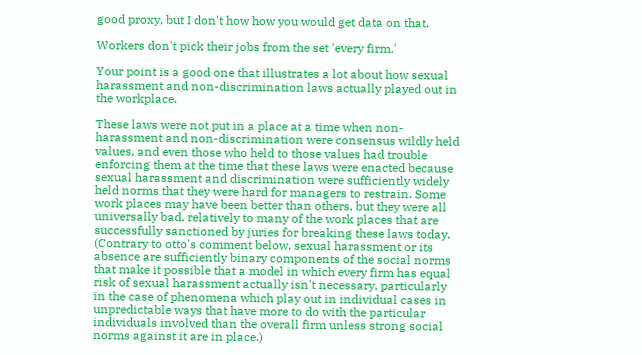good proxy, but I don't how how you would get data on that.

Workers don't pick their jobs from the set 'every firm.'

Your point is a good one that illustrates a lot about how sexual harassment and non-discrimination laws actually played out in the workplace.

These laws were not put in a place at a time when non-harassment and non-discrimination were consensus wildly held values, and even those who held to those values had trouble enforcing them at the time that these laws were enacted because sexual harassment and discrimination were sufficiently widely held norms that they were hard for managers to restrain. Some work places may have been better than others, but they were all universally bad, relatively to many of the work places that are successfully sanctioned by juries for breaking these laws today. (Contrary to otto's comment below, sexual harassment or its absence are sufficiently binary components of the social norms that make it possible that a model in which every firm has equal risk of sexual harassment actually isn't necessary, particularly in the case of phenomena which play out in individual cases in unpredictable ways that have more to do with the particular individuals involved than the overall firm unless strong social norms against it are in place.)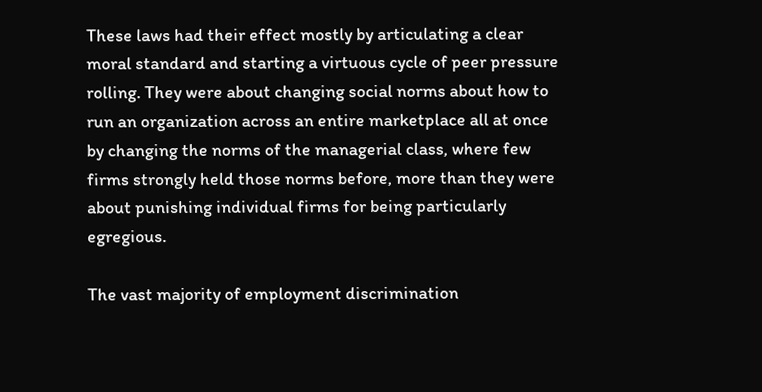These laws had their effect mostly by articulating a clear moral standard and starting a virtuous cycle of peer pressure rolling. They were about changing social norms about how to run an organization across an entire marketplace all at once by changing the norms of the managerial class, where few firms strongly held those norms before, more than they were about punishing individual firms for being particularly egregious.

The vast majority of employment discrimination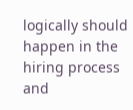logically should happen in the hiring process and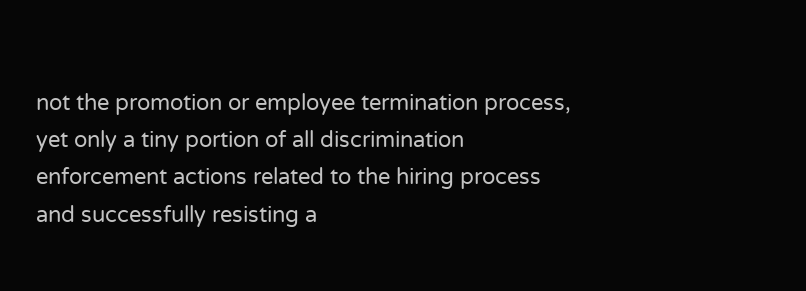not the promotion or employee termination process, yet only a tiny portion of all discrimination enforcement actions related to the hiring process and successfully resisting a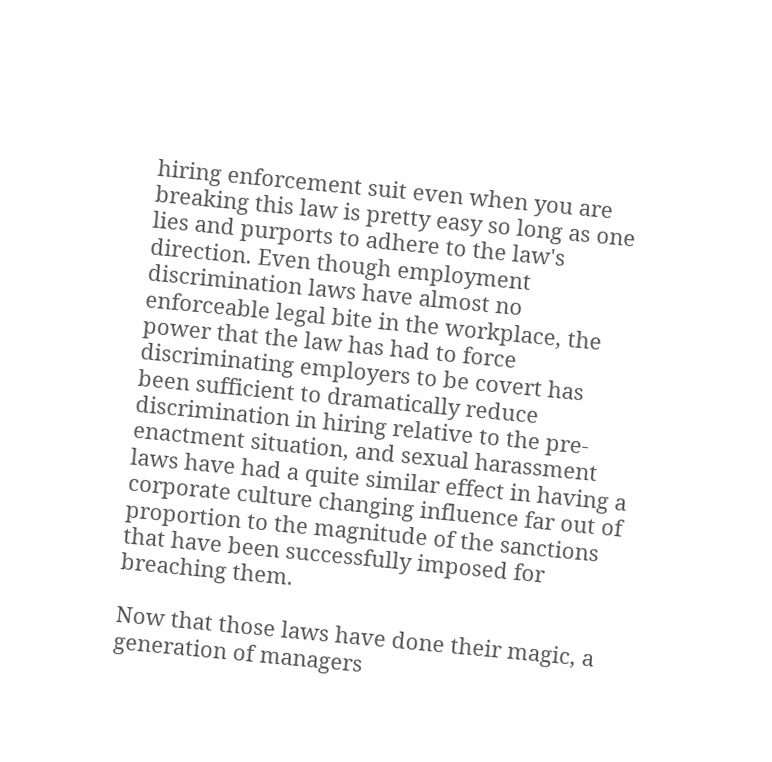hiring enforcement suit even when you are breaking this law is pretty easy so long as one lies and purports to adhere to the law's direction. Even though employment discrimination laws have almost no enforceable legal bite in the workplace, the power that the law has had to force discriminating employers to be covert has been sufficient to dramatically reduce discrimination in hiring relative to the pre-enactment situation, and sexual harassment laws have had a quite similar effect in having a corporate culture changing influence far out of proportion to the magnitude of the sanctions that have been successfully imposed for breaching them.

Now that those laws have done their magic, a generation of managers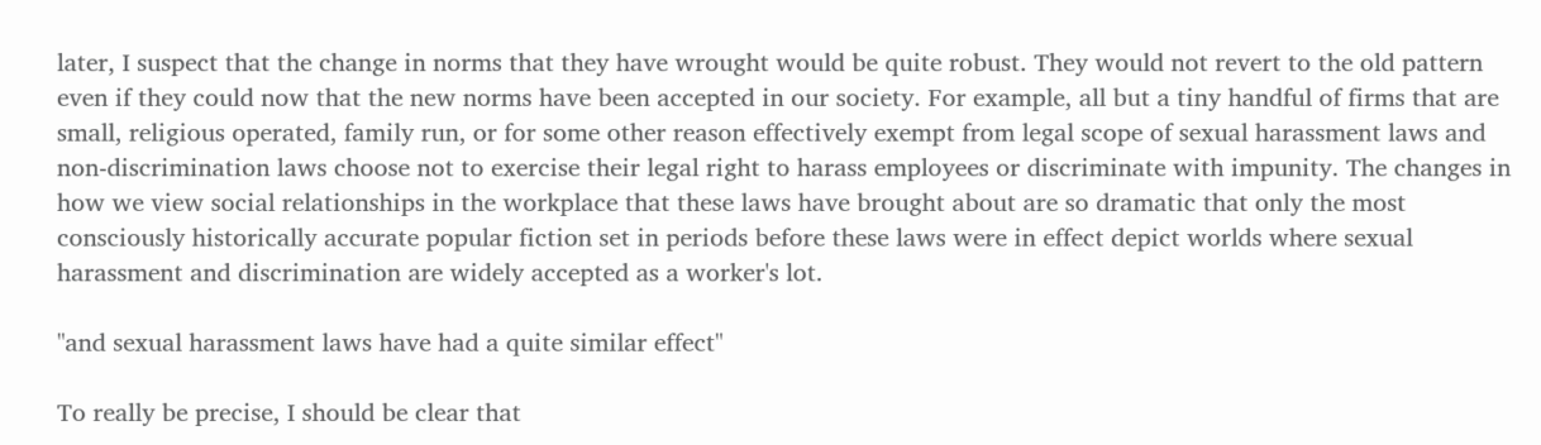later, I suspect that the change in norms that they have wrought would be quite robust. They would not revert to the old pattern even if they could now that the new norms have been accepted in our society. For example, all but a tiny handful of firms that are small, religious operated, family run, or for some other reason effectively exempt from legal scope of sexual harassment laws and non-discrimination laws choose not to exercise their legal right to harass employees or discriminate with impunity. The changes in how we view social relationships in the workplace that these laws have brought about are so dramatic that only the most consciously historically accurate popular fiction set in periods before these laws were in effect depict worlds where sexual harassment and discrimination are widely accepted as a worker's lot.

"and sexual harassment laws have had a quite similar effect"

To really be precise, I should be clear that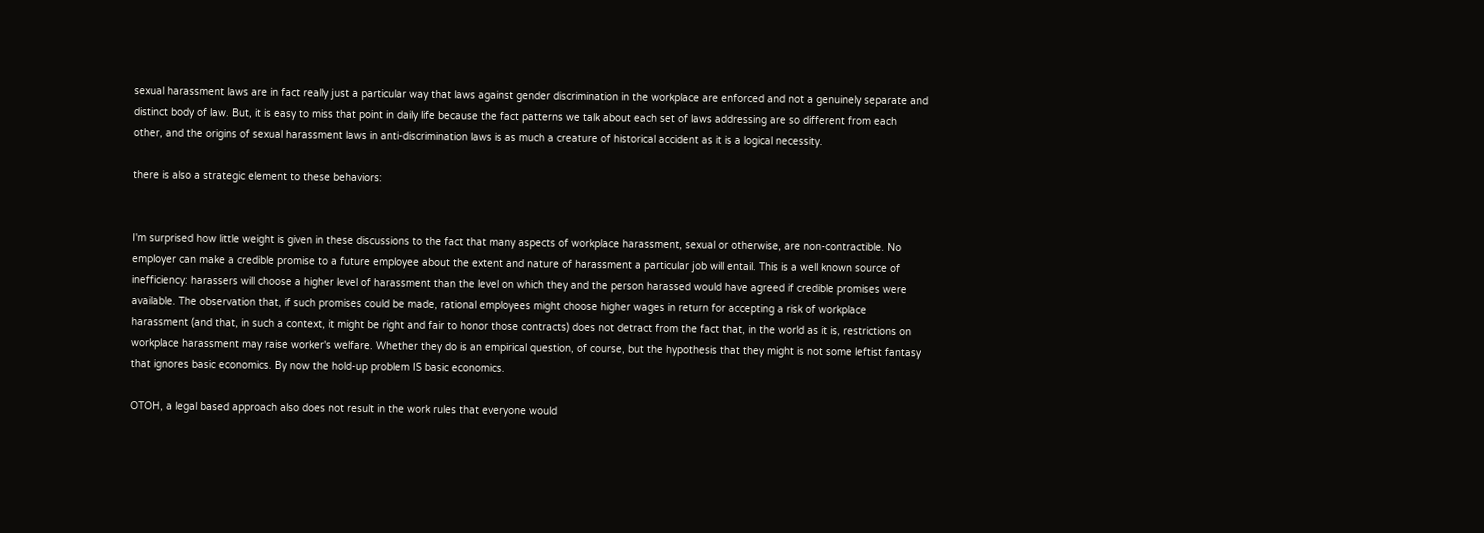sexual harassment laws are in fact really just a particular way that laws against gender discrimination in the workplace are enforced and not a genuinely separate and distinct body of law. But, it is easy to miss that point in daily life because the fact patterns we talk about each set of laws addressing are so different from each other, and the origins of sexual harassment laws in anti-discrimination laws is as much a creature of historical accident as it is a logical necessity.

there is also a strategic element to these behaviors:


I'm surprised how little weight is given in these discussions to the fact that many aspects of workplace harassment, sexual or otherwise, are non-contractible. No employer can make a credible promise to a future employee about the extent and nature of harassment a particular job will entail. This is a well known source of inefficiency: harassers will choose a higher level of harassment than the level on which they and the person harassed would have agreed if credible promises were available. The observation that, if such promises could be made, rational employees might choose higher wages in return for accepting a risk of workplace harassment (and that, in such a context, it might be right and fair to honor those contracts) does not detract from the fact that, in the world as it is, restrictions on workplace harassment may raise worker's welfare. Whether they do is an empirical question, of course, but the hypothesis that they might is not some leftist fantasy that ignores basic economics. By now the hold-up problem IS basic economics.

OTOH, a legal based approach also does not result in the work rules that everyone would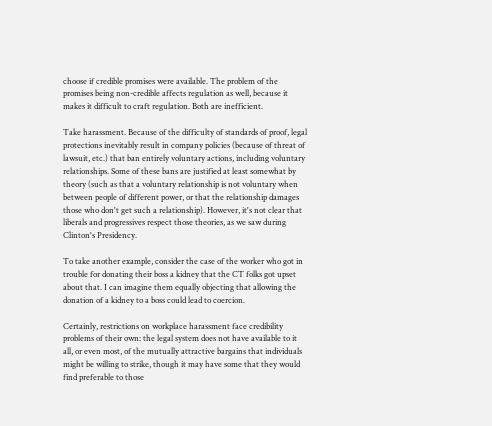choose if credible promises were available. The problem of the promises being non-credible affects regulation as well, because it makes it difficult to craft regulation. Both are inefficient.

Take harassment. Because of the difficulty of standards of proof, legal protections inevitably result in company policies (because of threat of lawsuit, etc.) that ban entirely voluntary actions, including voluntary relationships. Some of these bans are justified at least somewhat by theory (such as that a voluntary relationship is not voluntary when between people of different power, or that the relationship damages those who don't get such a relationship). However, it's not clear that liberals and progressives respect those theories, as we saw during Clinton's Presidency.

To take another example, consider the case of the worker who got in trouble for donating their boss a kidney that the CT folks got upset about that. I can imagine them equally objecting that allowing the donation of a kidney to a boss could lead to coercion.

Certainly, restrictions on workplace harassment face credibility problems of their own: the legal system does not have available to it all, or even most, of the mutually attractive bargains that individuals might be willing to strike, though it may have some that they would find preferable to those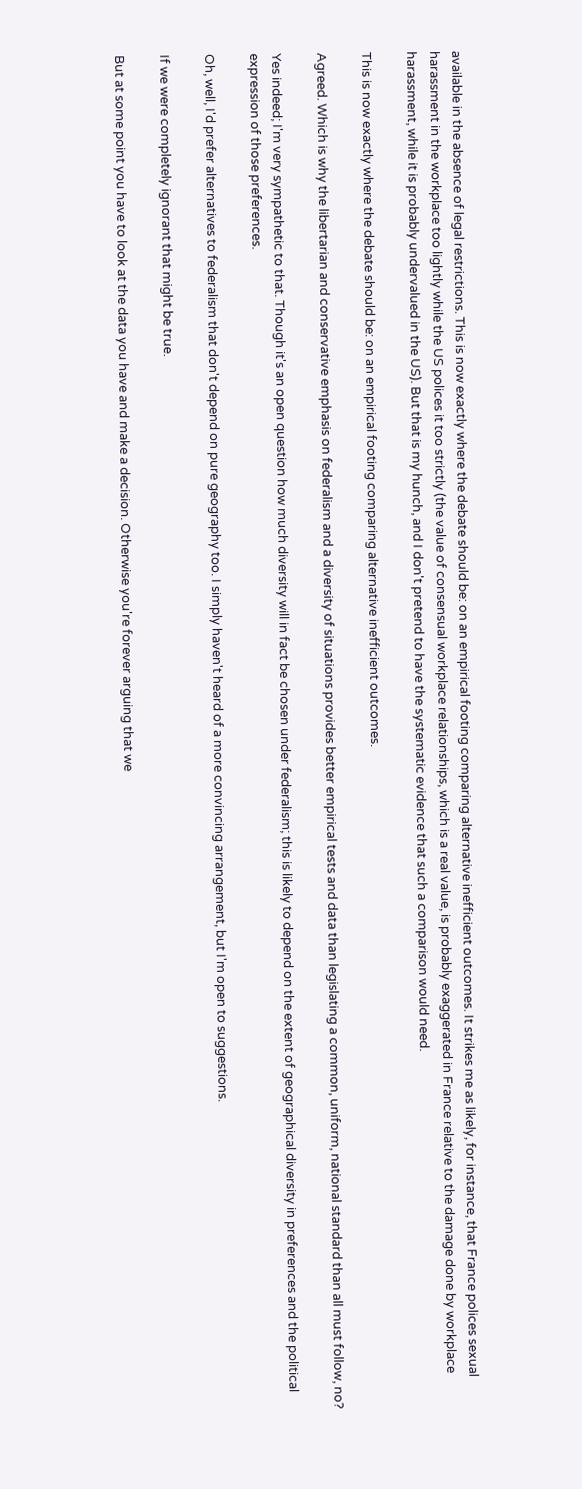available in the absence of legal restrictions. This is now exactly where the debate should be: on an empirical footing comparing alternative inefficient outcomes. It strikes me as likely, for instance, that France polices sexual harassment in the workplace too lightly while the US polices it too strictly (the value of consensual workplace relationships, which is a real value, is probably exaggerated in France relative to the damage done by workplace harassment, while it is probably undervalued in the US). But that is my hunch, and I don't pretend to have the systematic evidence that such a comparison would need.

This is now exactly where the debate should be: on an empirical footing comparing alternative inefficient outcomes.

Agreed. Which is why the libertarian and conservative emphasis on federalism and a diversity of situations provides better empirical tests and data than legislating a common, uniform, national standard than all must follow, no?

Yes indeed; I'm very sympathetic to that. Though it's an open question how much diversity will in fact be chosen under federalism; this is likely to depend on the extent of geographical diversity in preferences and the political expression of those preferences.

Oh, well, I'd prefer alternatives to federalism that don't depend on pure geography too. I simply haven't heard of a more convincing arrangement, but I'm open to suggestions.

If we were completely ignorant that might be true.

But at some point you have to look at the data you have and make a decision. Otherwise you're forever arguing that we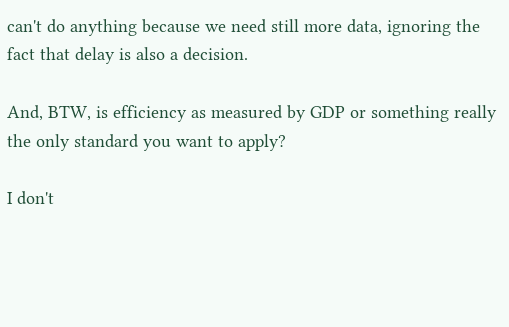can't do anything because we need still more data, ignoring the fact that delay is also a decision.

And, BTW, is efficiency as measured by GDP or something really the only standard you want to apply?

I don't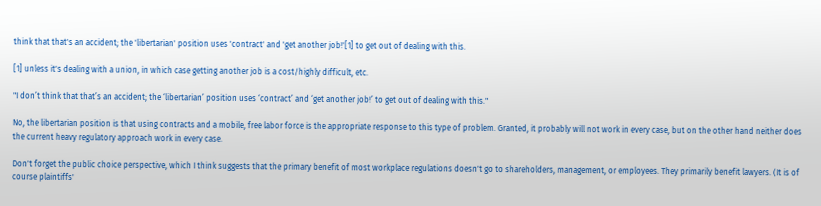think that that's an accident; the 'libertarian' position uses 'contract' and 'get another job!'[1] to get out of dealing with this.

[1] unless it's dealing with a union, in which case getting another job is a cost/highly difficult, etc.

"I don’t think that that’s an accident; the ‘libertarian’ position uses ‘contract’ and ‘get another job!’ to get out of dealing with this."

No, the libertarian position is that using contracts and a mobile, free labor force is the appropriate response to this type of problem. Granted, it probably will not work in every case, but on the other hand neither does the current heavy regulatory approach work in every case.

Don't forget the public choice perspective, which I think suggests that the primary benefit of most workplace regulations doesn't go to shareholders, management, or employees. They primarily benefit lawyers. (It is of course plaintiffs'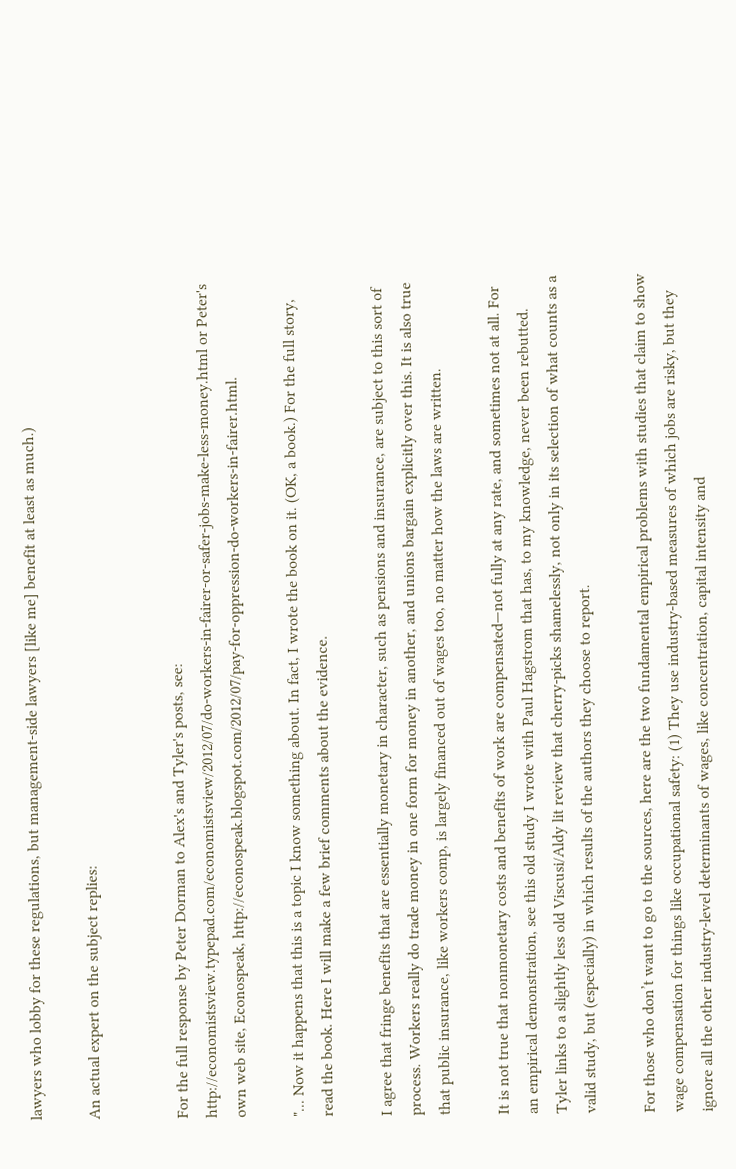lawyers who lobby for these regulations, but management-side lawyers [like me] benefit at least as much.)

An actual expert on the subject replies:


For the full response by Peter Dorman to Alex's and Tyler's posts, see: http://economistsview.typepad.com/economistsview/2012/07/do-workers-in-fairer-or-safer-jobs-make-less-money.html or Peter's own web site, Econospeak, http://econospeak.blogspot.com/2012/07/pay-for-oppression-do-workers-in-fairer.html.

"... Now it happens that this is a topic I know something about. In fact, I wrote the book on it. (OK, a book.) For the full story, read the book. Here I will make a few brief comments about the evidence.

I agree that fringe benefits that are essentially monetary in character, such as pensions and insurance, are subject to this sort of process. Workers really do trade money in one form for money in another, and unions bargain explicitly over this. It is also true that public insurance, like workers comp, is largely financed out of wages too, no matter how the laws are written.

It is not true that nonmonetary costs and benefits of work are compensated—not fully at any rate, and sometimes not at all. For an empirical demonstration, see this old study I wrote with Paul Hagstrom that has, to my knowledge, never been rebutted. Tyler links to a slightly less old Viscusi/Aldy lit review that cherry-picks shamelessly, not only in its selection of what counts as a valid study, but (especially) in which results of the authors they choose to report.

For those who don’t want to go to the sources, here are the two fundamental empirical problems with studies that claim to show wage compensation for things like occupational safety: (1) They use industry-based measures of which jobs are risky, but they ignore all the other industry-level determinants of wages, like concentration, capital intensity and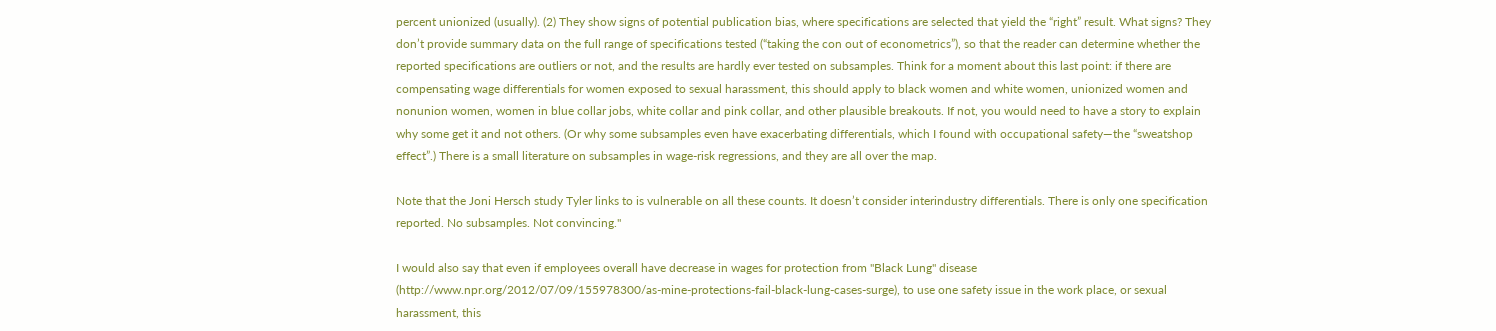percent unionized (usually). (2) They show signs of potential publication bias, where specifications are selected that yield the “right” result. What signs? They don’t provide summary data on the full range of specifications tested (“taking the con out of econometrics”), so that the reader can determine whether the reported specifications are outliers or not, and the results are hardly ever tested on subsamples. Think for a moment about this last point: if there are compensating wage differentials for women exposed to sexual harassment, this should apply to black women and white women, unionized women and nonunion women, women in blue collar jobs, white collar and pink collar, and other plausible breakouts. If not, you would need to have a story to explain why some get it and not others. (Or why some subsamples even have exacerbating differentials, which I found with occupational safety—the “sweatshop effect”.) There is a small literature on subsamples in wage-risk regressions, and they are all over the map.

Note that the Joni Hersch study Tyler links to is vulnerable on all these counts. It doesn’t consider interindustry differentials. There is only one specification reported. No subsamples. Not convincing."

I would also say that even if employees overall have decrease in wages for protection from "Black Lung" disease (http://www.npr.org/2012/07/09/155978300/as-mine-protections-fail-black-lung-cases-surge), to use one safety issue in the work place, or sexual harassment, this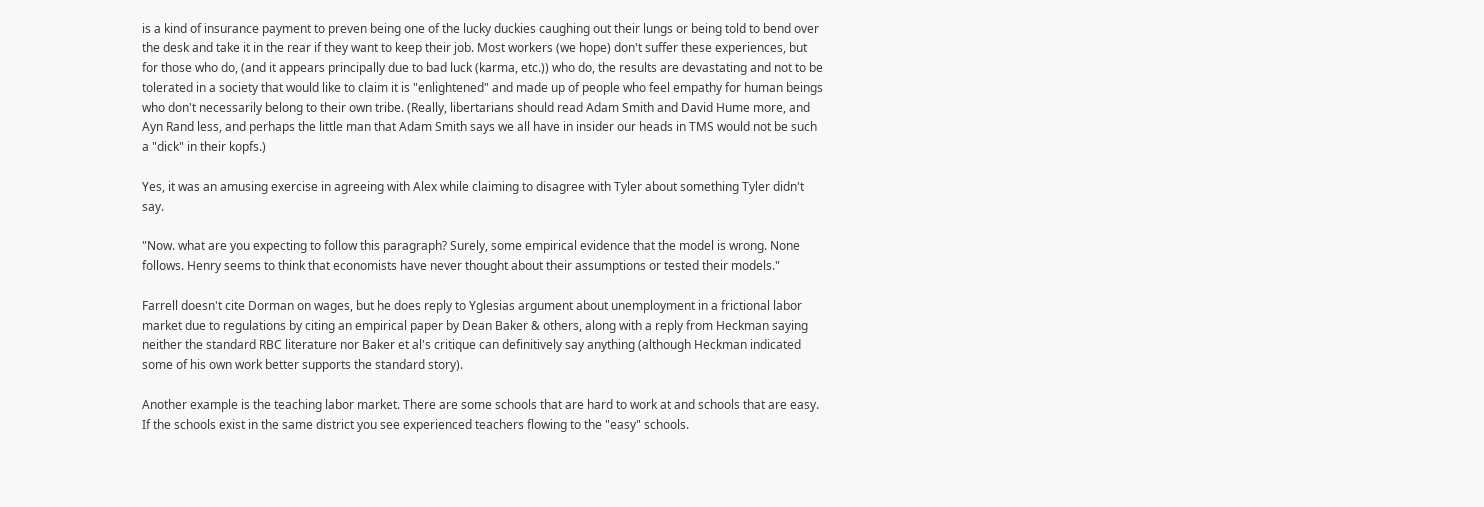is a kind of insurance payment to preven being one of the lucky duckies caughing out their lungs or being told to bend over the desk and take it in the rear if they want to keep their job. Most workers (we hope) don't suffer these experiences, but for those who do, (and it appears principally due to bad luck (karma, etc.)) who do, the results are devastating and not to be tolerated in a society that would like to claim it is "enlightened" and made up of people who feel empathy for human beings who don't necessarily belong to their own tribe. (Really, libertarians should read Adam Smith and David Hume more, and Ayn Rand less, and perhaps the little man that Adam Smith says we all have in insider our heads in TMS would not be such a "dick" in their kopfs.)

Yes, it was an amusing exercise in agreeing with Alex while claiming to disagree with Tyler about something Tyler didn't say.

"Now. what are you expecting to follow this paragraph? Surely, some empirical evidence that the model is wrong. None follows. Henry seems to think that economists have never thought about their assumptions or tested their models."

Farrell doesn't cite Dorman on wages, but he does reply to Yglesias argument about unemployment in a frictional labor market due to regulations by citing an empirical paper by Dean Baker & others, along with a reply from Heckman saying neither the standard RBC literature nor Baker et al's critique can definitively say anything (although Heckman indicated some of his own work better supports the standard story).

Another example is the teaching labor market. There are some schools that are hard to work at and schools that are easy. If the schools exist in the same district you see experienced teachers flowing to the "easy" schools.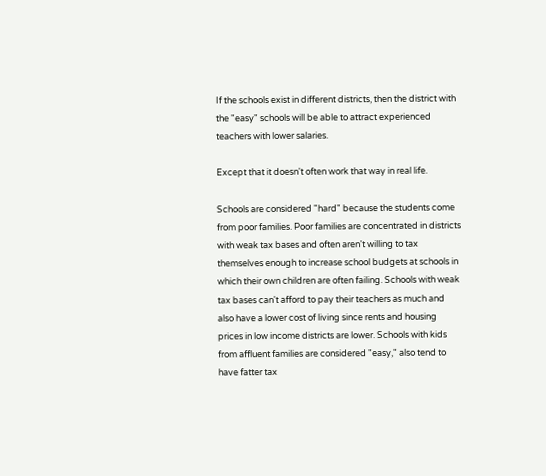If the schools exist in different districts, then the district with the "easy" schools will be able to attract experienced teachers with lower salaries.

Except that it doesn't often work that way in real life.

Schools are considered "hard" because the students come from poor families. Poor families are concentrated in districts with weak tax bases and often aren't willing to tax themselves enough to increase school budgets at schools in which their own children are often failing. Schools with weak tax bases can't afford to pay their teachers as much and also have a lower cost of living since rents and housing prices in low income districts are lower. Schools with kids from affluent families are considered "easy," also tend to have fatter tax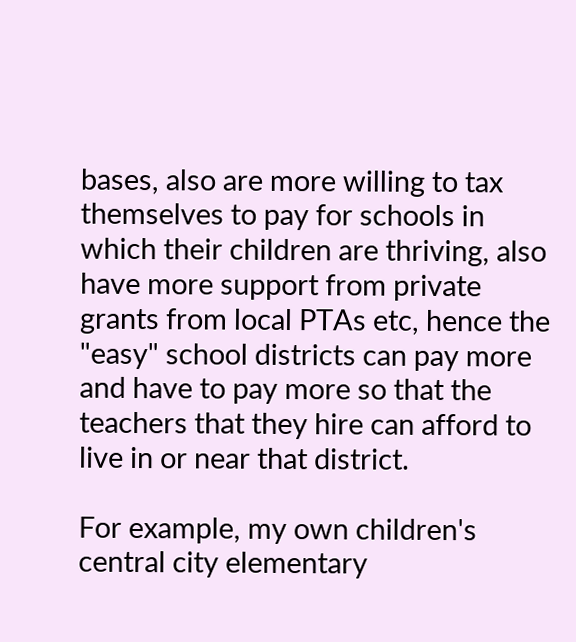bases, also are more willing to tax themselves to pay for schools in which their children are thriving, also have more support from private grants from local PTAs etc, hence the "easy" school districts can pay more and have to pay more so that the teachers that they hire can afford to live in or near that district.

For example, my own children's central city elementary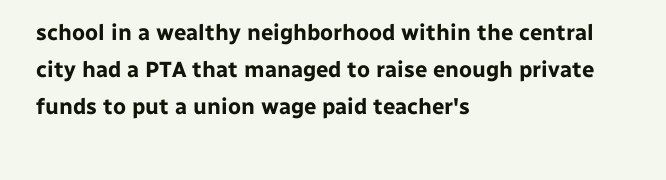school in a wealthy neighborhood within the central city had a PTA that managed to raise enough private funds to put a union wage paid teacher's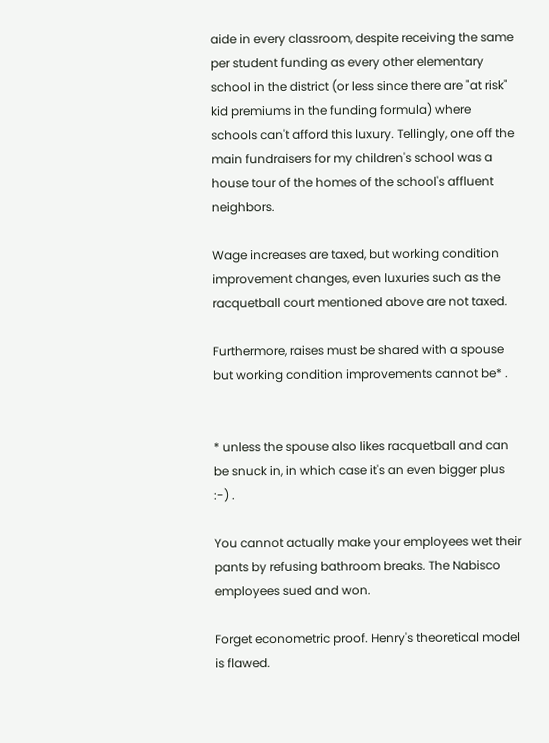aide in every classroom, despite receiving the same per student funding as every other elementary school in the district (or less since there are "at risk" kid premiums in the funding formula) where schools can't afford this luxury. Tellingly, one off the main fundraisers for my children's school was a house tour of the homes of the school's affluent neighbors.

Wage increases are taxed, but working condition improvement changes, even luxuries such as the racquetball court mentioned above are not taxed.

Furthermore, raises must be shared with a spouse but working condition improvements cannot be* .


* unless the spouse also likes racquetball and can be snuck in, in which case it's an even bigger plus :-) .

You cannot actually make your employees wet their pants by refusing bathroom breaks. The Nabisco employees sued and won.

Forget econometric proof. Henry's theoretical model is flawed.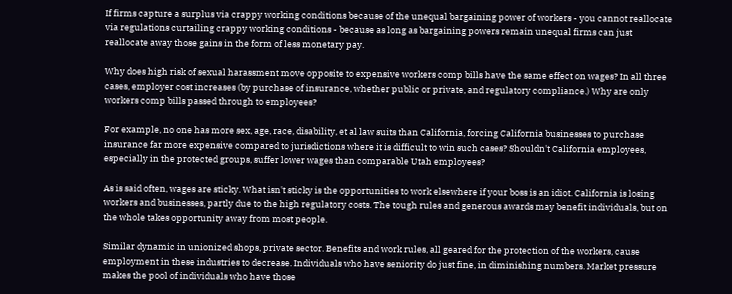If firms capture a surplus via crappy working conditions because of the unequal bargaining power of workers - you cannot reallocate via regulations curtailing crappy working conditions - because as long as bargaining powers remain unequal firms can just reallocate away those gains in the form of less monetary pay.

Why does high risk of sexual harassment move opposite to expensive workers comp bills have the same effect on wages? In all three cases, employer cost increases (by purchase of insurance, whether public or private, and regulatory compliance.) Why are only workers comp bills passed through to employees?

For example, no one has more sex, age, race, disability, et al law suits than California, forcing California businesses to purchase insurance far more expensive compared to jurisdictions where it is difficult to win such cases? Shouldn't California employees, especially in the protected groups, suffer lower wages than comparable Utah employees?

As is said often, wages are sticky. What isn't sticky is the opportunities to work elsewhere if your boss is an idiot. California is losing workers and businesses, partly due to the high regulatory costs. The tough rules and generous awards may benefit individuals, but on the whole takes opportunity away from most people.

Similar dynamic in unionized shops, private sector. Benefits and work rules, all geared for the protection of the workers, cause employment in these industries to decrease. Individuals who have seniority do just fine, in diminishing numbers. Market pressure makes the pool of individuals who have those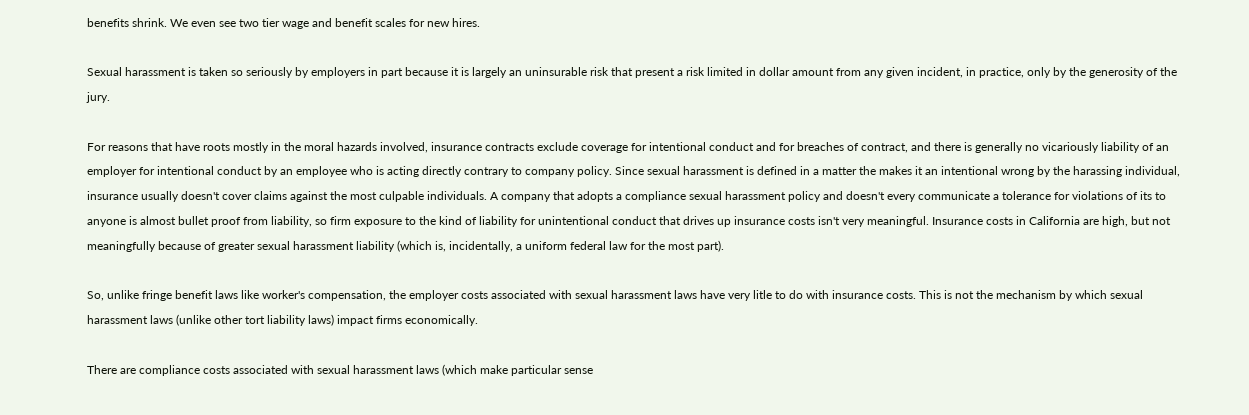benefits shrink. We even see two tier wage and benefit scales for new hires.

Sexual harassment is taken so seriously by employers in part because it is largely an uninsurable risk that present a risk limited in dollar amount from any given incident, in practice, only by the generosity of the jury.

For reasons that have roots mostly in the moral hazards involved, insurance contracts exclude coverage for intentional conduct and for breaches of contract, and there is generally no vicariously liability of an employer for intentional conduct by an employee who is acting directly contrary to company policy. Since sexual harassment is defined in a matter the makes it an intentional wrong by the harassing individual, insurance usually doesn't cover claims against the most culpable individuals. A company that adopts a compliance sexual harassment policy and doesn't every communicate a tolerance for violations of its to anyone is almost bullet proof from liability, so firm exposure to the kind of liability for unintentional conduct that drives up insurance costs isn't very meaningful. Insurance costs in California are high, but not meaningfully because of greater sexual harassment liability (which is, incidentally, a uniform federal law for the most part).

So, unlike fringe benefit laws like worker's compensation, the employer costs associated with sexual harassment laws have very litle to do with insurance costs. This is not the mechanism by which sexual harassment laws (unlike other tort liability laws) impact firms economically.

There are compliance costs associated with sexual harassment laws (which make particular sense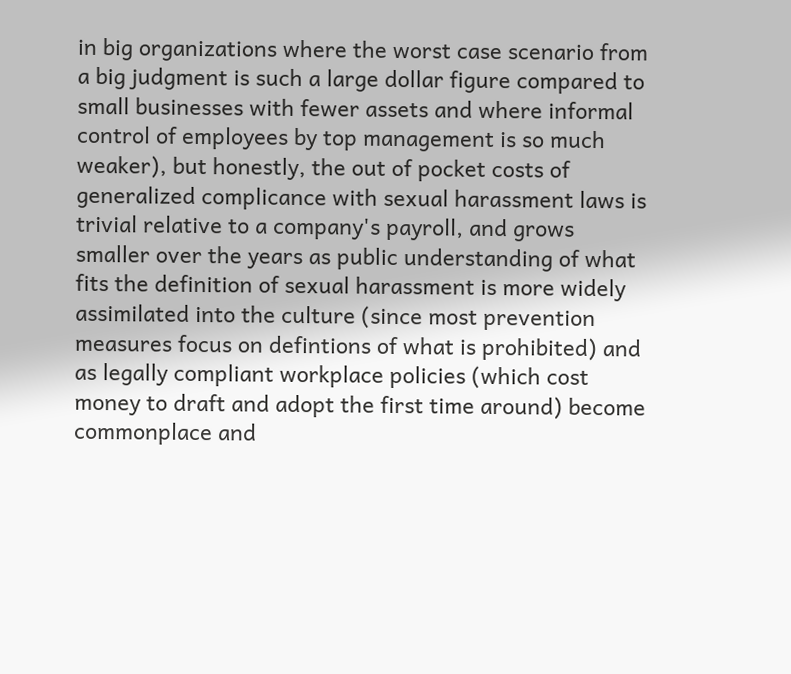in big organizations where the worst case scenario from a big judgment is such a large dollar figure compared to small businesses with fewer assets and where informal control of employees by top management is so much weaker), but honestly, the out of pocket costs of generalized complicance with sexual harassment laws is trivial relative to a company's payroll, and grows smaller over the years as public understanding of what fits the definition of sexual harassment is more widely assimilated into the culture (since most prevention measures focus on defintions of what is prohibited) and as legally compliant workplace policies (which cost money to draft and adopt the first time around) become commonplace and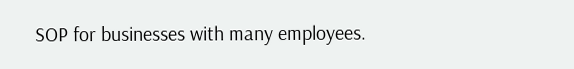SOP for businesses with many employees.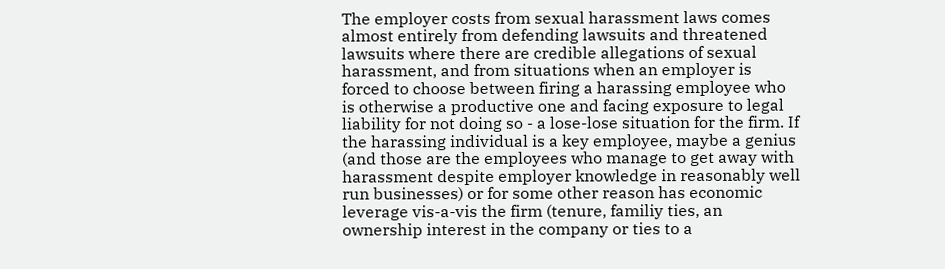The employer costs from sexual harassment laws comes almost entirely from defending lawsuits and threatened lawsuits where there are credible allegations of sexual harassment, and from situations when an employer is forced to choose between firing a harassing employee who is otherwise a productive one and facing exposure to legal liability for not doing so - a lose-lose situation for the firm. If the harassing individual is a key employee, maybe a genius (and those are the employees who manage to get away with harassment despite employer knowledge in reasonably well run businesses) or for some other reason has economic leverage vis-a-vis the firm (tenure, familiy ties, an ownership interest in the company or ties to a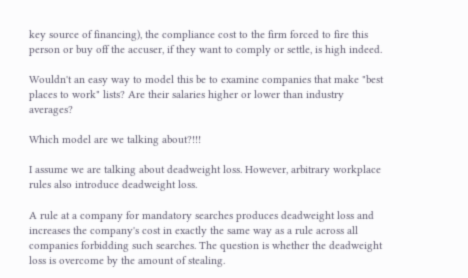key source of financing), the compliance cost to the firm forced to fire this person or buy off the accuser, if they want to comply or settle, is high indeed.

Wouldn't an easy way to model this be to examine companies that make "best places to work" lists? Are their salaries higher or lower than industry averages?

Which model are we talking about?!!!

I assume we are talking about deadweight loss. However, arbitrary workplace rules also introduce deadweight loss.

A rule at a company for mandatory searches produces deadweight loss and increases the company's cost in exactly the same way as a rule across all companies forbidding such searches. The question is whether the deadweight loss is overcome by the amount of stealing.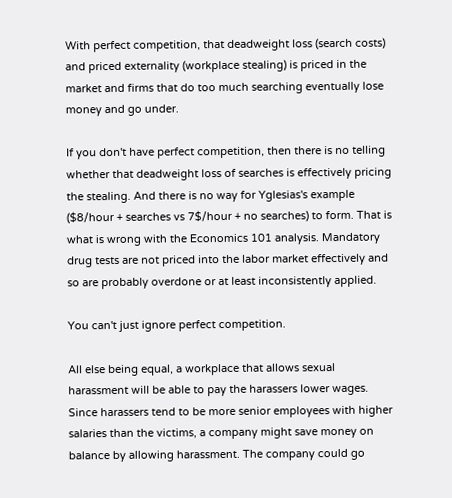With perfect competition, that deadweight loss (search costs) and priced externality (workplace stealing) is priced in the market and firms that do too much searching eventually lose money and go under.

If you don't have perfect competition, then there is no telling whether that deadweight loss of searches is effectively pricing the stealing. And there is no way for Yglesias's example ($8/hour + searches vs 7$/hour + no searches) to form. That is what is wrong with the Economics 101 analysis. Mandatory drug tests are not priced into the labor market effectively and so are probably overdone or at least inconsistently applied.

You can't just ignore perfect competition.

All else being equal, a workplace that allows sexual harassment will be able to pay the harassers lower wages. Since harassers tend to be more senior employees with higher salaries than the victims, a company might save money on balance by allowing harassment. The company could go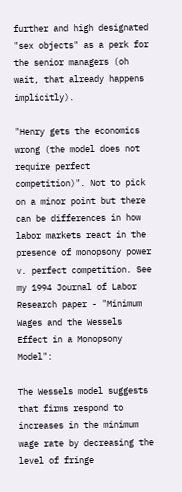further and high designated "sex objects" as a perk for the senior managers (oh wait, that already happens implicitly).

"Henry gets the economics wrong (the model does not require perfect competition)". Not to pick on a minor point but there can be differences in how labor markets react in the presence of monopsony power v. perfect competition. See my 1994 Journal of Labor Research paper - "Minimum Wages and the Wessels Effect in a Monopsony Model":

The Wessels model suggests that firms respond to increases in the minimum wage rate by decreasing the level of fringe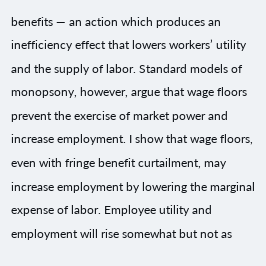benefits — an action which produces an inefficiency effect that lowers workers’ utility and the supply of labor. Standard models of monopsony, however, argue that wage floors prevent the exercise of market power and increase employment. I show that wage floors, even with fringe benefit curtailment, may increase employment by lowering the marginal expense of labor. Employee utility and employment will rise somewhat but not as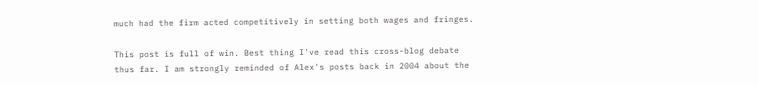much had the firm acted competitively in setting both wages and fringes.

This post is full of win. Best thing I've read this cross-blog debate thus far. I am strongly reminded of Alex's posts back in 2004 about the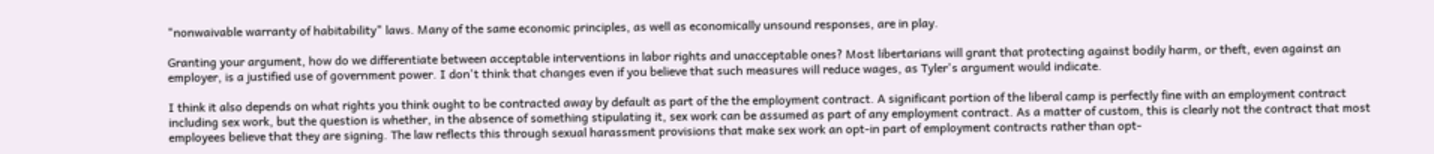"nonwaivable warranty of habitability" laws. Many of the same economic principles, as well as economically unsound responses, are in play.

Granting your argument, how do we differentiate between acceptable interventions in labor rights and unacceptable ones? Most libertarians will grant that protecting against bodily harm, or theft, even against an employer, is a justified use of government power. I don't think that changes even if you believe that such measures will reduce wages, as Tyler's argument would indicate.

I think it also depends on what rights you think ought to be contracted away by default as part of the the employment contract. A significant portion of the liberal camp is perfectly fine with an employment contract including sex work, but the question is whether, in the absence of something stipulating it, sex work can be assumed as part of any employment contract. As a matter of custom, this is clearly not the contract that most employees believe that they are signing. The law reflects this through sexual harassment provisions that make sex work an opt-in part of employment contracts rather than opt-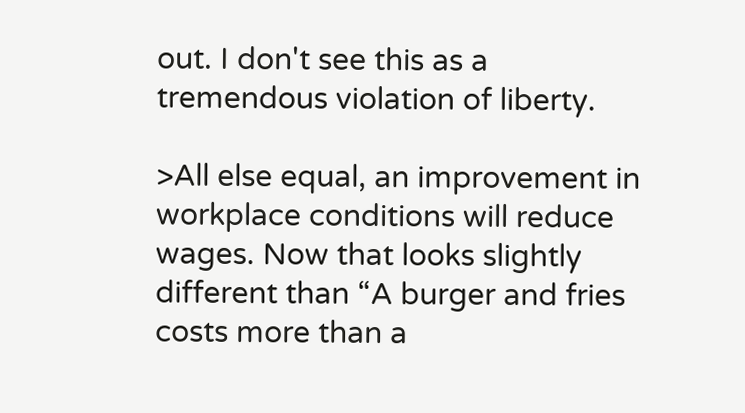out. I don't see this as a tremendous violation of liberty.

>All else equal, an improvement in workplace conditions will reduce wages. Now that looks slightly different than “A burger and fries costs more than a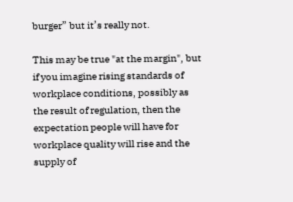burger” but it’s really not.

This may be true "at the margin", but if you imagine rising standards of workplace conditions, possibly as the result of regulation, then the expectation people will have for workplace quality will rise and the supply of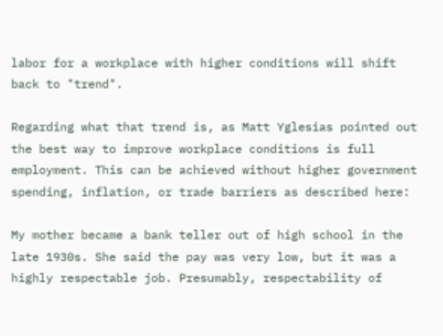labor for a workplace with higher conditions will shift back to "trend".

Regarding what that trend is, as Matt Yglesias pointed out the best way to improve workplace conditions is full employment. This can be achieved without higher government spending, inflation, or trade barriers as described here:

My mother became a bank teller out of high school in the late 1930s. She said the pay was very low, but it was a highly respectable job. Presumably, respectability of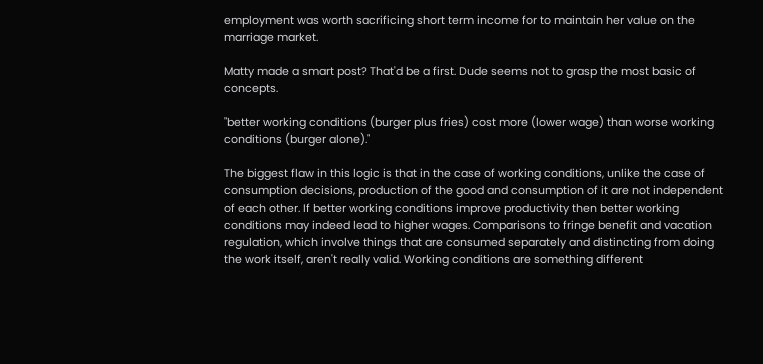employment was worth sacrificing short term income for to maintain her value on the marriage market.

Matty made a smart post? That'd be a first. Dude seems not to grasp the most basic of concepts.

"better working conditions (burger plus fries) cost more (lower wage) than worse working conditions (burger alone)."

The biggest flaw in this logic is that in the case of working conditions, unlike the case of consumption decisions, production of the good and consumption of it are not independent of each other. If better working conditions improve productivity then better working conditions may indeed lead to higher wages. Comparisons to fringe benefit and vacation regulation, which involve things that are consumed separately and distincting from doing the work itself, aren't really valid. Working conditions are something different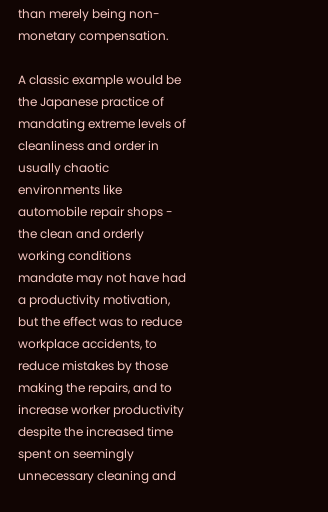than merely being non-monetary compensation.

A classic example would be the Japanese practice of mandating extreme levels of cleanliness and order in usually chaotic environments like automobile repair shops - the clean and orderly working conditions mandate may not have had a productivity motivation, but the effect was to reduce workplace accidents, to reduce mistakes by those making the repairs, and to increase worker productivity despite the increased time spent on seemingly unnecessary cleaning and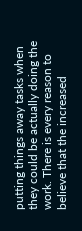putting things away tasks when they could be actually doing the work. There is every reason to believe that the increased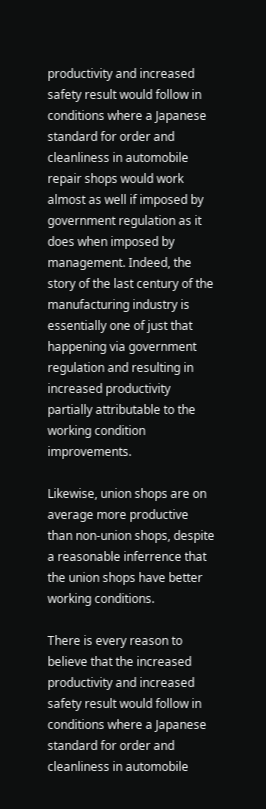productivity and increased safety result would follow in conditions where a Japanese standard for order and cleanliness in automobile repair shops would work almost as well if imposed by government regulation as it does when imposed by management. Indeed, the story of the last century of the manufacturing industry is essentially one of just that happening via government regulation and resulting in increased productivity partially attributable to the working condition improvements.

Likewise, union shops are on average more productive than non-union shops, despite a reasonable inferrence that the union shops have better working conditions.

There is every reason to believe that the increased productivity and increased safety result would follow in conditions where a Japanese standard for order and cleanliness in automobile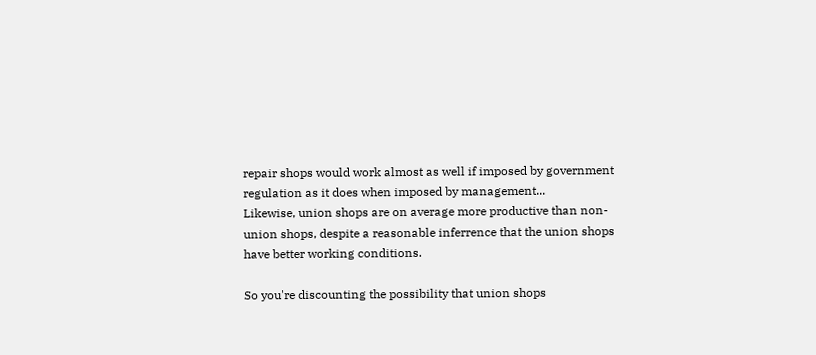repair shops would work almost as well if imposed by government regulation as it does when imposed by management...
Likewise, union shops are on average more productive than non-union shops, despite a reasonable inferrence that the union shops have better working conditions.

So you're discounting the possibility that union shops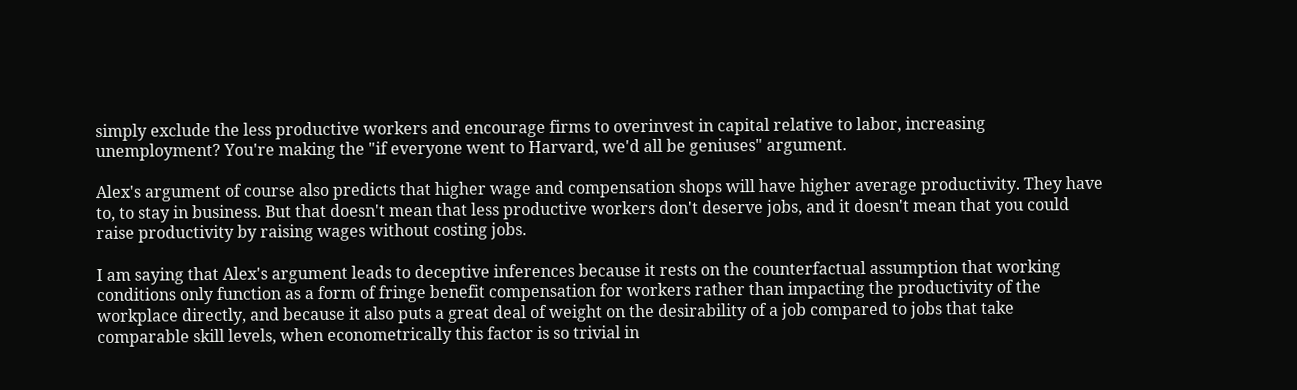simply exclude the less productive workers and encourage firms to overinvest in capital relative to labor, increasing unemployment? You're making the "if everyone went to Harvard, we'd all be geniuses" argument.

Alex's argument of course also predicts that higher wage and compensation shops will have higher average productivity. They have to, to stay in business. But that doesn't mean that less productive workers don't deserve jobs, and it doesn't mean that you could raise productivity by raising wages without costing jobs.

I am saying that Alex's argument leads to deceptive inferences because it rests on the counterfactual assumption that working conditions only function as a form of fringe benefit compensation for workers rather than impacting the productivity of the workplace directly, and because it also puts a great deal of weight on the desirability of a job compared to jobs that take comparable skill levels, when econometrically this factor is so trivial in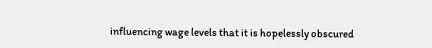influencing wage levels that it is hopelessly obscured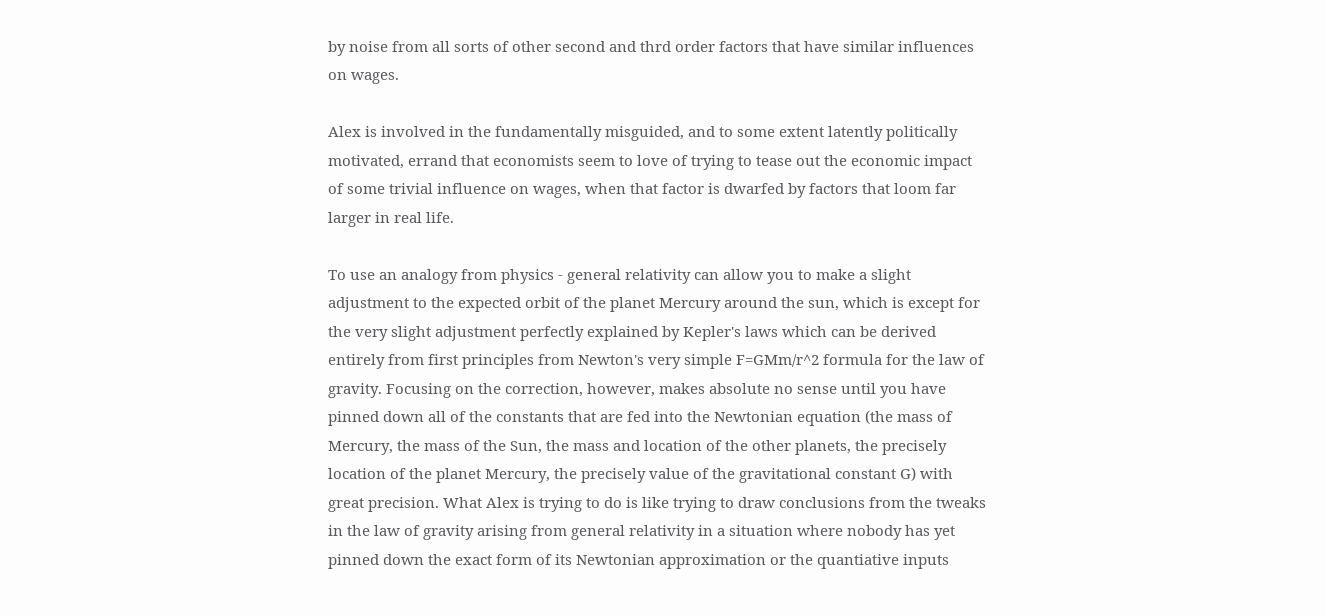by noise from all sorts of other second and thrd order factors that have similar influences on wages.

Alex is involved in the fundamentally misguided, and to some extent latently politically motivated, errand that economists seem to love of trying to tease out the economic impact of some trivial influence on wages, when that factor is dwarfed by factors that loom far larger in real life.

To use an analogy from physics - general relativity can allow you to make a slight adjustment to the expected orbit of the planet Mercury around the sun, which is except for the very slight adjustment perfectly explained by Kepler's laws which can be derived entirely from first principles from Newton's very simple F=GMm/r^2 formula for the law of gravity. Focusing on the correction, however, makes absolute no sense until you have pinned down all of the constants that are fed into the Newtonian equation (the mass of Mercury, the mass of the Sun, the mass and location of the other planets, the precisely location of the planet Mercury, the precisely value of the gravitational constant G) with great precision. What Alex is trying to do is like trying to draw conclusions from the tweaks in the law of gravity arising from general relativity in a situation where nobody has yet pinned down the exact form of its Newtonian approximation or the quantiative inputs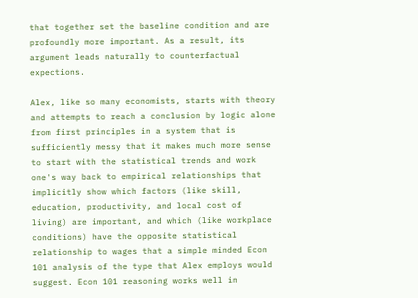that together set the baseline condition and are profoundly more important. As a result, its argument leads naturally to counterfactual expections.

Alex, like so many economists, starts with theory and attempts to reach a conclusion by logic alone from first principles in a system that is sufficiently messy that it makes much more sense to start with the statistical trends and work one's way back to empirical relationships that implicitly show which factors (like skill, education, productivity, and local cost of living) are important, and which (like workplace conditions) have the opposite statistical relationship to wages that a simple minded Econ 101 analysis of the type that Alex employs would suggest. Econ 101 reasoning works well in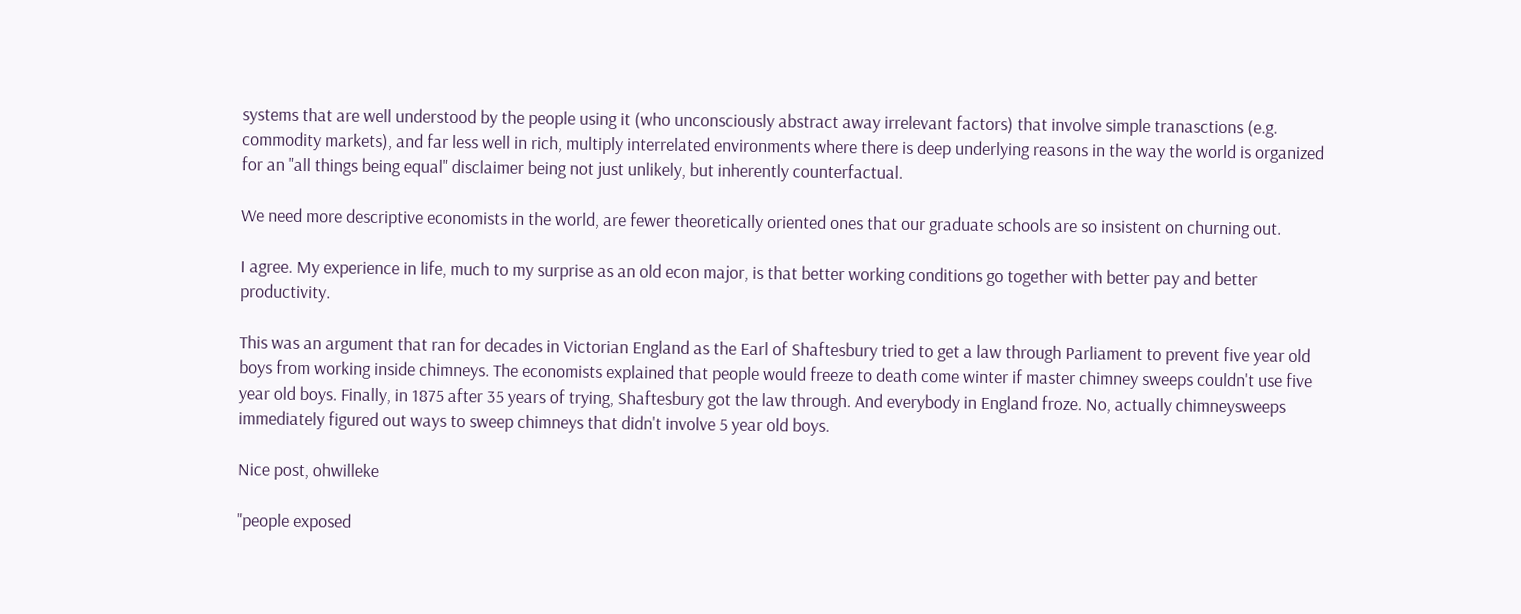systems that are well understood by the people using it (who unconsciously abstract away irrelevant factors) that involve simple tranasctions (e.g. commodity markets), and far less well in rich, multiply interrelated environments where there is deep underlying reasons in the way the world is organized for an "all things being equal" disclaimer being not just unlikely, but inherently counterfactual.

We need more descriptive economists in the world, are fewer theoretically oriented ones that our graduate schools are so insistent on churning out.

I agree. My experience in life, much to my surprise as an old econ major, is that better working conditions go together with better pay and better productivity.

This was an argument that ran for decades in Victorian England as the Earl of Shaftesbury tried to get a law through Parliament to prevent five year old boys from working inside chimneys. The economists explained that people would freeze to death come winter if master chimney sweeps couldn't use five year old boys. Finally, in 1875 after 35 years of trying, Shaftesbury got the law through. And everybody in England froze. No, actually chimneysweeps immediately figured out ways to sweep chimneys that didn't involve 5 year old boys.

Nice post, ohwilleke

"people exposed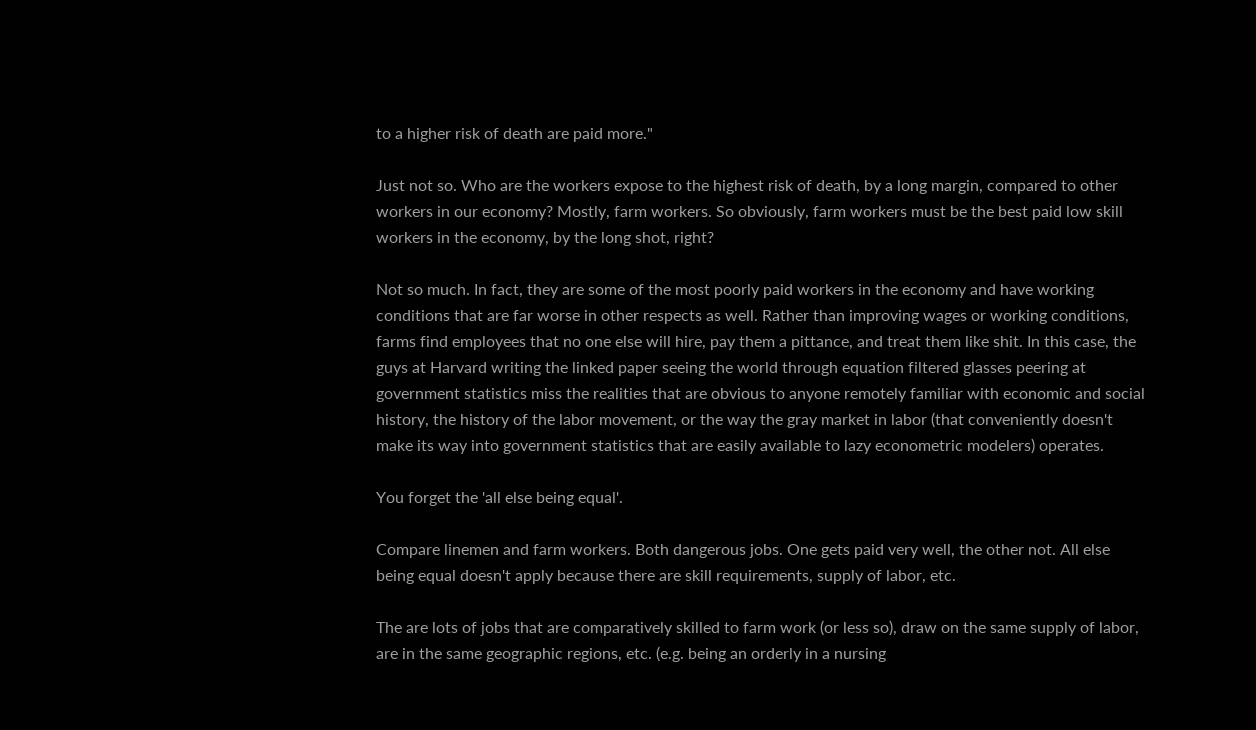to a higher risk of death are paid more."

Just not so. Who are the workers expose to the highest risk of death, by a long margin, compared to other workers in our economy? Mostly, farm workers. So obviously, farm workers must be the best paid low skill workers in the economy, by the long shot, right?

Not so much. In fact, they are some of the most poorly paid workers in the economy and have working conditions that are far worse in other respects as well. Rather than improving wages or working conditions, farms find employees that no one else will hire, pay them a pittance, and treat them like shit. In this case, the guys at Harvard writing the linked paper seeing the world through equation filtered glasses peering at government statistics miss the realities that are obvious to anyone remotely familiar with economic and social history, the history of the labor movement, or the way the gray market in labor (that conveniently doesn't make its way into government statistics that are easily available to lazy econometric modelers) operates.

You forget the 'all else being equal'.

Compare linemen and farm workers. Both dangerous jobs. One gets paid very well, the other not. All else being equal doesn't apply because there are skill requirements, supply of labor, etc.

The are lots of jobs that are comparatively skilled to farm work (or less so), draw on the same supply of labor, are in the same geographic regions, etc. (e.g. being an orderly in a nursing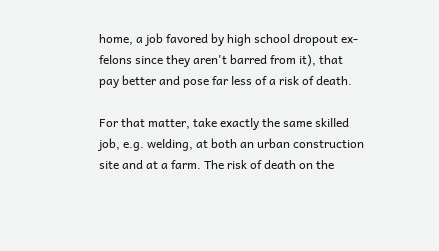home, a job favored by high school dropout ex-felons since they aren't barred from it), that pay better and pose far less of a risk of death.

For that matter, take exactly the same skilled job, e.g. welding, at both an urban construction site and at a farm. The risk of death on the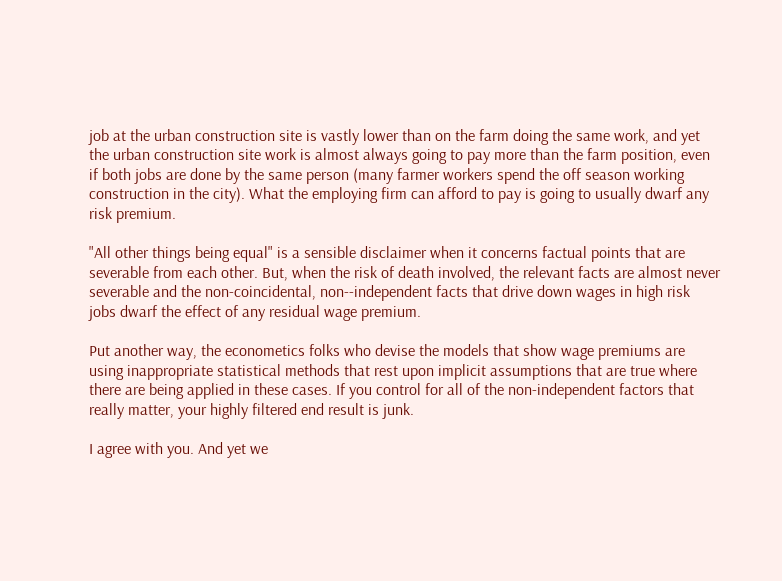job at the urban construction site is vastly lower than on the farm doing the same work, and yet the urban construction site work is almost always going to pay more than the farm position, even if both jobs are done by the same person (many farmer workers spend the off season working construction in the city). What the employing firm can afford to pay is going to usually dwarf any risk premium.

"All other things being equal" is a sensible disclaimer when it concerns factual points that are severable from each other. But, when the risk of death involved, the relevant facts are almost never severable and the non-coincidental, non--independent facts that drive down wages in high risk jobs dwarf the effect of any residual wage premium.

Put another way, the econometics folks who devise the models that show wage premiums are using inappropriate statistical methods that rest upon implicit assumptions that are true where there are being applied in these cases. If you control for all of the non-independent factors that really matter, your highly filtered end result is junk.

I agree with you. And yet we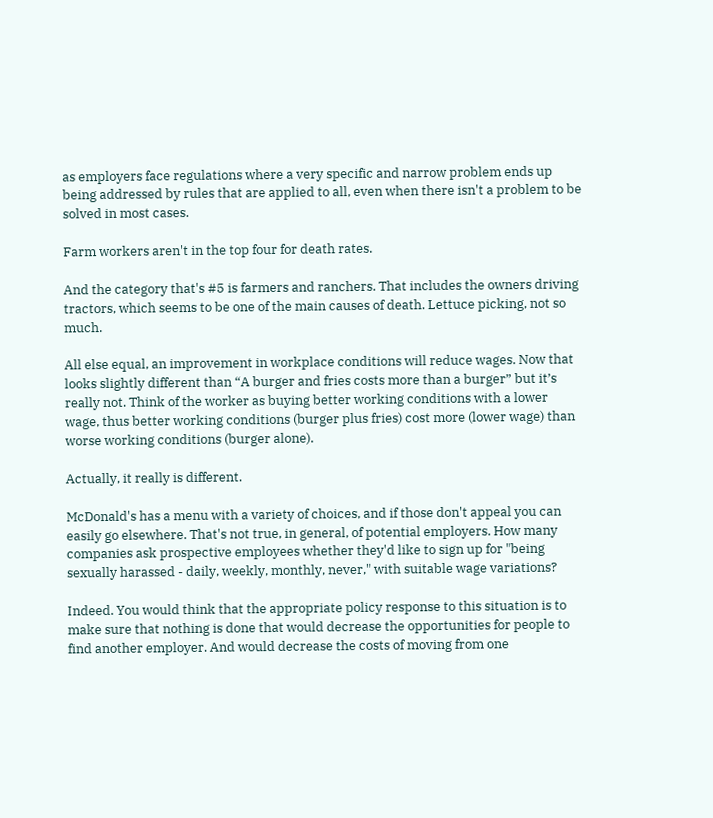as employers face regulations where a very specific and narrow problem ends up being addressed by rules that are applied to all, even when there isn't a problem to be solved in most cases.

Farm workers aren't in the top four for death rates.

And the category that's #5 is farmers and ranchers. That includes the owners driving tractors, which seems to be one of the main causes of death. Lettuce picking, not so much.

All else equal, an improvement in workplace conditions will reduce wages. Now that looks slightly different than “A burger and fries costs more than a burger” but it’s really not. Think of the worker as buying better working conditions with a lower wage, thus better working conditions (burger plus fries) cost more (lower wage) than worse working conditions (burger alone).

Actually, it really is different.

McDonald's has a menu with a variety of choices, and if those don't appeal you can easily go elsewhere. That's not true, in general, of potential employers. How many companies ask prospective employees whether they'd like to sign up for "being sexually harassed - daily, weekly, monthly, never," with suitable wage variations?

Indeed. You would think that the appropriate policy response to this situation is to make sure that nothing is done that would decrease the opportunities for people to find another employer. And would decrease the costs of moving from one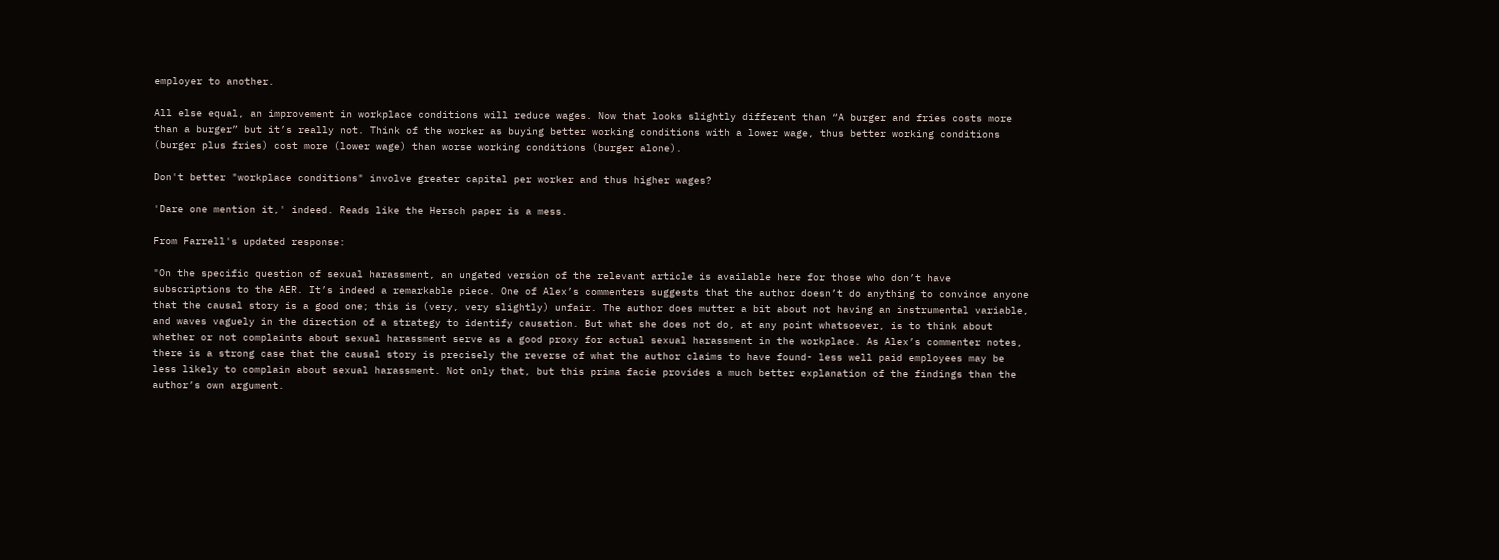employer to another.

All else equal, an improvement in workplace conditions will reduce wages. Now that looks slightly different than “A burger and fries costs more than a burger” but it’s really not. Think of the worker as buying better working conditions with a lower wage, thus better working conditions (burger plus fries) cost more (lower wage) than worse working conditions (burger alone).

Don't better "workplace conditions" involve greater capital per worker and thus higher wages?

'Dare one mention it,' indeed. Reads like the Hersch paper is a mess.

From Farrell's updated response:

"On the specific question of sexual harassment, an ungated version of the relevant article is available here for those who don’t have subscriptions to the AER. It’s indeed a remarkable piece. One of Alex’s commenters suggests that the author doesn’t do anything to convince anyone that the causal story is a good one; this is (very, very slightly) unfair. The author does mutter a bit about not having an instrumental variable, and waves vaguely in the direction of a strategy to identify causation. But what she does not do, at any point whatsoever, is to think about whether or not complaints about sexual harassment serve as a good proxy for actual sexual harassment in the workplace. As Alex’s commenter notes, there is a strong case that the causal story is precisely the reverse of what the author claims to have found- less well paid employees may be less likely to complain about sexual harassment. Not only that, but this prima facie provides a much better explanation of the findings than the author’s own argument.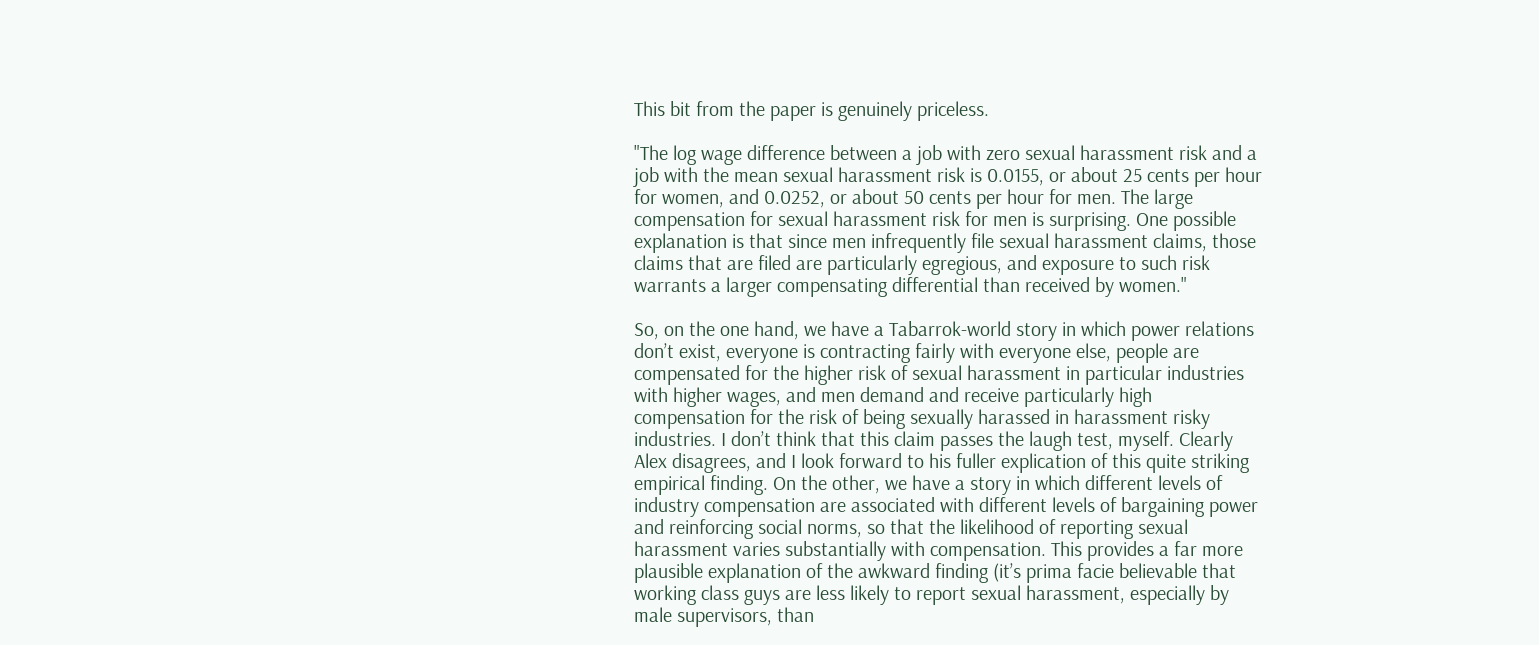This bit from the paper is genuinely priceless.

"The log wage difference between a job with zero sexual harassment risk and a job with the mean sexual harassment risk is 0.0155, or about 25 cents per hour for women, and 0.0252, or about 50 cents per hour for men. The large compensation for sexual harassment risk for men is surprising. One possible explanation is that since men infrequently file sexual harassment claims, those claims that are filed are particularly egregious, and exposure to such risk warrants a larger compensating differential than received by women."

So, on the one hand, we have a Tabarrok-world story in which power relations don’t exist, everyone is contracting fairly with everyone else, people are compensated for the higher risk of sexual harassment in particular industries with higher wages, and men demand and receive particularly high compensation for the risk of being sexually harassed in harassment risky industries. I don’t think that this claim passes the laugh test, myself. Clearly Alex disagrees, and I look forward to his fuller explication of this quite striking empirical finding. On the other, we have a story in which different levels of industry compensation are associated with different levels of bargaining power and reinforcing social norms, so that the likelihood of reporting sexual harassment varies substantially with compensation. This provides a far more plausible explanation of the awkward finding (it’s prima facie believable that working class guys are less likely to report sexual harassment, especially by male supervisors, than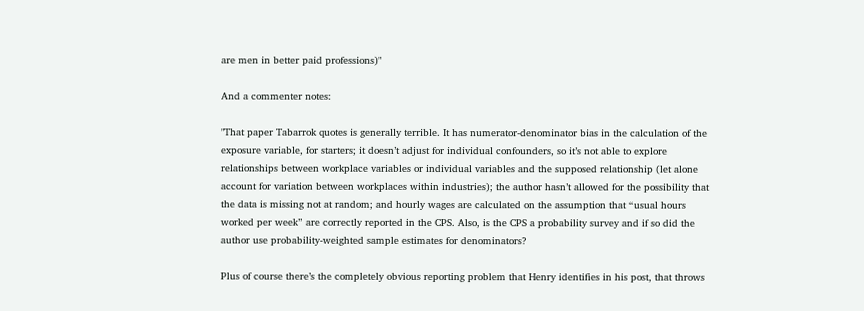are men in better paid professions)"

And a commenter notes:

"That paper Tabarrok quotes is generally terrible. It has numerator-denominator bias in the calculation of the exposure variable, for starters; it doesn’t adjust for individual confounders, so it’s not able to explore relationships between workplace variables or individual variables and the supposed relationship (let alone account for variation between workplaces within industries); the author hasn’t allowed for the possibility that the data is missing not at random; and hourly wages are calculated on the assumption that “usual hours worked per week” are correctly reported in the CPS. Also, is the CPS a probability survey and if so did the author use probability-weighted sample estimates for denominators?

Plus of course there’s the completely obvious reporting problem that Henry identifies in his post, that throws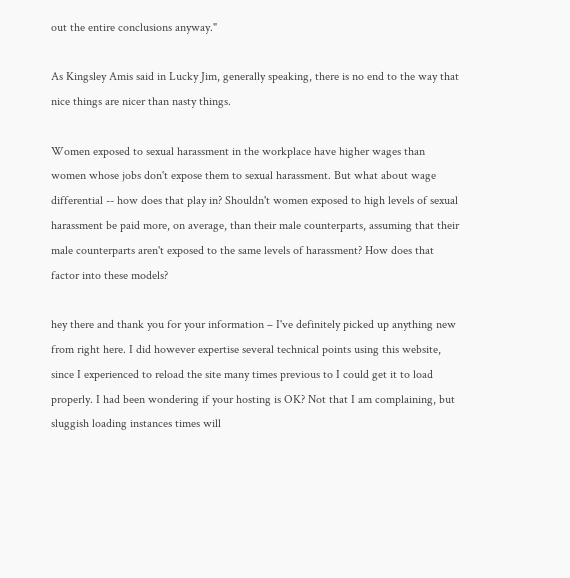out the entire conclusions anyway."

As Kingsley Amis said in Lucky Jim, generally speaking, there is no end to the way that nice things are nicer than nasty things.

Women exposed to sexual harassment in the workplace have higher wages than women whose jobs don't expose them to sexual harassment. But what about wage differential -- how does that play in? Shouldn't women exposed to high levels of sexual harassment be paid more, on average, than their male counterparts, assuming that their male counterparts aren't exposed to the same levels of harassment? How does that factor into these models?

hey there and thank you for your information – I've definitely picked up anything new from right here. I did however expertise several technical points using this website, since I experienced to reload the site many times previous to I could get it to load properly. I had been wondering if your hosting is OK? Not that I am complaining, but sluggish loading instances times will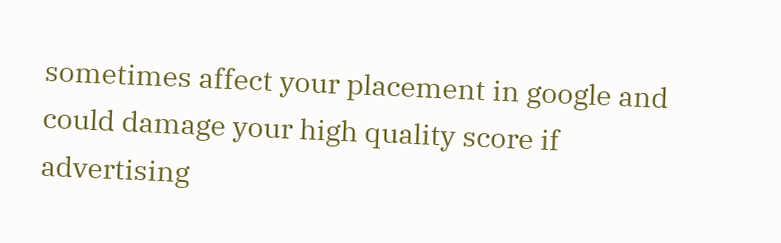sometimes affect your placement in google and could damage your high quality score if advertising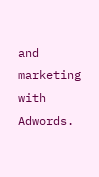and marketing with Adwords.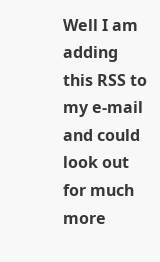Well I am adding this RSS to my e-mail and could look out for much more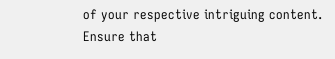of your respective intriguing content. Ensure that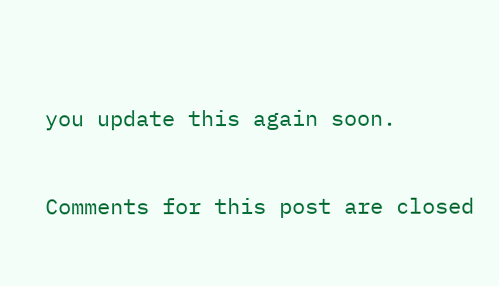you update this again soon.

Comments for this post are closed